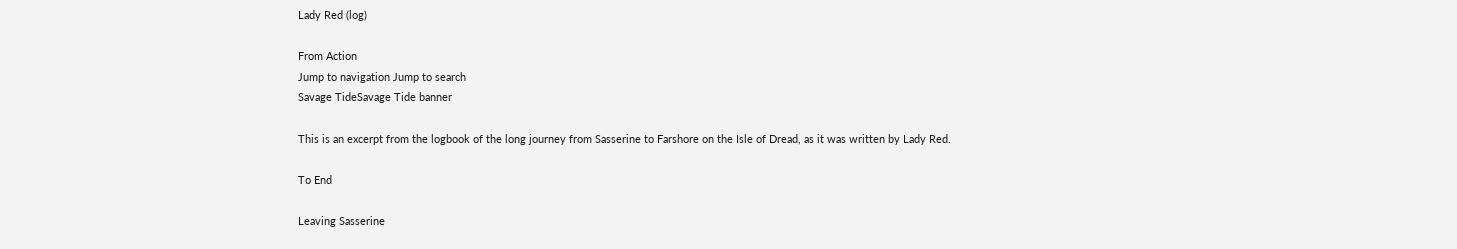Lady Red (log)

From Action
Jump to navigation Jump to search
Savage TideSavage Tide banner

This is an excerpt from the logbook of the long journey from Sasserine to Farshore on the Isle of Dread, as it was written by Lady Red.

To End

Leaving Sasserine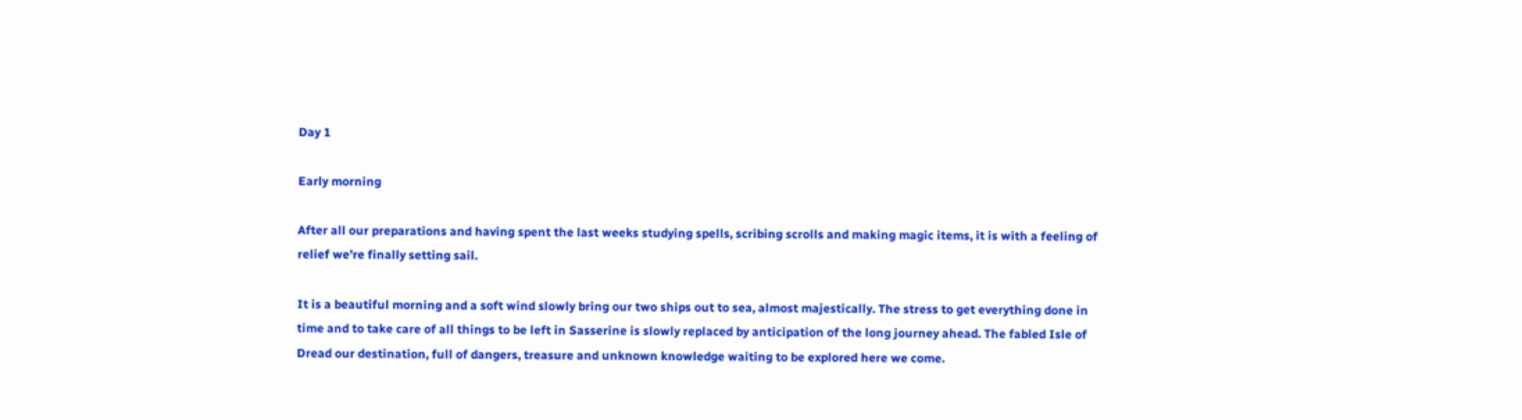Day 1

Early morning

After all our preparations and having spent the last weeks studying spells, scribing scrolls and making magic items, it is with a feeling of relief we're finally setting sail.

It is a beautiful morning and a soft wind slowly bring our two ships out to sea, almost majestically. The stress to get everything done in time and to take care of all things to be left in Sasserine is slowly replaced by anticipation of the long journey ahead. The fabled Isle of Dread our destination, full of dangers, treasure and unknown knowledge waiting to be explored here we come.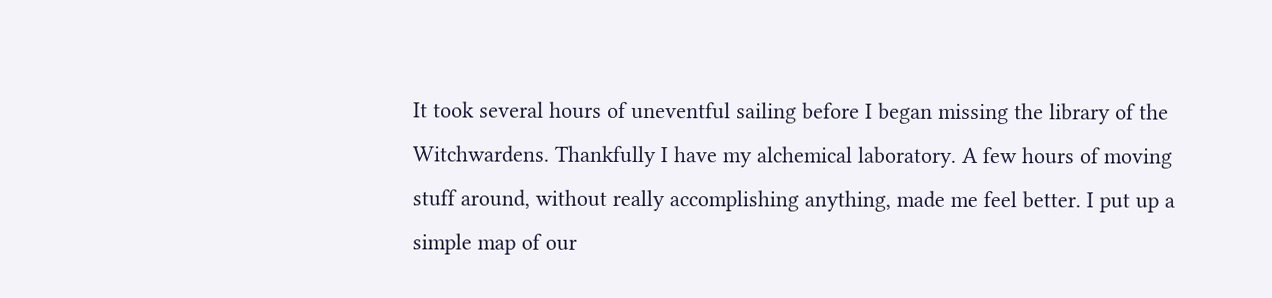It took several hours of uneventful sailing before I began missing the library of the Witchwardens. Thankfully I have my alchemical laboratory. A few hours of moving stuff around, without really accomplishing anything, made me feel better. I put up a simple map of our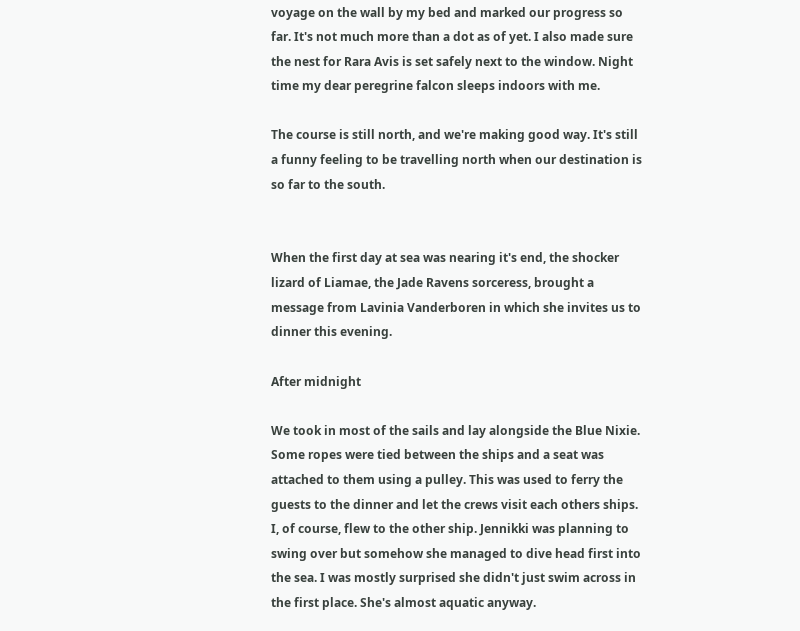voyage on the wall by my bed and marked our progress so far. It's not much more than a dot as of yet. I also made sure the nest for Rara Avis is set safely next to the window. Night time my dear peregrine falcon sleeps indoors with me.

The course is still north, and we're making good way. It's still a funny feeling to be travelling north when our destination is so far to the south.


When the first day at sea was nearing it's end, the shocker lizard of Liamae, the Jade Ravens sorceress, brought a message from Lavinia Vanderboren in which she invites us to dinner this evening.

After midnight

We took in most of the sails and lay alongside the Blue Nixie. Some ropes were tied between the ships and a seat was attached to them using a pulley. This was used to ferry the guests to the dinner and let the crews visit each others ships. I, of course, flew to the other ship. Jennikki was planning to swing over but somehow she managed to dive head first into the sea. I was mostly surprised she didn't just swim across in the first place. She's almost aquatic anyway.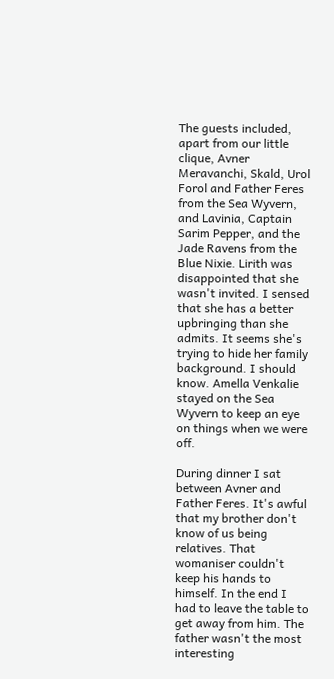The guests included, apart from our little clique, Avner Meravanchi, Skald, Urol Forol and Father Feres from the Sea Wyvern, and Lavinia, Captain Sarim Pepper, and the Jade Ravens from the Blue Nixie. Lirith was disappointed that she wasn't invited. I sensed that she has a better upbringing than she admits. It seems she's trying to hide her family background. I should know. Amella Venkalie stayed on the Sea Wyvern to keep an eye on things when we were off.

During dinner I sat between Avner and Father Feres. It's awful that my brother don't know of us being relatives. That womaniser couldn't keep his hands to himself. In the end I had to leave the table to get away from him. The father wasn't the most interesting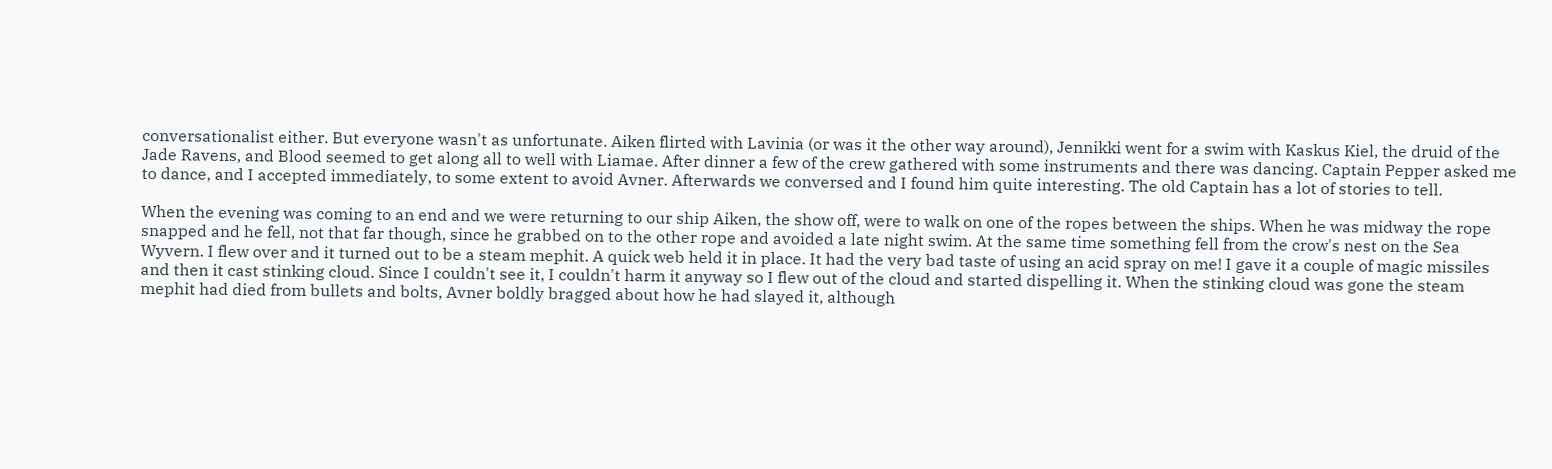conversationalist either. But everyone wasn't as unfortunate. Aiken flirted with Lavinia (or was it the other way around), Jennikki went for a swim with Kaskus Kiel, the druid of the Jade Ravens, and Blood seemed to get along all to well with Liamae. After dinner a few of the crew gathered with some instruments and there was dancing. Captain Pepper asked me to dance, and I accepted immediately, to some extent to avoid Avner. Afterwards we conversed and I found him quite interesting. The old Captain has a lot of stories to tell.

When the evening was coming to an end and we were returning to our ship Aiken, the show off, were to walk on one of the ropes between the ships. When he was midway the rope snapped and he fell, not that far though, since he grabbed on to the other rope and avoided a late night swim. At the same time something fell from the crow's nest on the Sea Wyvern. I flew over and it turned out to be a steam mephit. A quick web held it in place. It had the very bad taste of using an acid spray on me! I gave it a couple of magic missiles and then it cast stinking cloud. Since I couldn't see it, I couldn't harm it anyway so I flew out of the cloud and started dispelling it. When the stinking cloud was gone the steam mephit had died from bullets and bolts, Avner boldly bragged about how he had slayed it, although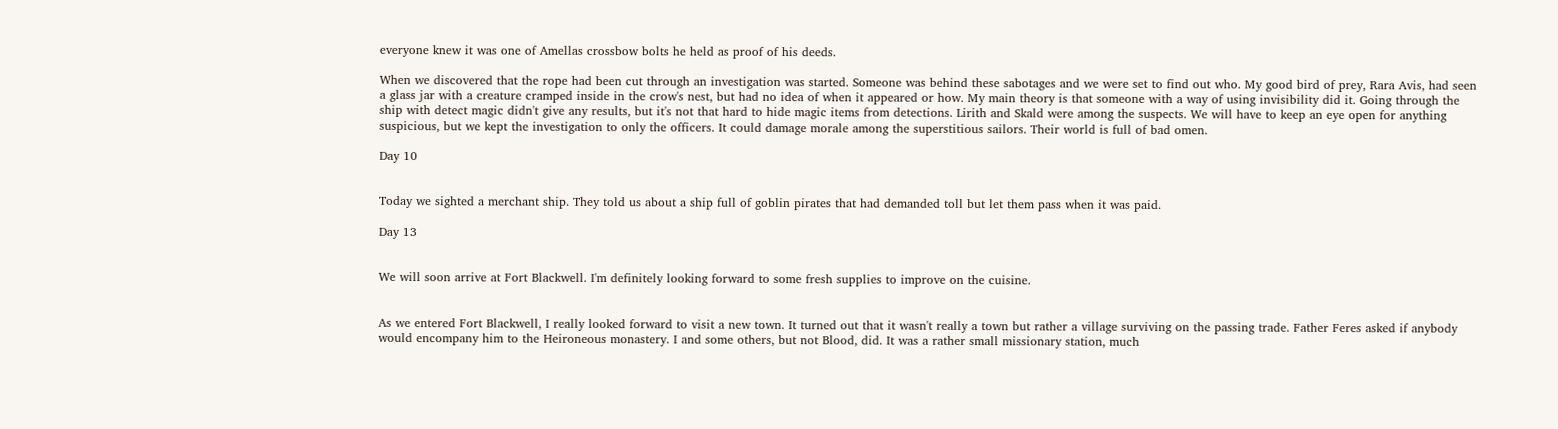everyone knew it was one of Amellas crossbow bolts he held as proof of his deeds.

When we discovered that the rope had been cut through an investigation was started. Someone was behind these sabotages and we were set to find out who. My good bird of prey, Rara Avis, had seen a glass jar with a creature cramped inside in the crow's nest, but had no idea of when it appeared or how. My main theory is that someone with a way of using invisibility did it. Going through the ship with detect magic didn't give any results, but it's not that hard to hide magic items from detections. Lirith and Skald were among the suspects. We will have to keep an eye open for anything suspicious, but we kept the investigation to only the officers. It could damage morale among the superstitious sailors. Their world is full of bad omen.

Day 10


Today we sighted a merchant ship. They told us about a ship full of goblin pirates that had demanded toll but let them pass when it was paid.

Day 13


We will soon arrive at Fort Blackwell. I'm definitely looking forward to some fresh supplies to improve on the cuisine.


As we entered Fort Blackwell, I really looked forward to visit a new town. It turned out that it wasn't really a town but rather a village surviving on the passing trade. Father Feres asked if anybody would encompany him to the Heironeous monastery. I and some others, but not Blood, did. It was a rather small missionary station, much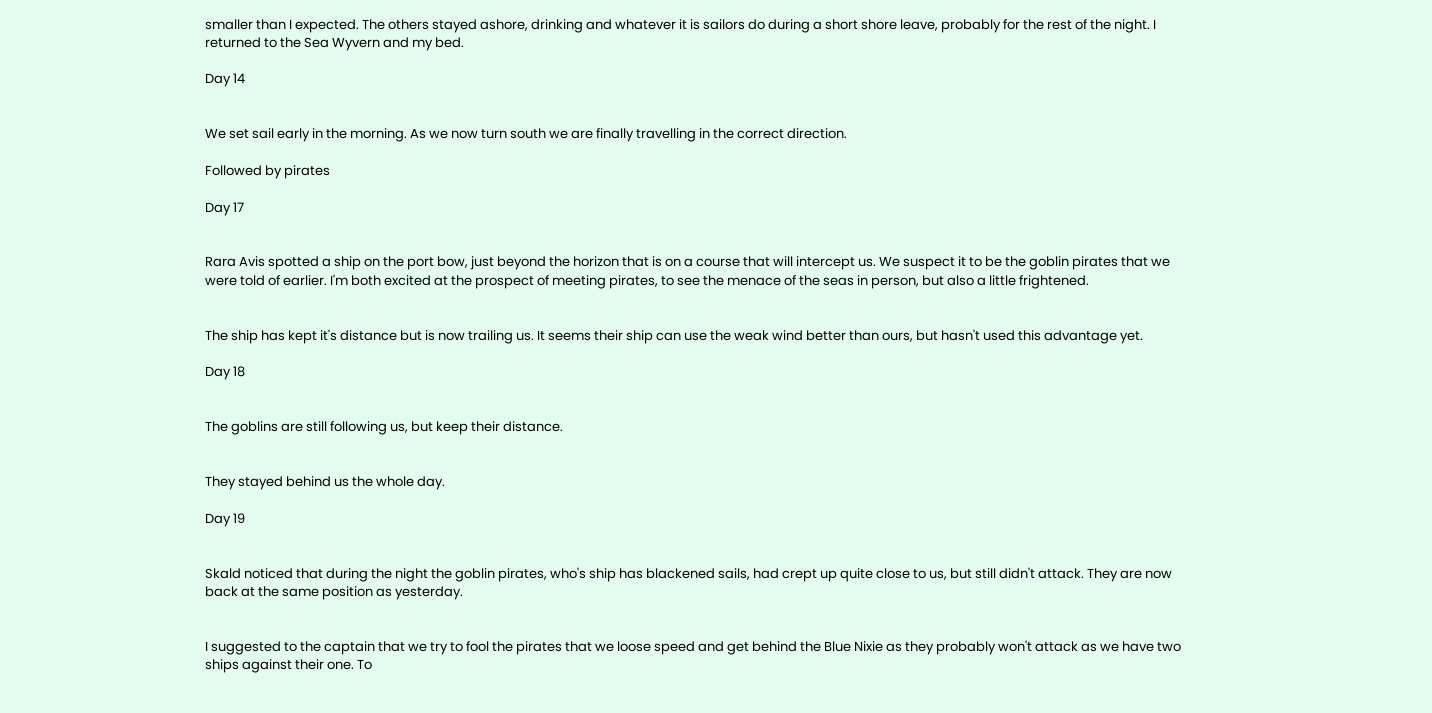smaller than I expected. The others stayed ashore, drinking and whatever it is sailors do during a short shore leave, probably for the rest of the night. I returned to the Sea Wyvern and my bed.

Day 14


We set sail early in the morning. As we now turn south we are finally travelling in the correct direction.

Followed by pirates

Day 17


Rara Avis spotted a ship on the port bow, just beyond the horizon that is on a course that will intercept us. We suspect it to be the goblin pirates that we were told of earlier. I'm both excited at the prospect of meeting pirates, to see the menace of the seas in person, but also a little frightened.


The ship has kept it's distance but is now trailing us. It seems their ship can use the weak wind better than ours, but hasn't used this advantage yet.

Day 18


The goblins are still following us, but keep their distance.


They stayed behind us the whole day.

Day 19


Skald noticed that during the night the goblin pirates, who's ship has blackened sails, had crept up quite close to us, but still didn't attack. They are now back at the same position as yesterday.


I suggested to the captain that we try to fool the pirates that we loose speed and get behind the Blue Nixie as they probably won't attack as we have two ships against their one. To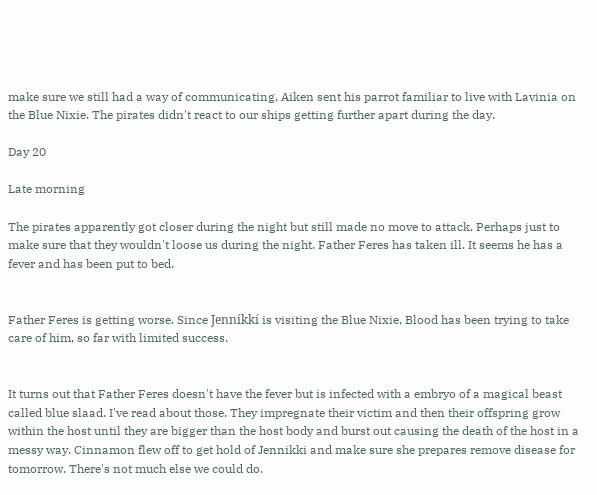make sure we still had a way of communicating, Aiken sent his parrot familiar to live with Lavinia on the Blue Nixie. The pirates didn't react to our ships getting further apart during the day.

Day 20

Late morning

The pirates apparently got closer during the night but still made no move to attack. Perhaps just to make sure that they wouldn't loose us during the night. Father Feres has taken ill. It seems he has a fever and has been put to bed.


Father Feres is getting worse. Since Jennikkí is visiting the Blue Nixie, Blood has been trying to take care of him, so far with limited success.


It turns out that Father Feres doesn't have the fever but is infected with a embryo of a magical beast called blue slaad. I've read about those. They impregnate their victim and then their offspring grow within the host until they are bigger than the host body and burst out causing the death of the host in a messy way. Cinnamon flew off to get hold of Jennikki and make sure she prepares remove disease for tomorrow. There's not much else we could do.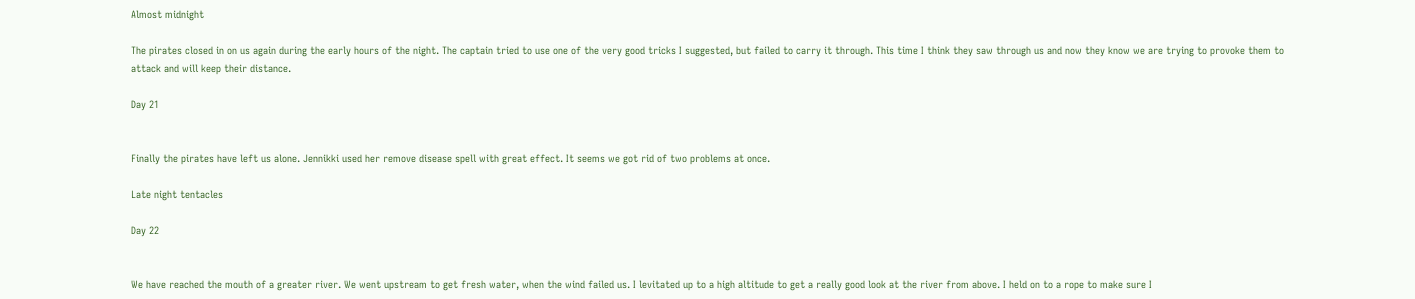Almost midnight

The pirates closed in on us again during the early hours of the night. The captain tried to use one of the very good tricks I suggested, but failed to carry it through. This time I think they saw through us and now they know we are trying to provoke them to attack and will keep their distance.

Day 21


Finally the pirates have left us alone. Jennikki used her remove disease spell with great effect. It seems we got rid of two problems at once.

Late night tentacles

Day 22


We have reached the mouth of a greater river. We went upstream to get fresh water, when the wind failed us. I levitated up to a high altitude to get a really good look at the river from above. I held on to a rope to make sure I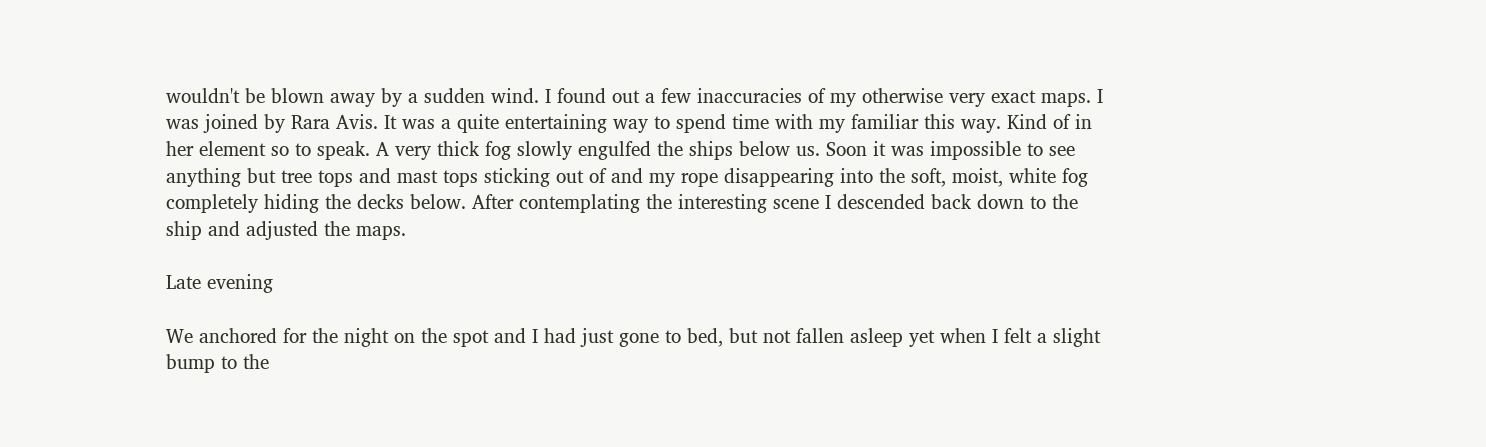wouldn't be blown away by a sudden wind. I found out a few inaccuracies of my otherwise very exact maps. I was joined by Rara Avis. It was a quite entertaining way to spend time with my familiar this way. Kind of in her element so to speak. A very thick fog slowly engulfed the ships below us. Soon it was impossible to see anything but tree tops and mast tops sticking out of and my rope disappearing into the soft, moist, white fog completely hiding the decks below. After contemplating the interesting scene I descended back down to the ship and adjusted the maps.

Late evening

We anchored for the night on the spot and I had just gone to bed, but not fallen asleep yet when I felt a slight bump to the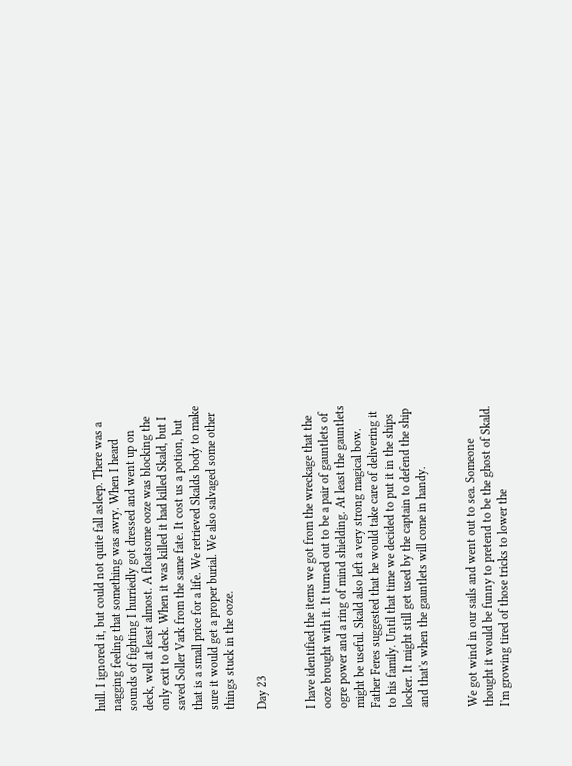hull. I ignored it, but could not quite fall asleep. There was a nagging feeling that something was awry. When I heard sounds of fighting I hurriedly got dressed and went up on deck, well at least almost. A floatsome ooze was blocking the only exit to deck. When it was killed it had killed Skald, but I saved Soller Vark from the same fate. It cost us a potion, but that is a small price for a life. We retrieved Skalds body to make sure it would get a proper burial. We also salvaged some other things stuck in the ooze.

Day 23


I have identified the items we got from the wreckage that the ooze brought with it. It turned out to be a pair of gauntlets of ogre power and a ring of mind shielding. At least the gauntlets might be useful. Skald also left a very strong magical bow. Father Feres suggested that he would take care of delivering it to his family. Until that time we decided to put it in the ships locker. It might still get used by the captain to defend the ship and that's when the gauntlets will come in handy.


We got wind in our sails and went out to sea. Someone thought it would be funny to pretend to be the ghost of Skald. I'm growing tired of those tricks to lower the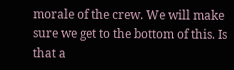morale of the crew. We will make sure we get to the bottom of this. Is that a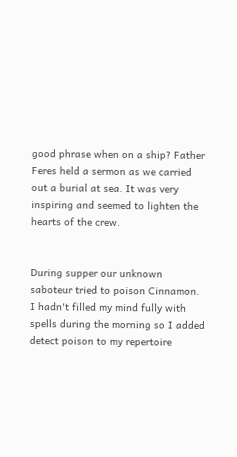good phrase when on a ship? Father Feres held a sermon as we carried out a burial at sea. It was very inspiring and seemed to lighten the hearts of the crew.


During supper our unknown saboteur tried to poison Cinnamon. I hadn't filled my mind fully with spells during the morning so I added detect poison to my repertoire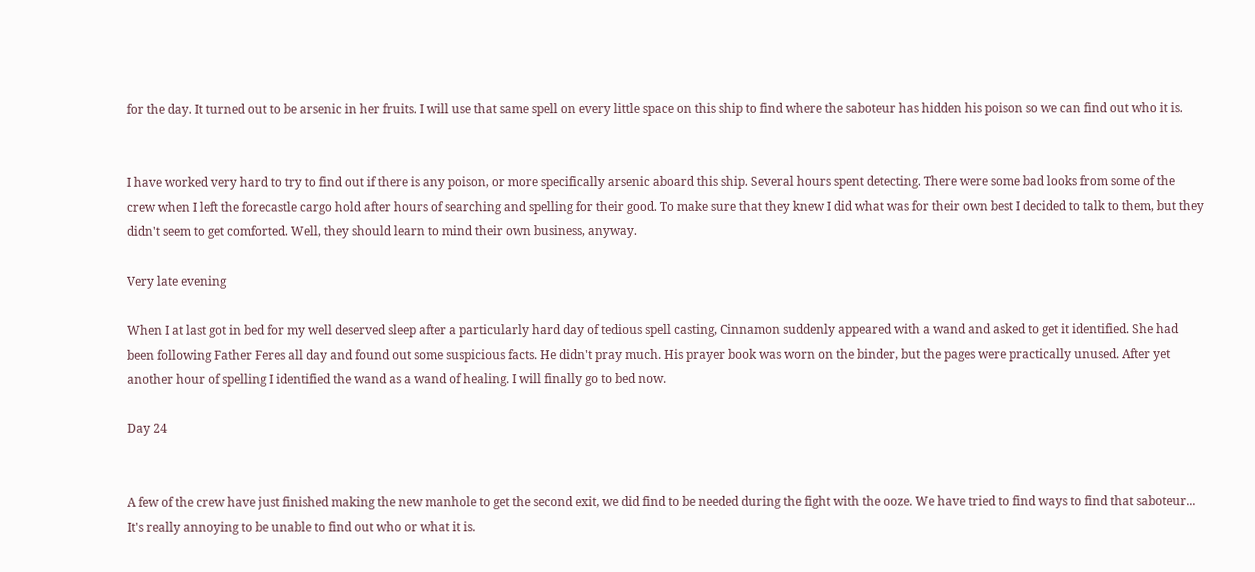for the day. It turned out to be arsenic in her fruits. I will use that same spell on every little space on this ship to find where the saboteur has hidden his poison so we can find out who it is.


I have worked very hard to try to find out if there is any poison, or more specifically arsenic aboard this ship. Several hours spent detecting. There were some bad looks from some of the crew when I left the forecastle cargo hold after hours of searching and spelling for their good. To make sure that they knew I did what was for their own best I decided to talk to them, but they didn't seem to get comforted. Well, they should learn to mind their own business, anyway.

Very late evening

When I at last got in bed for my well deserved sleep after a particularly hard day of tedious spell casting, Cinnamon suddenly appeared with a wand and asked to get it identified. She had been following Father Feres all day and found out some suspicious facts. He didn't pray much. His prayer book was worn on the binder, but the pages were practically unused. After yet another hour of spelling I identified the wand as a wand of healing. I will finally go to bed now.

Day 24


A few of the crew have just finished making the new manhole to get the second exit, we did find to be needed during the fight with the ooze. We have tried to find ways to find that saboteur... It's really annoying to be unable to find out who or what it is.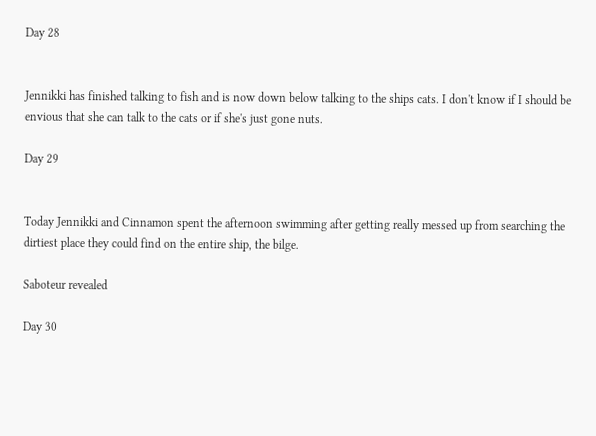Day 28


Jennikki has finished talking to fish and is now down below talking to the ships cats. I don't know if I should be envious that she can talk to the cats or if she's just gone nuts.

Day 29


Today Jennikki and Cinnamon spent the afternoon swimming after getting really messed up from searching the dirtiest place they could find on the entire ship, the bilge.

Saboteur revealed

Day 30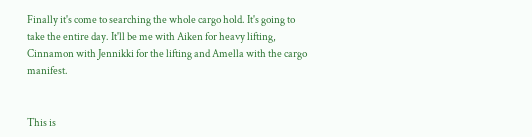Finally it's come to searching the whole cargo hold. It's going to take the entire day. It'll be me with Aiken for heavy lifting, Cinnamon with Jennikki for the lifting and Amella with the cargo manifest.


This is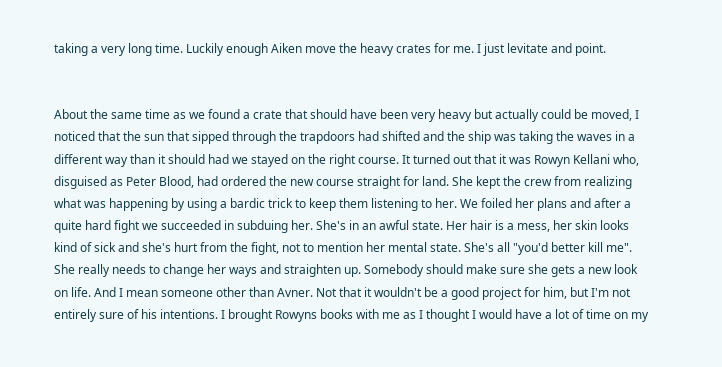taking a very long time. Luckily enough Aiken move the heavy crates for me. I just levitate and point.


About the same time as we found a crate that should have been very heavy but actually could be moved, I noticed that the sun that sipped through the trapdoors had shifted and the ship was taking the waves in a different way than it should had we stayed on the right course. It turned out that it was Rowyn Kellani who, disguised as Peter Blood, had ordered the new course straight for land. She kept the crew from realizing what was happening by using a bardic trick to keep them listening to her. We foiled her plans and after a quite hard fight we succeeded in subduing her. She's in an awful state. Her hair is a mess, her skin looks kind of sick and she's hurt from the fight, not to mention her mental state. She's all "you'd better kill me". She really needs to change her ways and straighten up. Somebody should make sure she gets a new look on life. And I mean someone other than Avner. Not that it wouldn't be a good project for him, but I'm not entirely sure of his intentions. I brought Rowyns books with me as I thought I would have a lot of time on my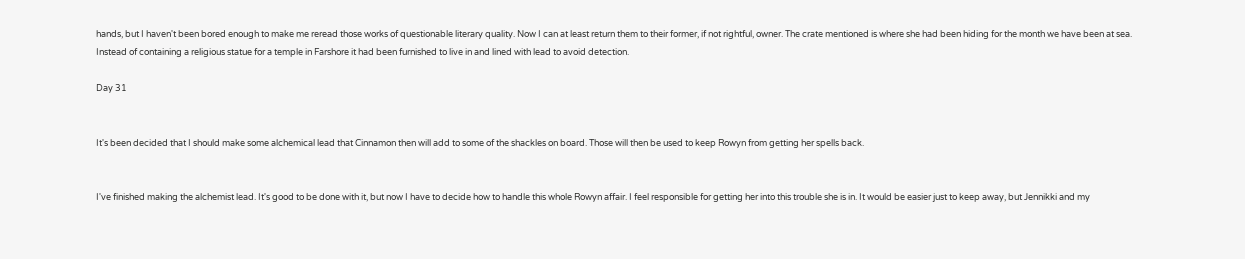hands, but I haven't been bored enough to make me reread those works of questionable literary quality. Now I can at least return them to their former, if not rightful, owner. The crate mentioned is where she had been hiding for the month we have been at sea. Instead of containing a religious statue for a temple in Farshore it had been furnished to live in and lined with lead to avoid detection.

Day 31


It's been decided that I should make some alchemical lead that Cinnamon then will add to some of the shackles on board. Those will then be used to keep Rowyn from getting her spells back.


I've finished making the alchemist lead. It's good to be done with it, but now I have to decide how to handle this whole Rowyn affair. I feel responsible for getting her into this trouble she is in. It would be easier just to keep away, but Jennikki and my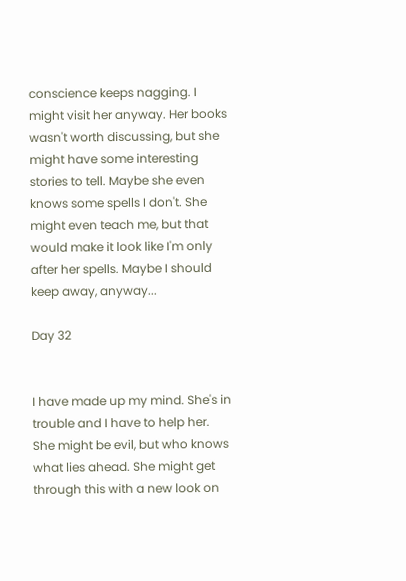conscience keeps nagging. I might visit her anyway. Her books wasn't worth discussing, but she might have some interesting stories to tell. Maybe she even knows some spells I don't. She might even teach me, but that would make it look like I'm only after her spells. Maybe I should keep away, anyway...

Day 32


I have made up my mind. She's in trouble and I have to help her. She might be evil, but who knows what lies ahead. She might get through this with a new look on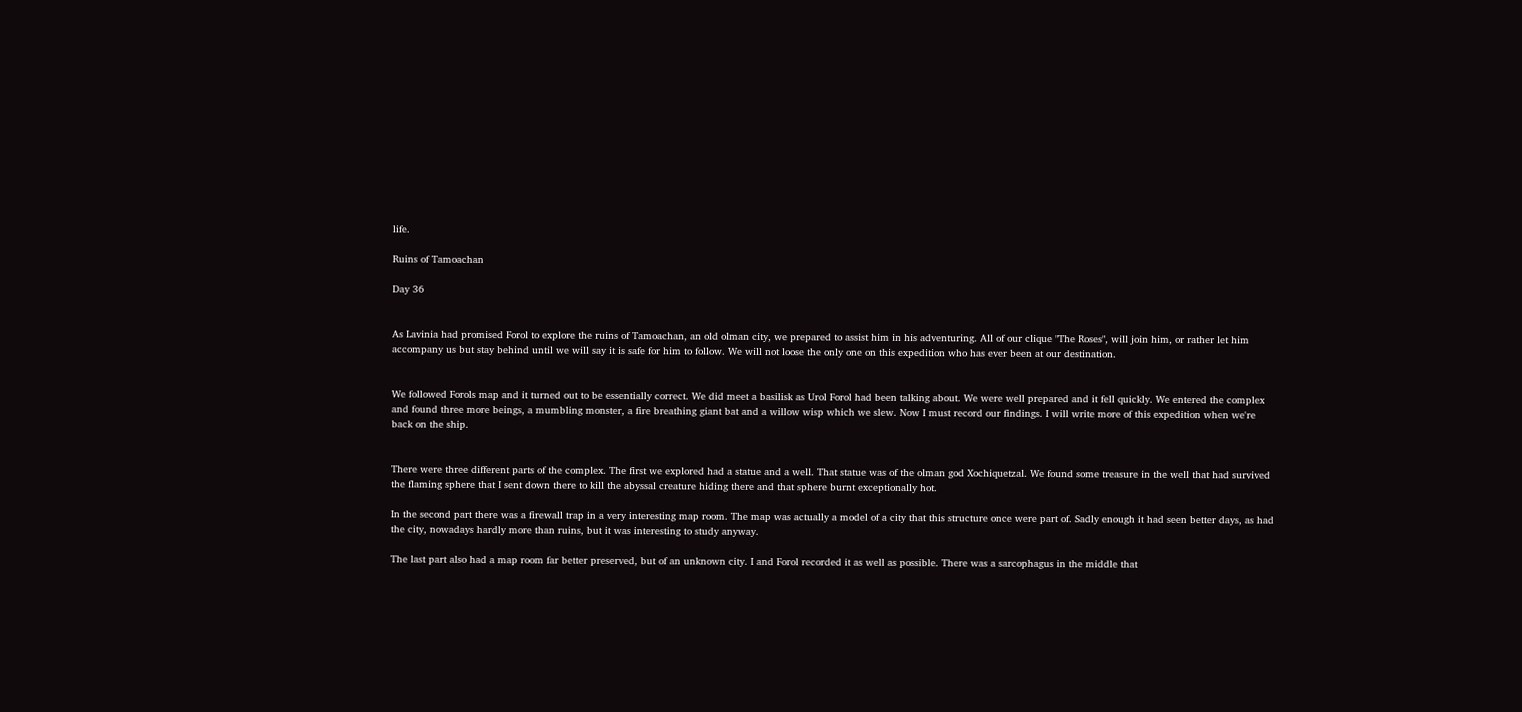life.

Ruins of Tamoachan

Day 36


As Lavinia had promised Forol to explore the ruins of Tamoachan, an old olman city, we prepared to assist him in his adventuring. All of our clique "The Roses", will join him, or rather let him accompany us but stay behind until we will say it is safe for him to follow. We will not loose the only one on this expedition who has ever been at our destination.


We followed Forols map and it turned out to be essentially correct. We did meet a basilisk as Urol Forol had been talking about. We were well prepared and it fell quickly. We entered the complex and found three more beings, a mumbling monster, a fire breathing giant bat and a willow wisp which we slew. Now I must record our findings. I will write more of this expedition when we're back on the ship.


There were three different parts of the complex. The first we explored had a statue and a well. That statue was of the olman god Xochiquetzal. We found some treasure in the well that had survived the flaming sphere that I sent down there to kill the abyssal creature hiding there and that sphere burnt exceptionally hot.

In the second part there was a firewall trap in a very interesting map room. The map was actually a model of a city that this structure once were part of. Sadly enough it had seen better days, as had the city, nowadays hardly more than ruins, but it was interesting to study anyway.

The last part also had a map room far better preserved, but of an unknown city. I and Forol recorded it as well as possible. There was a sarcophagus in the middle that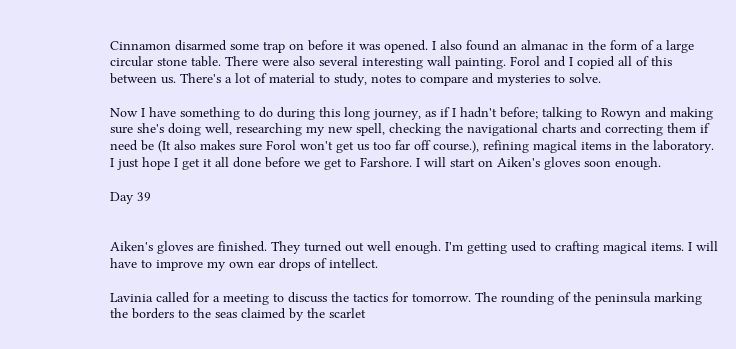Cinnamon disarmed some trap on before it was opened. I also found an almanac in the form of a large circular stone table. There were also several interesting wall painting. Forol and I copied all of this between us. There's a lot of material to study, notes to compare and mysteries to solve.

Now I have something to do during this long journey, as if I hadn't before; talking to Rowyn and making sure she's doing well, researching my new spell, checking the navigational charts and correcting them if need be (It also makes sure Forol won't get us too far off course.), refining magical items in the laboratory. I just hope I get it all done before we get to Farshore. I will start on Aiken's gloves soon enough.

Day 39


Aiken's gloves are finished. They turned out well enough. I'm getting used to crafting magical items. I will have to improve my own ear drops of intellect.

Lavinia called for a meeting to discuss the tactics for tomorrow. The rounding of the peninsula marking the borders to the seas claimed by the scarlet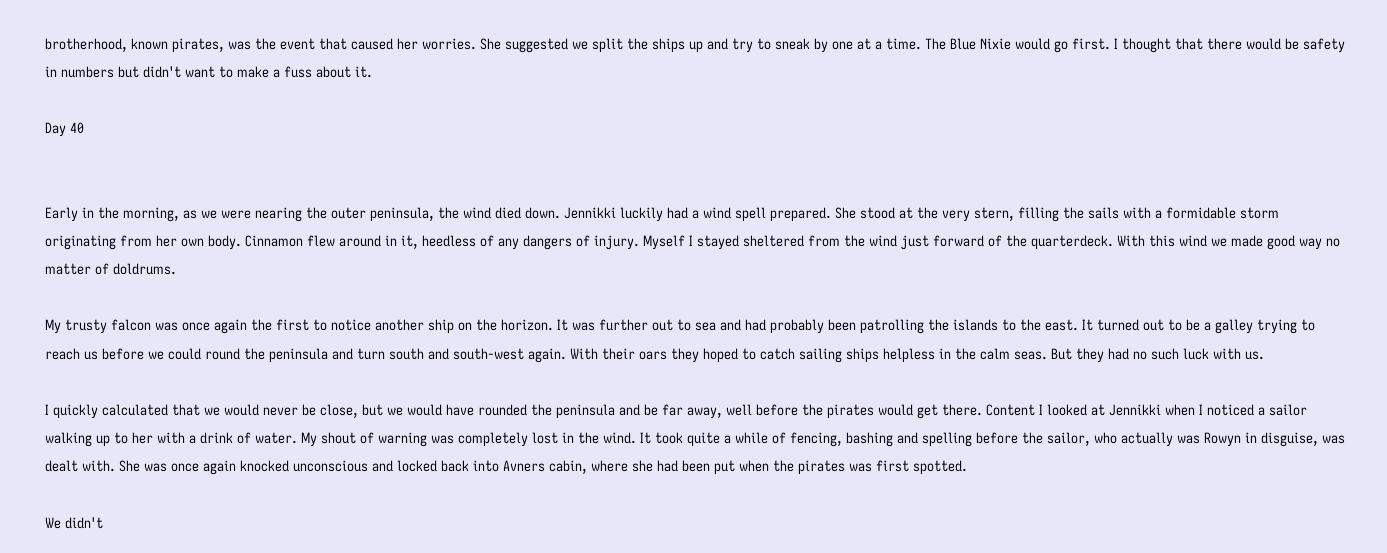brotherhood, known pirates, was the event that caused her worries. She suggested we split the ships up and try to sneak by one at a time. The Blue Nixie would go first. I thought that there would be safety in numbers but didn't want to make a fuss about it.

Day 40


Early in the morning, as we were nearing the outer peninsula, the wind died down. Jennikki luckily had a wind spell prepared. She stood at the very stern, filling the sails with a formidable storm originating from her own body. Cinnamon flew around in it, heedless of any dangers of injury. Myself I stayed sheltered from the wind just forward of the quarterdeck. With this wind we made good way no matter of doldrums.

My trusty falcon was once again the first to notice another ship on the horizon. It was further out to sea and had probably been patrolling the islands to the east. It turned out to be a galley trying to reach us before we could round the peninsula and turn south and south-west again. With their oars they hoped to catch sailing ships helpless in the calm seas. But they had no such luck with us.

I quickly calculated that we would never be close, but we would have rounded the peninsula and be far away, well before the pirates would get there. Content I looked at Jennikki when I noticed a sailor walking up to her with a drink of water. My shout of warning was completely lost in the wind. It took quite a while of fencing, bashing and spelling before the sailor, who actually was Rowyn in disguise, was dealt with. She was once again knocked unconscious and locked back into Avners cabin, where she had been put when the pirates was first spotted.

We didn't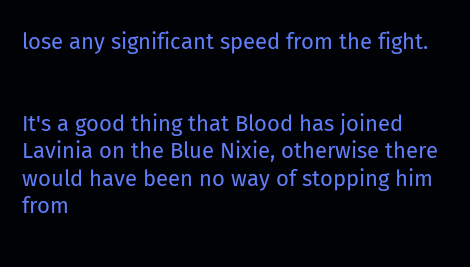lose any significant speed from the fight.


It's a good thing that Blood has joined Lavinia on the Blue Nixie, otherwise there would have been no way of stopping him from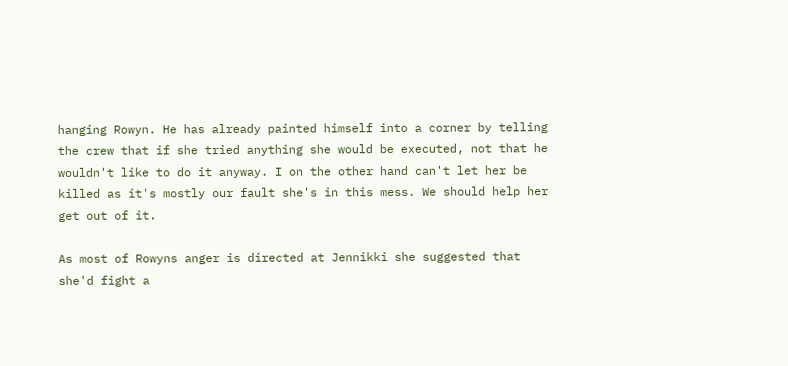hanging Rowyn. He has already painted himself into a corner by telling the crew that if she tried anything she would be executed, not that he wouldn't like to do it anyway. I on the other hand can't let her be killed as it's mostly our fault she's in this mess. We should help her get out of it.

As most of Rowyns anger is directed at Jennikki she suggested that she'd fight a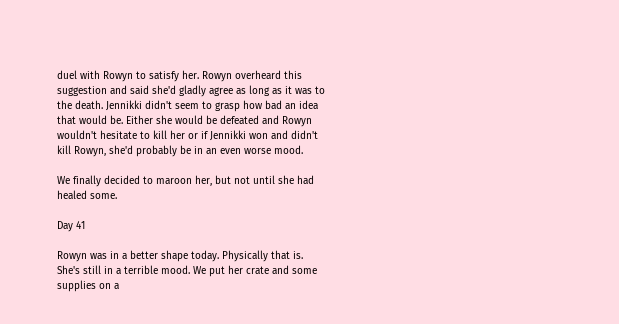duel with Rowyn to satisfy her. Rowyn overheard this suggestion and said she'd gladly agree as long as it was to the death. Jennikki didn't seem to grasp how bad an idea that would be. Either she would be defeated and Rowyn wouldn't hesitate to kill her or if Jennikki won and didn't kill Rowyn, she'd probably be in an even worse mood.

We finally decided to maroon her, but not until she had healed some.

Day 41

Rowyn was in a better shape today. Physically that is. She's still in a terrible mood. We put her crate and some supplies on a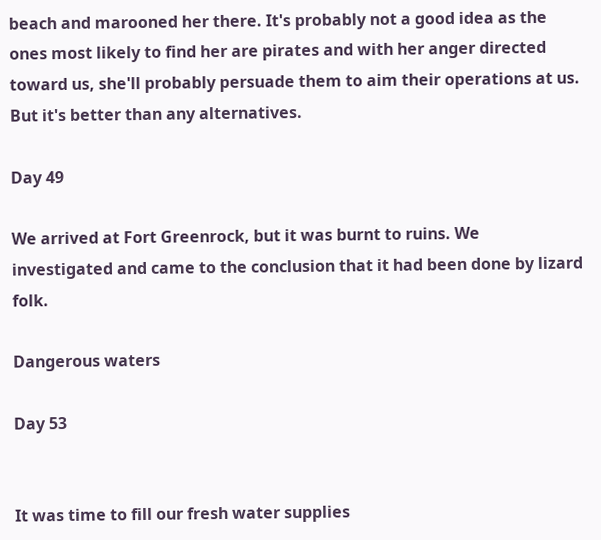beach and marooned her there. It's probably not a good idea as the ones most likely to find her are pirates and with her anger directed toward us, she'll probably persuade them to aim their operations at us. But it's better than any alternatives.

Day 49

We arrived at Fort Greenrock, but it was burnt to ruins. We investigated and came to the conclusion that it had been done by lizard folk.

Dangerous waters

Day 53


It was time to fill our fresh water supplies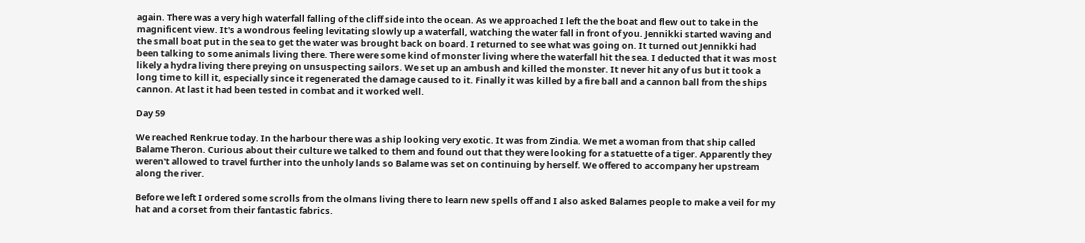again. There was a very high waterfall falling of the cliff side into the ocean. As we approached I left the the boat and flew out to take in the magnificent view. It's a wondrous feeling levitating slowly up a waterfall, watching the water fall in front of you. Jennikki started waving and the small boat put in the sea to get the water was brought back on board. I returned to see what was going on. It turned out Jennikki had been talking to some animals living there. There were some kind of monster living where the waterfall hit the sea. I deducted that it was most likely a hydra living there preying on unsuspecting sailors. We set up an ambush and killed the monster. It never hit any of us but it took a long time to kill it, especially since it regenerated the damage caused to it. Finally it was killed by a fire ball and a cannon ball from the ships cannon. At last it had been tested in combat and it worked well.

Day 59

We reached Renkrue today. In the harbour there was a ship looking very exotic. It was from Zindia. We met a woman from that ship called Balame Theron. Curious about their culture we talked to them and found out that they were looking for a statuette of a tiger. Apparently they weren't allowed to travel further into the unholy lands so Balame was set on continuing by herself. We offered to accompany her upstream along the river.

Before we left I ordered some scrolls from the olmans living there to learn new spells off and I also asked Balames people to make a veil for my hat and a corset from their fantastic fabrics.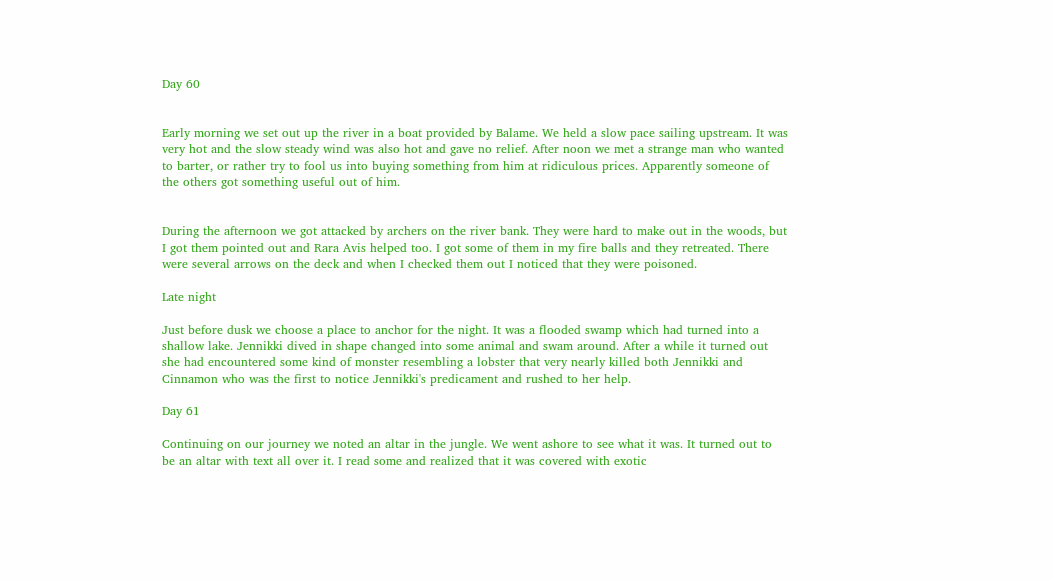Day 60


Early morning we set out up the river in a boat provided by Balame. We held a slow pace sailing upstream. It was very hot and the slow steady wind was also hot and gave no relief. After noon we met a strange man who wanted to barter, or rather try to fool us into buying something from him at ridiculous prices. Apparently someone of the others got something useful out of him.


During the afternoon we got attacked by archers on the river bank. They were hard to make out in the woods, but I got them pointed out and Rara Avis helped too. I got some of them in my fire balls and they retreated. There were several arrows on the deck and when I checked them out I noticed that they were poisoned.

Late night

Just before dusk we choose a place to anchor for the night. It was a flooded swamp which had turned into a shallow lake. Jennikki dived in shape changed into some animal and swam around. After a while it turned out she had encountered some kind of monster resembling a lobster that very nearly killed both Jennikki and Cinnamon who was the first to notice Jennikki's predicament and rushed to her help.

Day 61

Continuing on our journey we noted an altar in the jungle. We went ashore to see what it was. It turned out to be an altar with text all over it. I read some and realized that it was covered with exotic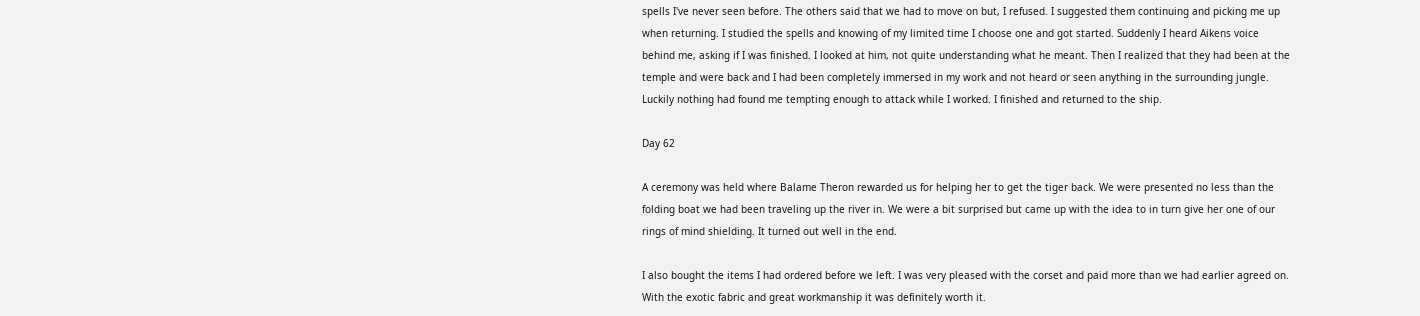spells I've never seen before. The others said that we had to move on but, I refused. I suggested them continuing and picking me up when returning. I studied the spells and knowing of my limited time I choose one and got started. Suddenly I heard Aikens voice behind me, asking if I was finished. I looked at him, not quite understanding what he meant. Then I realized that they had been at the temple and were back and I had been completely immersed in my work and not heard or seen anything in the surrounding jungle. Luckily nothing had found me tempting enough to attack while I worked. I finished and returned to the ship.

Day 62

A ceremony was held where Balame Theron rewarded us for helping her to get the tiger back. We were presented no less than the folding boat we had been traveling up the river in. We were a bit surprised but came up with the idea to in turn give her one of our rings of mind shielding. It turned out well in the end.

I also bought the items I had ordered before we left. I was very pleased with the corset and paid more than we had earlier agreed on. With the exotic fabric and great workmanship it was definitely worth it.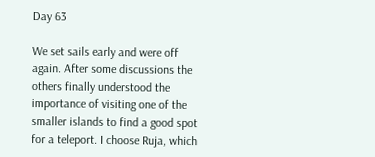Day 63

We set sails early and were off again. After some discussions the others finally understood the importance of visiting one of the smaller islands to find a good spot for a teleport. I choose Ruja, which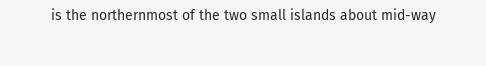is the northernmost of the two small islands about mid-way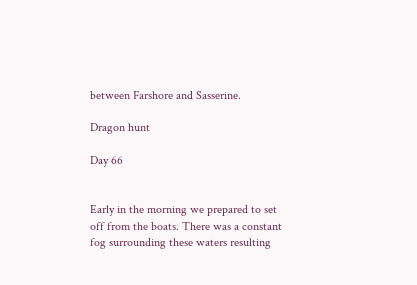between Farshore and Sasserine.

Dragon hunt

Day 66


Early in the morning we prepared to set off from the boats. There was a constant fog surrounding these waters resulting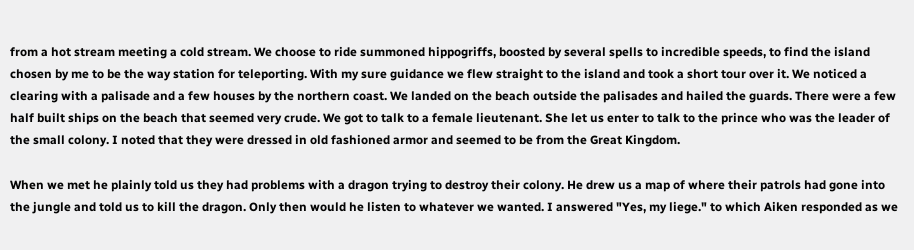from a hot stream meeting a cold stream. We choose to ride summoned hippogriffs, boosted by several spells to incredible speeds, to find the island chosen by me to be the way station for teleporting. With my sure guidance we flew straight to the island and took a short tour over it. We noticed a clearing with a palisade and a few houses by the northern coast. We landed on the beach outside the palisades and hailed the guards. There were a few half built ships on the beach that seemed very crude. We got to talk to a female lieutenant. She let us enter to talk to the prince who was the leader of the small colony. I noted that they were dressed in old fashioned armor and seemed to be from the Great Kingdom.

When we met he plainly told us they had problems with a dragon trying to destroy their colony. He drew us a map of where their patrols had gone into the jungle and told us to kill the dragon. Only then would he listen to whatever we wanted. I answered "Yes, my liege." to which Aiken responded as we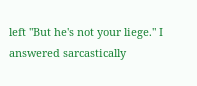left "But he's not your liege." I answered sarcastically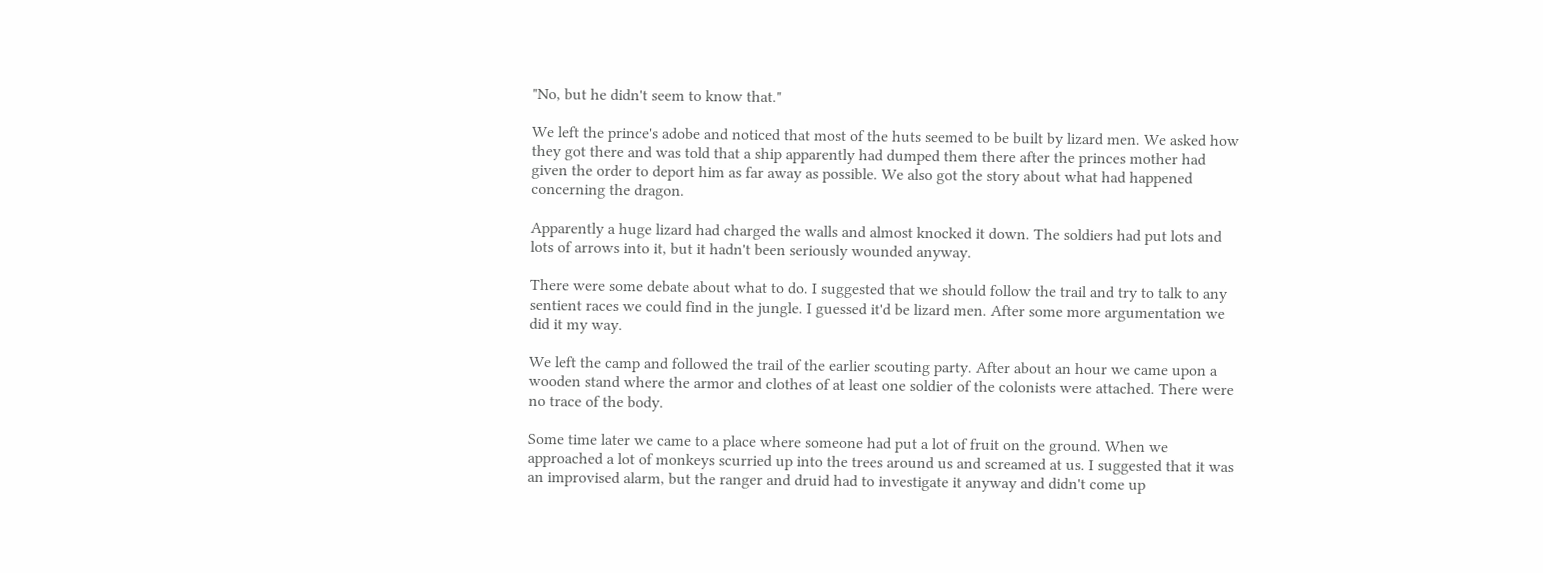"No, but he didn't seem to know that."

We left the prince's adobe and noticed that most of the huts seemed to be built by lizard men. We asked how they got there and was told that a ship apparently had dumped them there after the princes mother had given the order to deport him as far away as possible. We also got the story about what had happened concerning the dragon.

Apparently a huge lizard had charged the walls and almost knocked it down. The soldiers had put lots and lots of arrows into it, but it hadn't been seriously wounded anyway.

There were some debate about what to do. I suggested that we should follow the trail and try to talk to any sentient races we could find in the jungle. I guessed it'd be lizard men. After some more argumentation we did it my way.

We left the camp and followed the trail of the earlier scouting party. After about an hour we came upon a wooden stand where the armor and clothes of at least one soldier of the colonists were attached. There were no trace of the body.

Some time later we came to a place where someone had put a lot of fruit on the ground. When we approached a lot of monkeys scurried up into the trees around us and screamed at us. I suggested that it was an improvised alarm, but the ranger and druid had to investigate it anyway and didn't come up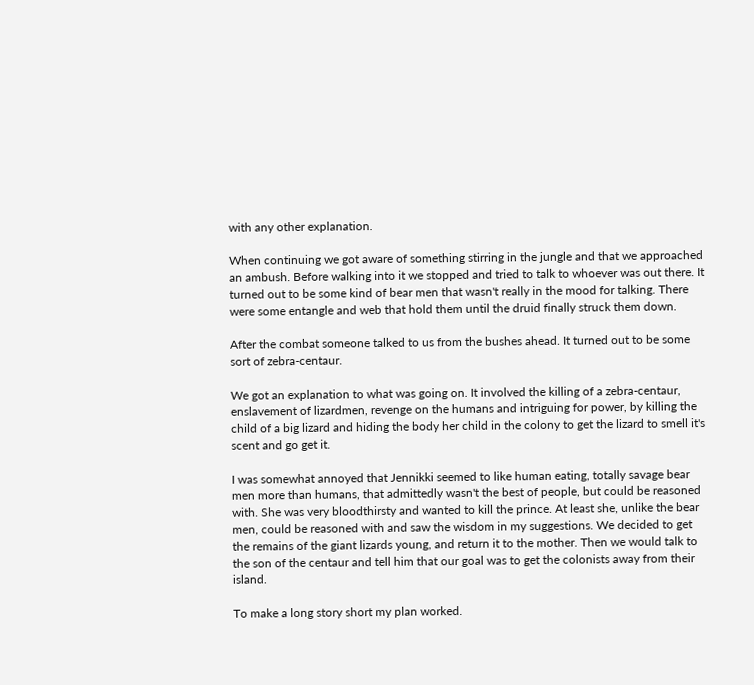with any other explanation.

When continuing we got aware of something stirring in the jungle and that we approached an ambush. Before walking into it we stopped and tried to talk to whoever was out there. It turned out to be some kind of bear men that wasn't really in the mood for talking. There were some entangle and web that hold them until the druid finally struck them down.

After the combat someone talked to us from the bushes ahead. It turned out to be some sort of zebra-centaur.

We got an explanation to what was going on. It involved the killing of a zebra-centaur, enslavement of lizardmen, revenge on the humans and intriguing for power, by killing the child of a big lizard and hiding the body her child in the colony to get the lizard to smell it's scent and go get it.

I was somewhat annoyed that Jennikki seemed to like human eating, totally savage bear men more than humans, that admittedly wasn't the best of people, but could be reasoned with. She was very bloodthirsty and wanted to kill the prince. At least she, unlike the bear men, could be reasoned with and saw the wisdom in my suggestions. We decided to get the remains of the giant lizards young, and return it to the mother. Then we would talk to the son of the centaur and tell him that our goal was to get the colonists away from their island.

To make a long story short my plan worked.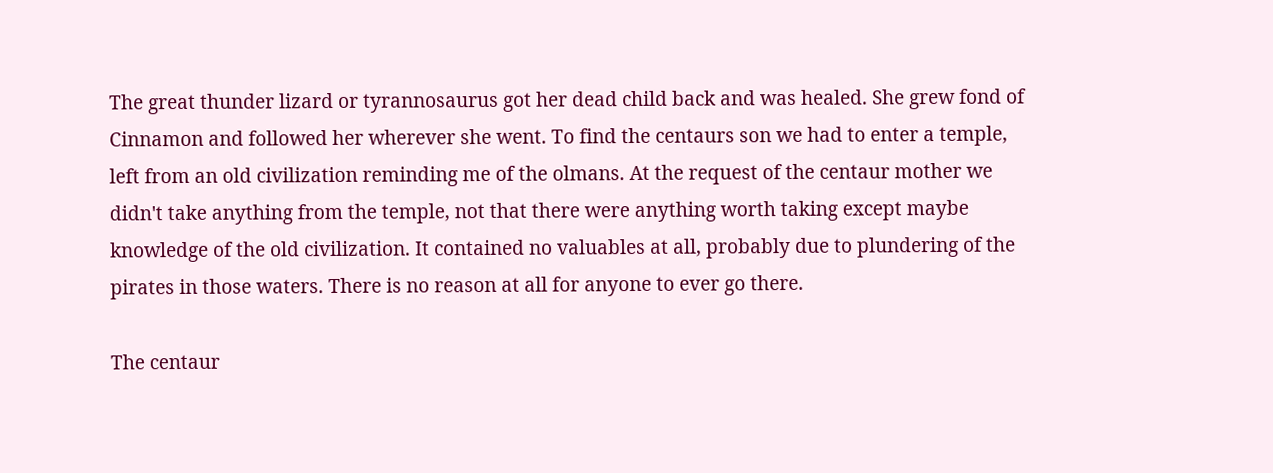The great thunder lizard or tyrannosaurus got her dead child back and was healed. She grew fond of Cinnamon and followed her wherever she went. To find the centaurs son we had to enter a temple, left from an old civilization reminding me of the olmans. At the request of the centaur mother we didn't take anything from the temple, not that there were anything worth taking except maybe knowledge of the old civilization. It contained no valuables at all, probably due to plundering of the pirates in those waters. There is no reason at all for anyone to ever go there.

The centaur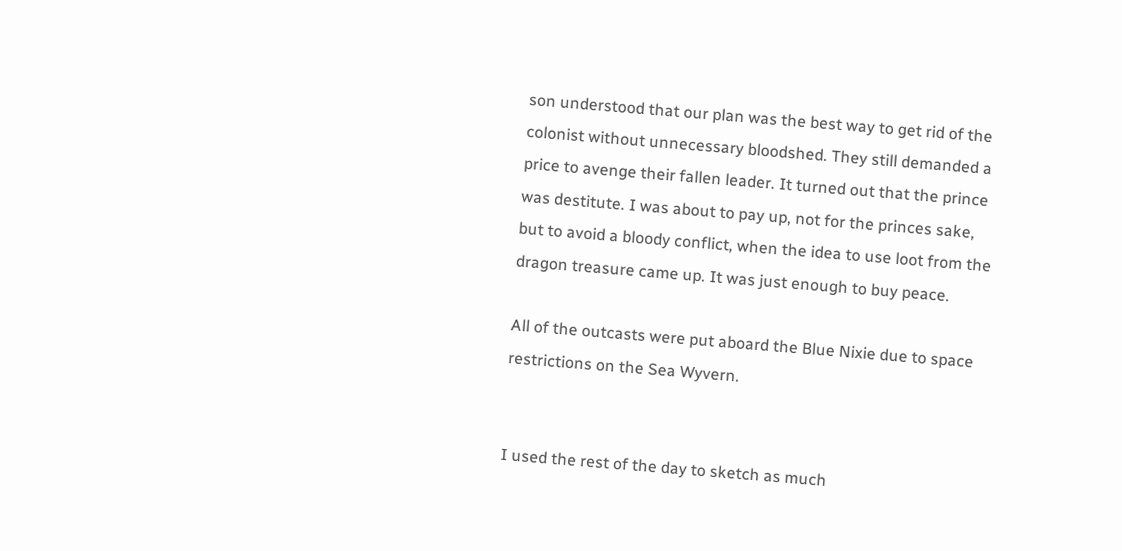son understood that our plan was the best way to get rid of the colonist without unnecessary bloodshed. They still demanded a price to avenge their fallen leader. It turned out that the prince was destitute. I was about to pay up, not for the princes sake, but to avoid a bloody conflict, when the idea to use loot from the dragon treasure came up. It was just enough to buy peace.

All of the outcasts were put aboard the Blue Nixie due to space restrictions on the Sea Wyvern.


I used the rest of the day to sketch as much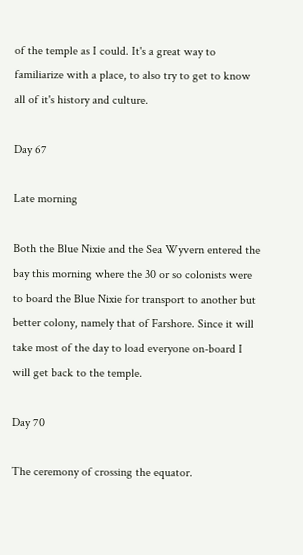of the temple as I could. It's a great way to familiarize with a place, to also try to get to know all of it's history and culture.

Day 67

Late morning

Both the Blue Nixie and the Sea Wyvern entered the bay this morning where the 30 or so colonists were to board the Blue Nixie for transport to another but better colony, namely that of Farshore. Since it will take most of the day to load everyone on-board I will get back to the temple.

Day 70

The ceremony of crossing the equator.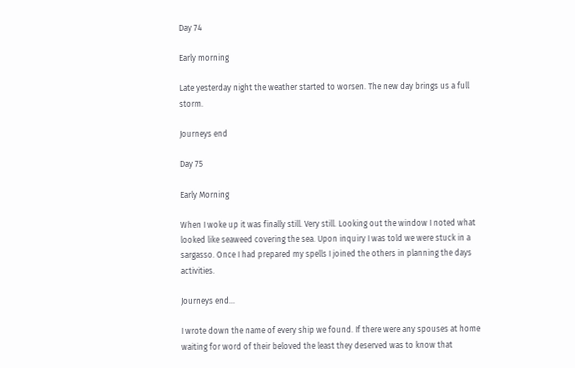Day 74

Early morning

Late yesterday night the weather started to worsen. The new day brings us a full storm.

Journeys end

Day 75

Early Morning

When I woke up it was finally still. Very still. Looking out the window I noted what looked like seaweed covering the sea. Upon inquiry I was told we were stuck in a sargasso. Once I had prepared my spells I joined the others in planning the days activities.

Journeys end...

I wrote down the name of every ship we found. If there were any spouses at home waiting for word of their beloved the least they deserved was to know that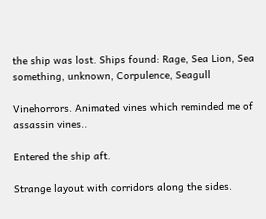the ship was lost. Ships found: Rage, Sea Lion, Sea something, unknown, Corpulence, Seagull

Vinehorrors. Animated vines which reminded me of assassin vines..

Entered the ship aft.

Strange layout with corridors along the sides.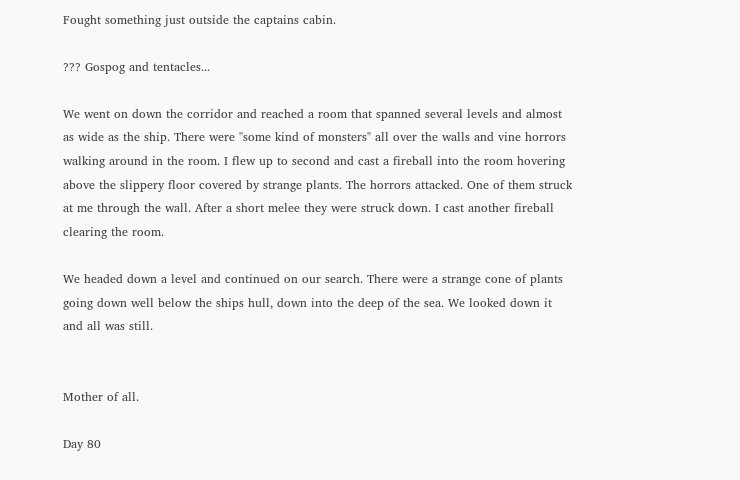Fought something just outside the captains cabin.

??? Gospog and tentacles...

We went on down the corridor and reached a room that spanned several levels and almost as wide as the ship. There were "some kind of monsters" all over the walls and vine horrors walking around in the room. I flew up to second and cast a fireball into the room hovering above the slippery floor covered by strange plants. The horrors attacked. One of them struck at me through the wall. After a short melee they were struck down. I cast another fireball clearing the room.

We headed down a level and continued on our search. There were a strange cone of plants going down well below the ships hull, down into the deep of the sea. We looked down it and all was still.


Mother of all.

Day 80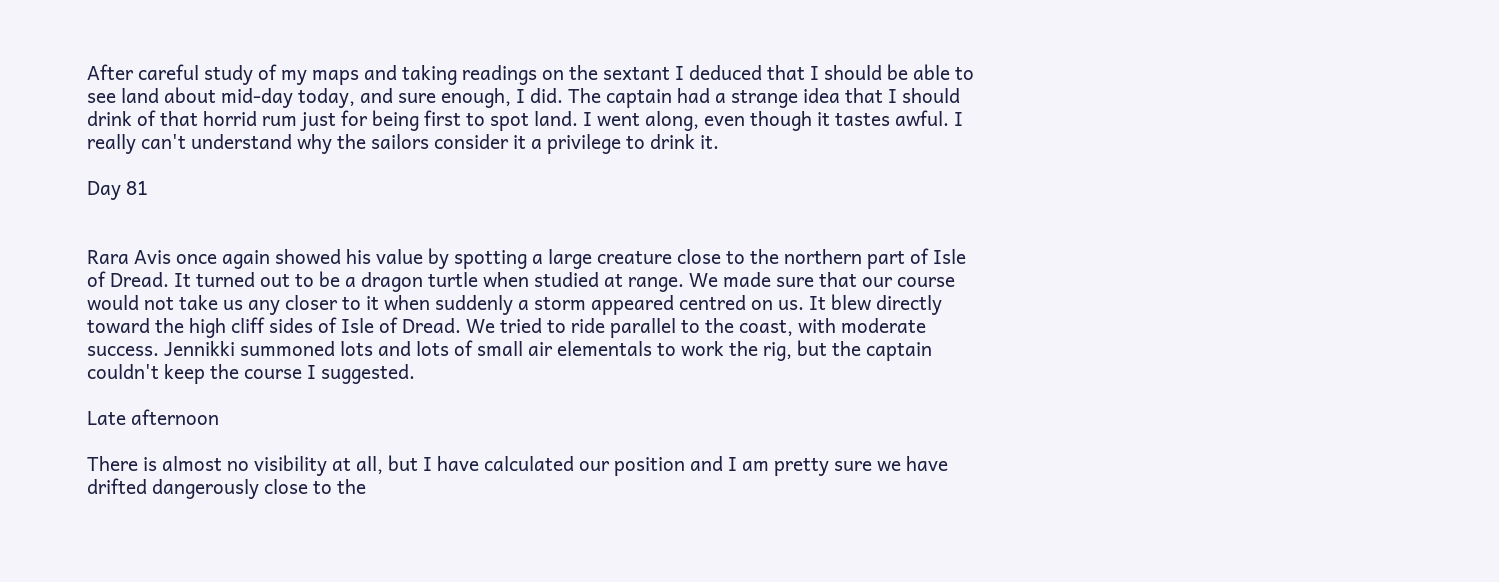After careful study of my maps and taking readings on the sextant I deduced that I should be able to see land about mid-day today, and sure enough, I did. The captain had a strange idea that I should drink of that horrid rum just for being first to spot land. I went along, even though it tastes awful. I really can't understand why the sailors consider it a privilege to drink it.

Day 81


Rara Avis once again showed his value by spotting a large creature close to the northern part of Isle of Dread. It turned out to be a dragon turtle when studied at range. We made sure that our course would not take us any closer to it when suddenly a storm appeared centred on us. It blew directly toward the high cliff sides of Isle of Dread. We tried to ride parallel to the coast, with moderate success. Jennikki summoned lots and lots of small air elementals to work the rig, but the captain couldn't keep the course I suggested.

Late afternoon

There is almost no visibility at all, but I have calculated our position and I am pretty sure we have drifted dangerously close to the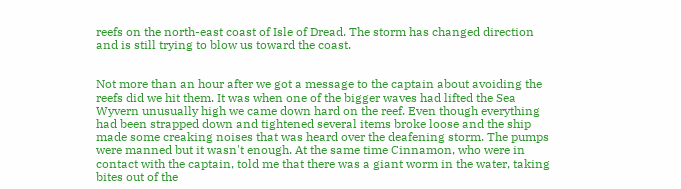reefs on the north-east coast of Isle of Dread. The storm has changed direction and is still trying to blow us toward the coast.


Not more than an hour after we got a message to the captain about avoiding the reefs did we hit them. It was when one of the bigger waves had lifted the Sea Wyvern unusually high we came down hard on the reef. Even though everything had been strapped down and tightened several items broke loose and the ship made some creaking noises that was heard over the deafening storm. The pumps were manned but it wasn't enough. At the same time Cinnamon, who were in contact with the captain, told me that there was a giant worm in the water, taking bites out of the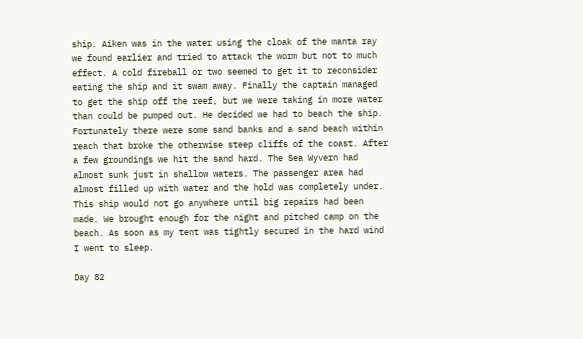ship. Aiken was in the water using the cloak of the manta ray we found earlier and tried to attack the worm but not to much effect. A cold fireball or two seemed to get it to reconsider eating the ship and it swam away. Finally the captain managed to get the ship off the reef, but we were taking in more water than could be pumped out. He decided we had to beach the ship. Fortunately there were some sand banks and a sand beach within reach that broke the otherwise steep cliffs of the coast. After a few groundings we hit the sand hard. The Sea Wyvern had almost sunk just in shallow waters. The passenger area had almost filled up with water and the hold was completely under. This ship would not go anywhere until big repairs had been made. We brought enough for the night and pitched camp on the beach. As soon as my tent was tightly secured in the hard wind I went to sleep.

Day 82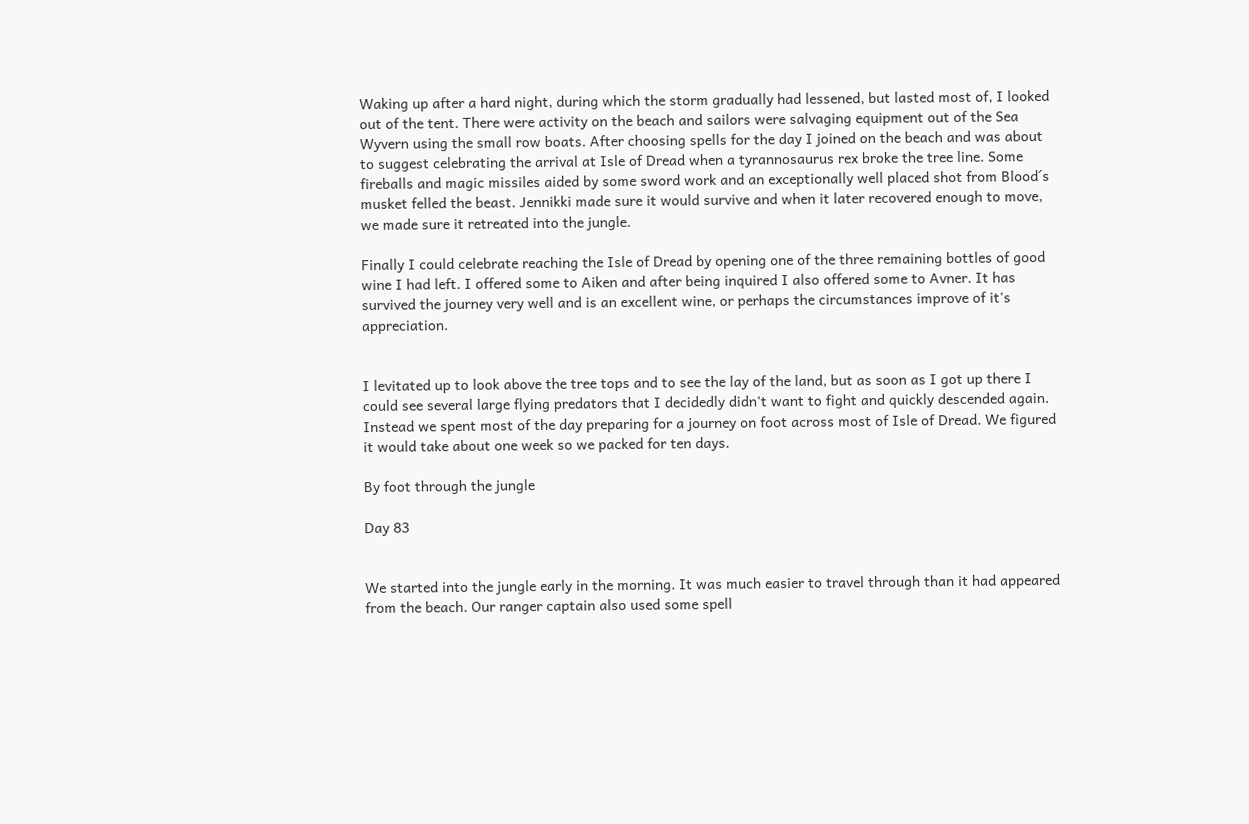Waking up after a hard night, during which the storm gradually had lessened, but lasted most of, I looked out of the tent. There were activity on the beach and sailors were salvaging equipment out of the Sea Wyvern using the small row boats. After choosing spells for the day I joined on the beach and was about to suggest celebrating the arrival at Isle of Dread when a tyrannosaurus rex broke the tree line. Some fireballs and magic missiles aided by some sword work and an exceptionally well placed shot from Blood´s musket felled the beast. Jennikki made sure it would survive and when it later recovered enough to move, we made sure it retreated into the jungle.

Finally I could celebrate reaching the Isle of Dread by opening one of the three remaining bottles of good wine I had left. I offered some to Aiken and after being inquired I also offered some to Avner. It has survived the journey very well and is an excellent wine, or perhaps the circumstances improve of it's appreciation.


I levitated up to look above the tree tops and to see the lay of the land, but as soon as I got up there I could see several large flying predators that I decidedly didn't want to fight and quickly descended again. Instead we spent most of the day preparing for a journey on foot across most of Isle of Dread. We figured it would take about one week so we packed for ten days.

By foot through the jungle

Day 83


We started into the jungle early in the morning. It was much easier to travel through than it had appeared from the beach. Our ranger captain also used some spell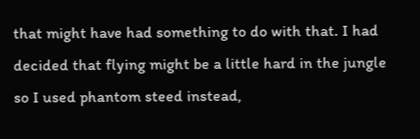that might have had something to do with that. I had decided that flying might be a little hard in the jungle so I used phantom steed instead,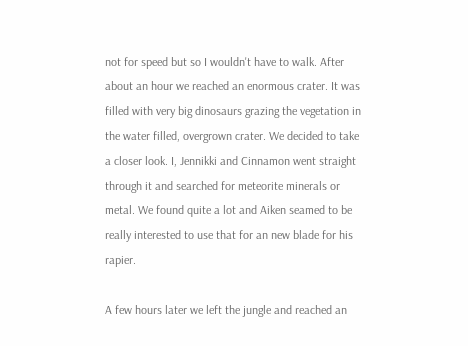not for speed but so I wouldn't have to walk. After about an hour we reached an enormous crater. It was filled with very big dinosaurs grazing the vegetation in the water filled, overgrown crater. We decided to take a closer look. I, Jennikki and Cinnamon went straight through it and searched for meteorite minerals or metal. We found quite a lot and Aiken seamed to be really interested to use that for an new blade for his rapier.

A few hours later we left the jungle and reached an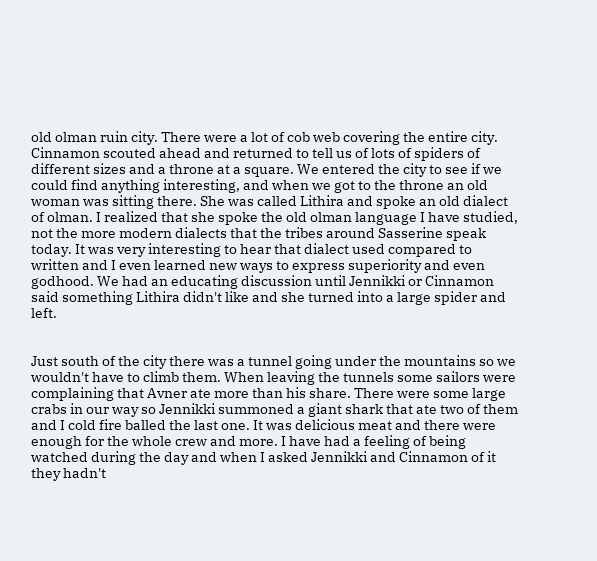old olman ruin city. There were a lot of cob web covering the entire city. Cinnamon scouted ahead and returned to tell us of lots of spiders of different sizes and a throne at a square. We entered the city to see if we could find anything interesting, and when we got to the throne an old woman was sitting there. She was called Lithira and spoke an old dialect of olman. I realized that she spoke the old olman language I have studied, not the more modern dialects that the tribes around Sasserine speak today. It was very interesting to hear that dialect used compared to written and I even learned new ways to express superiority and even godhood. We had an educating discussion until Jennikki or Cinnamon said something Lithira didn't like and she turned into a large spider and left.


Just south of the city there was a tunnel going under the mountains so we wouldn't have to climb them. When leaving the tunnels some sailors were complaining that Avner ate more than his share. There were some large crabs in our way so Jennikki summoned a giant shark that ate two of them and I cold fire balled the last one. It was delicious meat and there were enough for the whole crew and more. I have had a feeling of being watched during the day and when I asked Jennikki and Cinnamon of it they hadn't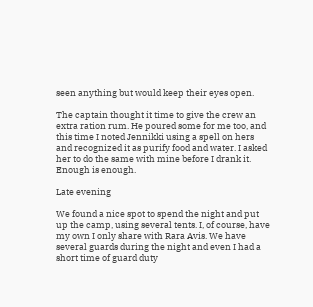seen anything but would keep their eyes open.

The captain thought it time to give the crew an extra ration rum. He poured some for me too, and this time I noted Jennikki using a spell on hers and recognized it as purify food and water. I asked her to do the same with mine before I drank it. Enough is enough.

Late evening

We found a nice spot to spend the night and put up the camp, using several tents. I, of course, have my own I only share with Rara Avis. We have several guards during the night and even I had a short time of guard duty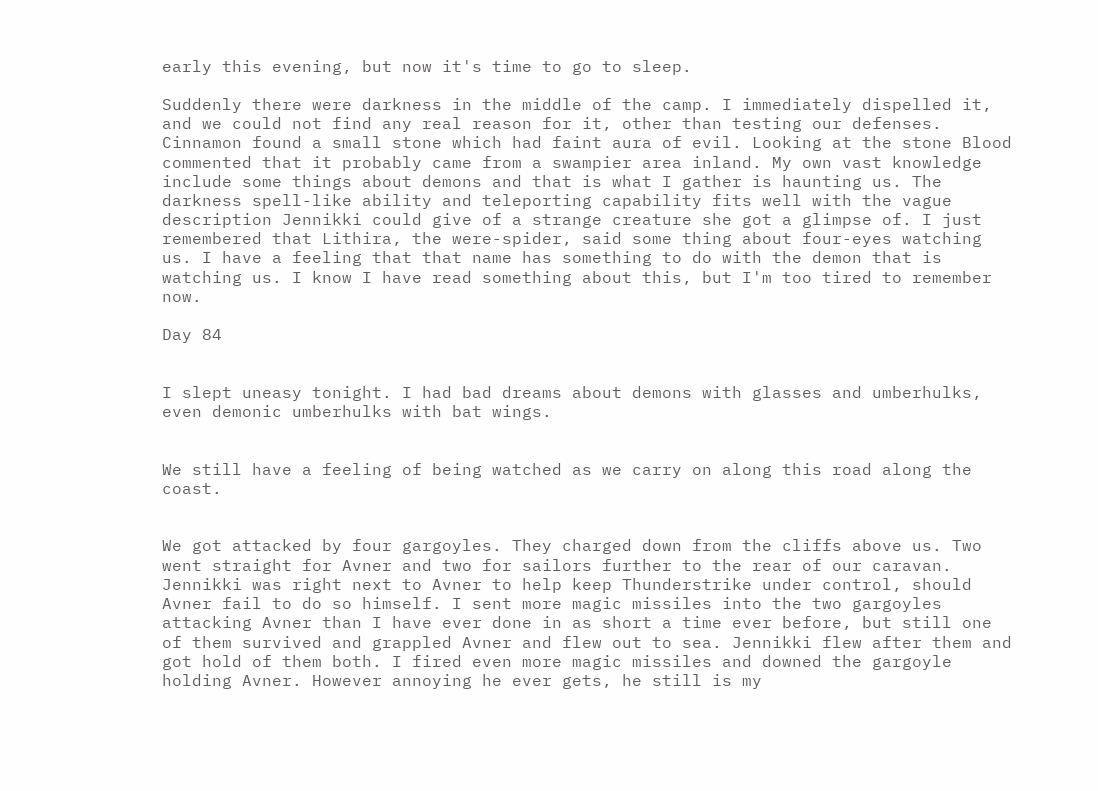early this evening, but now it's time to go to sleep.

Suddenly there were darkness in the middle of the camp. I immediately dispelled it, and we could not find any real reason for it, other than testing our defenses. Cinnamon found a small stone which had faint aura of evil. Looking at the stone Blood commented that it probably came from a swampier area inland. My own vast knowledge include some things about demons and that is what I gather is haunting us. The darkness spell-like ability and teleporting capability fits well with the vague description Jennikki could give of a strange creature she got a glimpse of. I just remembered that Lithira, the were-spider, said some thing about four-eyes watching us. I have a feeling that that name has something to do with the demon that is watching us. I know I have read something about this, but I'm too tired to remember now.

Day 84


I slept uneasy tonight. I had bad dreams about demons with glasses and umberhulks, even demonic umberhulks with bat wings.


We still have a feeling of being watched as we carry on along this road along the coast.


We got attacked by four gargoyles. They charged down from the cliffs above us. Two went straight for Avner and two for sailors further to the rear of our caravan. Jennikki was right next to Avner to help keep Thunderstrike under control, should Avner fail to do so himself. I sent more magic missiles into the two gargoyles attacking Avner than I have ever done in as short a time ever before, but still one of them survived and grappled Avner and flew out to sea. Jennikki flew after them and got hold of them both. I fired even more magic missiles and downed the gargoyle holding Avner. However annoying he ever gets, he still is my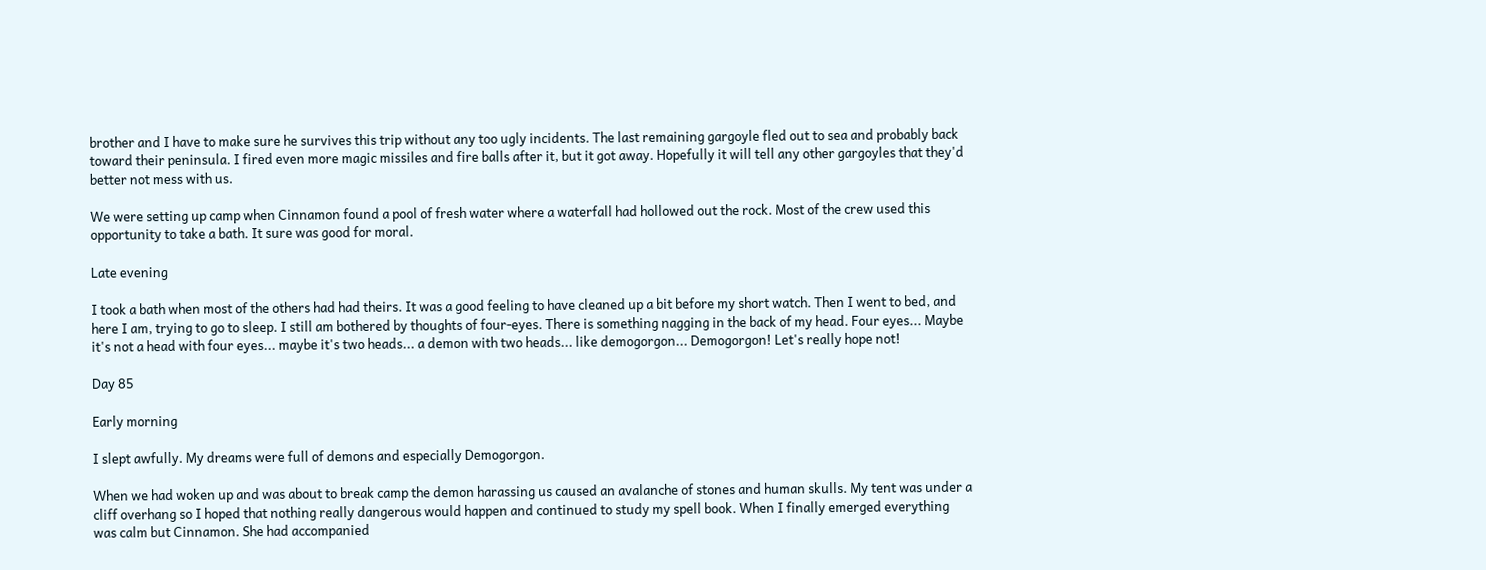brother and I have to make sure he survives this trip without any too ugly incidents. The last remaining gargoyle fled out to sea and probably back toward their peninsula. I fired even more magic missiles and fire balls after it, but it got away. Hopefully it will tell any other gargoyles that they'd better not mess with us.

We were setting up camp when Cinnamon found a pool of fresh water where a waterfall had hollowed out the rock. Most of the crew used this opportunity to take a bath. It sure was good for moral.

Late evening

I took a bath when most of the others had had theirs. It was a good feeling to have cleaned up a bit before my short watch. Then I went to bed, and here I am, trying to go to sleep. I still am bothered by thoughts of four-eyes. There is something nagging in the back of my head. Four eyes... Maybe it's not a head with four eyes... maybe it's two heads... a demon with two heads... like demogorgon... Demogorgon! Let's really hope not!

Day 85

Early morning

I slept awfully. My dreams were full of demons and especially Demogorgon.

When we had woken up and was about to break camp the demon harassing us caused an avalanche of stones and human skulls. My tent was under a cliff overhang so I hoped that nothing really dangerous would happen and continued to study my spell book. When I finally emerged everything was calm but Cinnamon. She had accompanied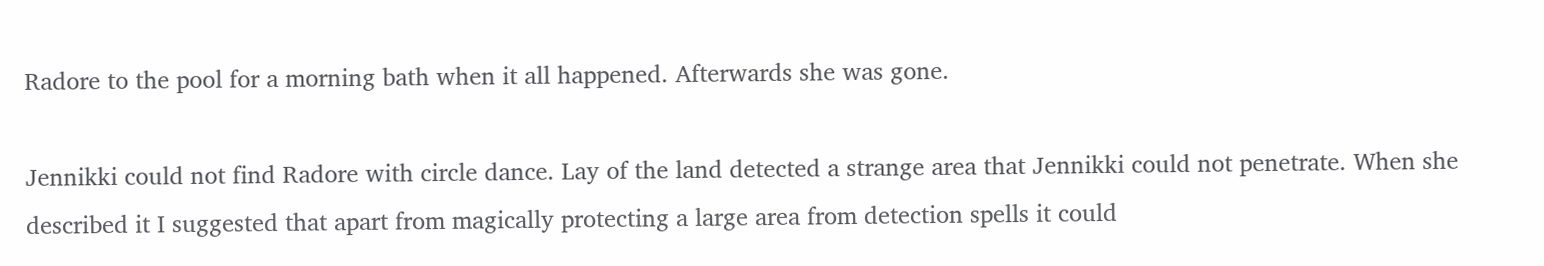Radore to the pool for a morning bath when it all happened. Afterwards she was gone.

Jennikki could not find Radore with circle dance. Lay of the land detected a strange area that Jennikki could not penetrate. When she described it I suggested that apart from magically protecting a large area from detection spells it could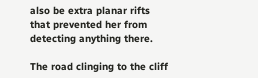also be extra planar rifts that prevented her from detecting anything there.

The road clinging to the cliff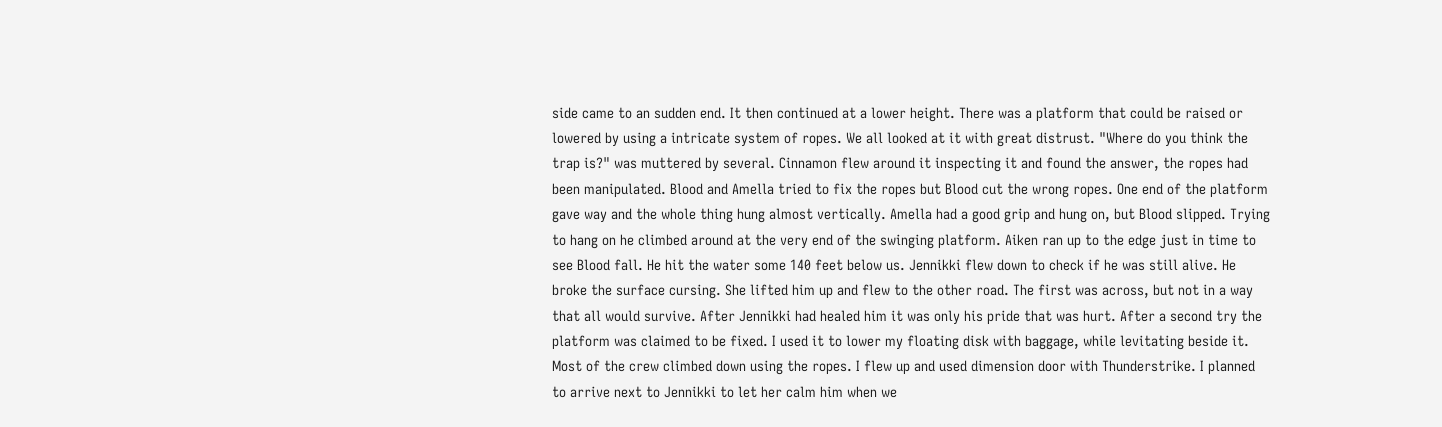side came to an sudden end. It then continued at a lower height. There was a platform that could be raised or lowered by using a intricate system of ropes. We all looked at it with great distrust. "Where do you think the trap is?" was muttered by several. Cinnamon flew around it inspecting it and found the answer, the ropes had been manipulated. Blood and Amella tried to fix the ropes but Blood cut the wrong ropes. One end of the platform gave way and the whole thing hung almost vertically. Amella had a good grip and hung on, but Blood slipped. Trying to hang on he climbed around at the very end of the swinging platform. Aiken ran up to the edge just in time to see Blood fall. He hit the water some 140 feet below us. Jennikki flew down to check if he was still alive. He broke the surface cursing. She lifted him up and flew to the other road. The first was across, but not in a way that all would survive. After Jennikki had healed him it was only his pride that was hurt. After a second try the platform was claimed to be fixed. I used it to lower my floating disk with baggage, while levitating beside it. Most of the crew climbed down using the ropes. I flew up and used dimension door with Thunderstrike. I planned to arrive next to Jennikki to let her calm him when we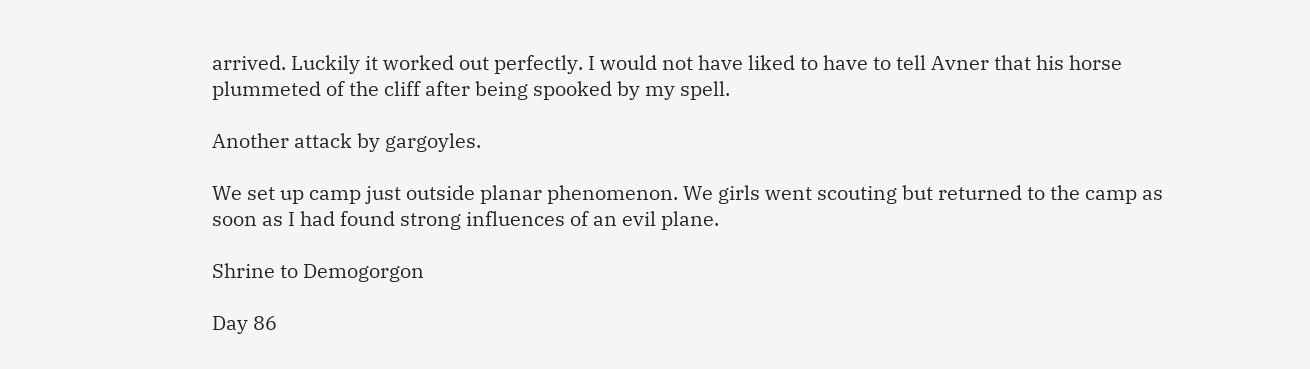arrived. Luckily it worked out perfectly. I would not have liked to have to tell Avner that his horse plummeted of the cliff after being spooked by my spell.

Another attack by gargoyles.

We set up camp just outside planar phenomenon. We girls went scouting but returned to the camp as soon as I had found strong influences of an evil plane.

Shrine to Demogorgon

Day 86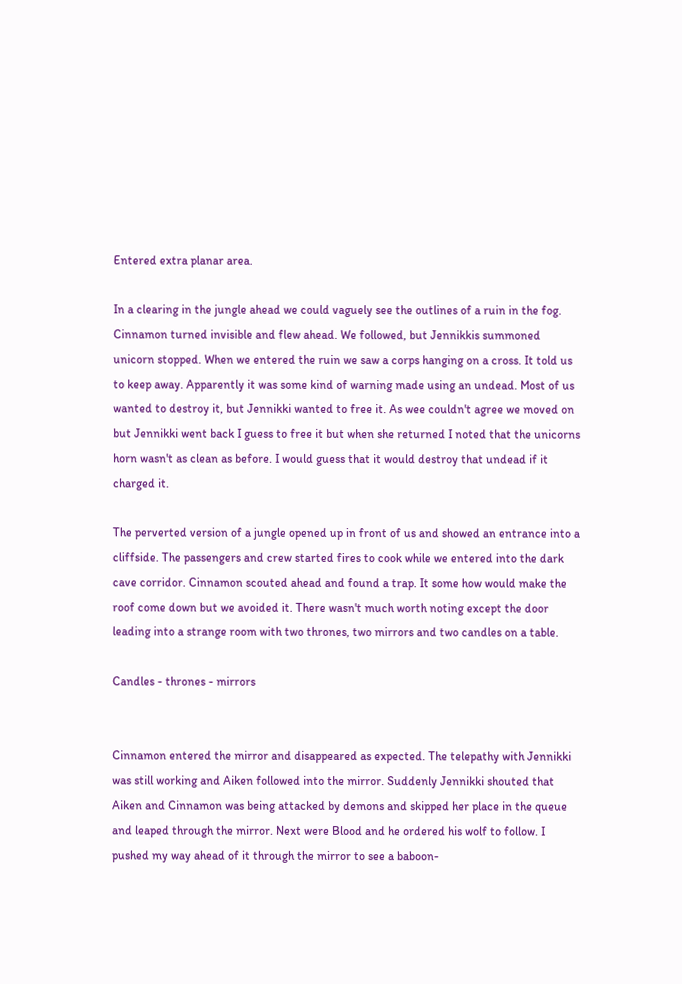Entered extra planar area.

In a clearing in the jungle ahead we could vaguely see the outlines of a ruin in the fog. Cinnamon turned invisible and flew ahead. We followed, but Jennikkis summoned unicorn stopped. When we entered the ruin we saw a corps hanging on a cross. It told us to keep away. Apparently it was some kind of warning made using an undead. Most of us wanted to destroy it, but Jennikki wanted to free it. As wee couldn't agree we moved on but Jennikki went back I guess to free it but when she returned I noted that the unicorns horn wasn't as clean as before. I would guess that it would destroy that undead if it charged it.

The perverted version of a jungle opened up in front of us and showed an entrance into a cliffside. The passengers and crew started fires to cook while we entered into the dark cave corridor. Cinnamon scouted ahead and found a trap. It some how would make the roof come down but we avoided it. There wasn't much worth noting except the door leading into a strange room with two thrones, two mirrors and two candles on a table.

Candles - thrones - mirrors


Cinnamon entered the mirror and disappeared as expected. The telepathy with Jennikki was still working and Aiken followed into the mirror. Suddenly Jennikki shouted that Aiken and Cinnamon was being attacked by demons and skipped her place in the queue and leaped through the mirror. Next were Blood and he ordered his wolf to follow. I pushed my way ahead of it through the mirror to see a baboon-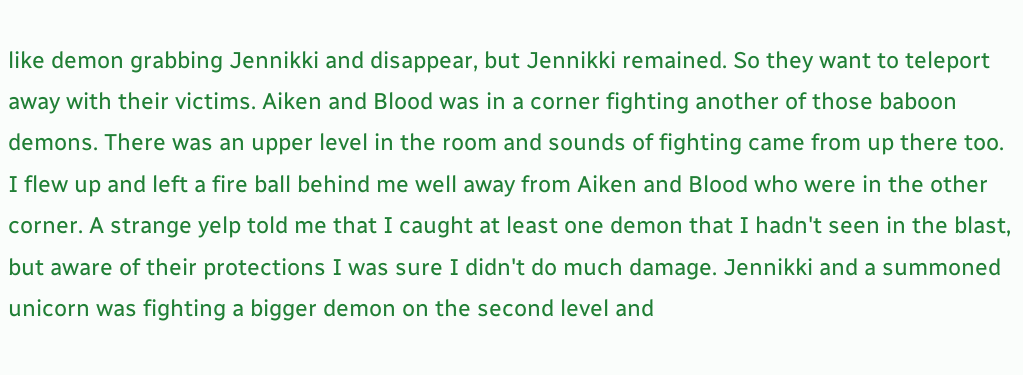like demon grabbing Jennikki and disappear, but Jennikki remained. So they want to teleport away with their victims. Aiken and Blood was in a corner fighting another of those baboon demons. There was an upper level in the room and sounds of fighting came from up there too. I flew up and left a fire ball behind me well away from Aiken and Blood who were in the other corner. A strange yelp told me that I caught at least one demon that I hadn't seen in the blast, but aware of their protections I was sure I didn't do much damage. Jennikki and a summoned unicorn was fighting a bigger demon on the second level and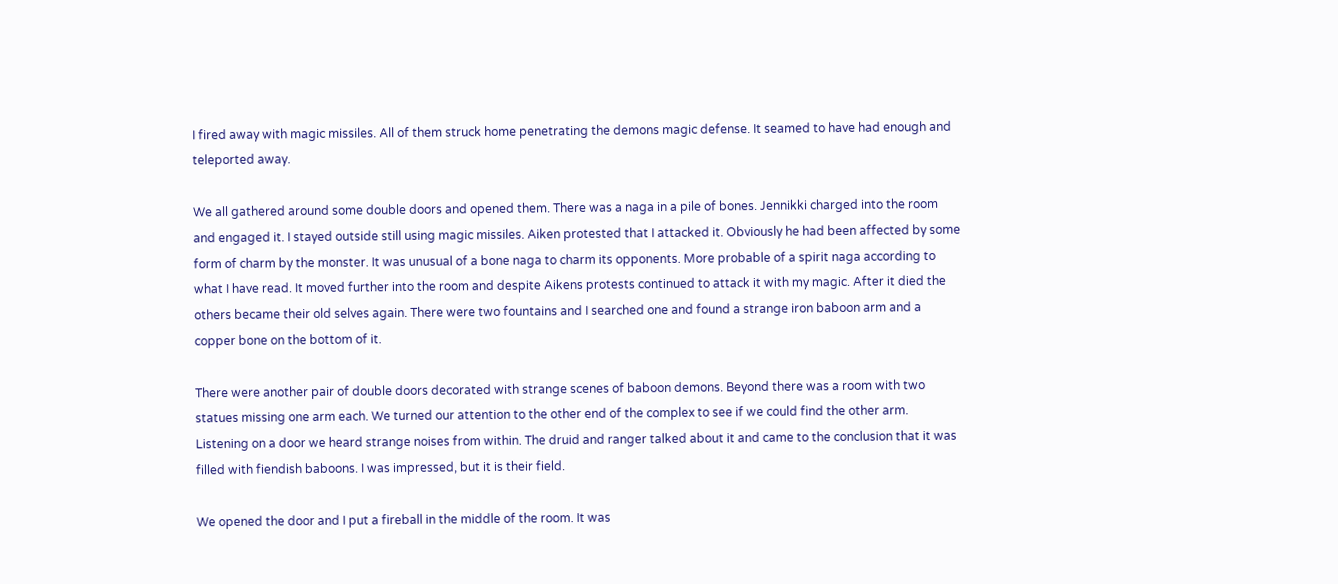I fired away with magic missiles. All of them struck home penetrating the demons magic defense. It seamed to have had enough and teleported away.

We all gathered around some double doors and opened them. There was a naga in a pile of bones. Jennikki charged into the room and engaged it. I stayed outside still using magic missiles. Aiken protested that I attacked it. Obviously he had been affected by some form of charm by the monster. It was unusual of a bone naga to charm its opponents. More probable of a spirit naga according to what I have read. It moved further into the room and despite Aikens protests continued to attack it with my magic. After it died the others became their old selves again. There were two fountains and I searched one and found a strange iron baboon arm and a copper bone on the bottom of it.

There were another pair of double doors decorated with strange scenes of baboon demons. Beyond there was a room with two statues missing one arm each. We turned our attention to the other end of the complex to see if we could find the other arm. Listening on a door we heard strange noises from within. The druid and ranger talked about it and came to the conclusion that it was filled with fiendish baboons. I was impressed, but it is their field.

We opened the door and I put a fireball in the middle of the room. It was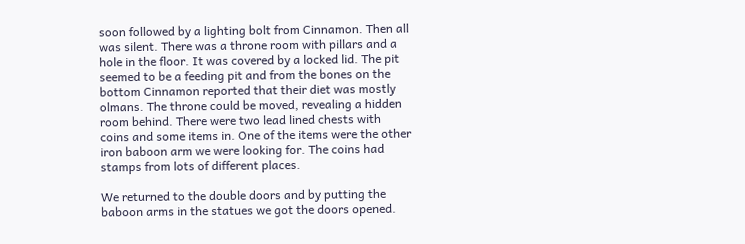soon followed by a lighting bolt from Cinnamon. Then all was silent. There was a throne room with pillars and a hole in the floor. It was covered by a locked lid. The pit seemed to be a feeding pit and from the bones on the bottom Cinnamon reported that their diet was mostly olmans. The throne could be moved, revealing a hidden room behind. There were two lead lined chests with coins and some items in. One of the items were the other iron baboon arm we were looking for. The coins had stamps from lots of different places.

We returned to the double doors and by putting the baboon arms in the statues we got the doors opened.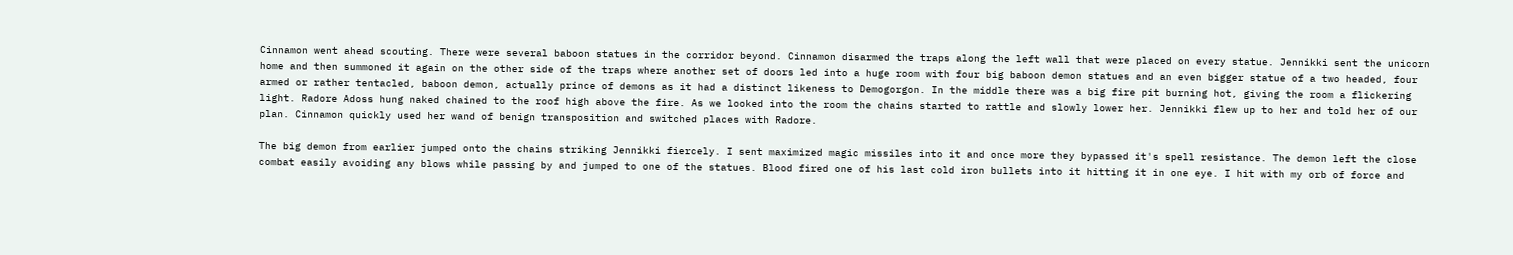Cinnamon went ahead scouting. There were several baboon statues in the corridor beyond. Cinnamon disarmed the traps along the left wall that were placed on every statue. Jennikki sent the unicorn home and then summoned it again on the other side of the traps where another set of doors led into a huge room with four big baboon demon statues and an even bigger statue of a two headed, four armed or rather tentacled, baboon demon, actually prince of demons as it had a distinct likeness to Demogorgon. In the middle there was a big fire pit burning hot, giving the room a flickering light. Radore Adoss hung naked chained to the roof high above the fire. As we looked into the room the chains started to rattle and slowly lower her. Jennikki flew up to her and told her of our plan. Cinnamon quickly used her wand of benign transposition and switched places with Radore.

The big demon from earlier jumped onto the chains striking Jennikki fiercely. I sent maximized magic missiles into it and once more they bypassed it's spell resistance. The demon left the close combat easily avoiding any blows while passing by and jumped to one of the statues. Blood fired one of his last cold iron bullets into it hitting it in one eye. I hit with my orb of force and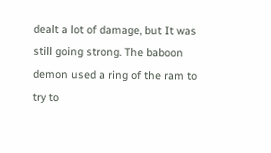dealt a lot of damage, but It was still going strong. The baboon demon used a ring of the ram to try to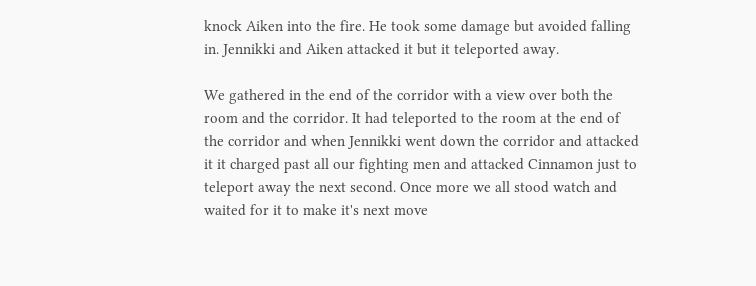knock Aiken into the fire. He took some damage but avoided falling in. Jennikki and Aiken attacked it but it teleported away.

We gathered in the end of the corridor with a view over both the room and the corridor. It had teleported to the room at the end of the corridor and when Jennikki went down the corridor and attacked it it charged past all our fighting men and attacked Cinnamon just to teleport away the next second. Once more we all stood watch and waited for it to make it's next move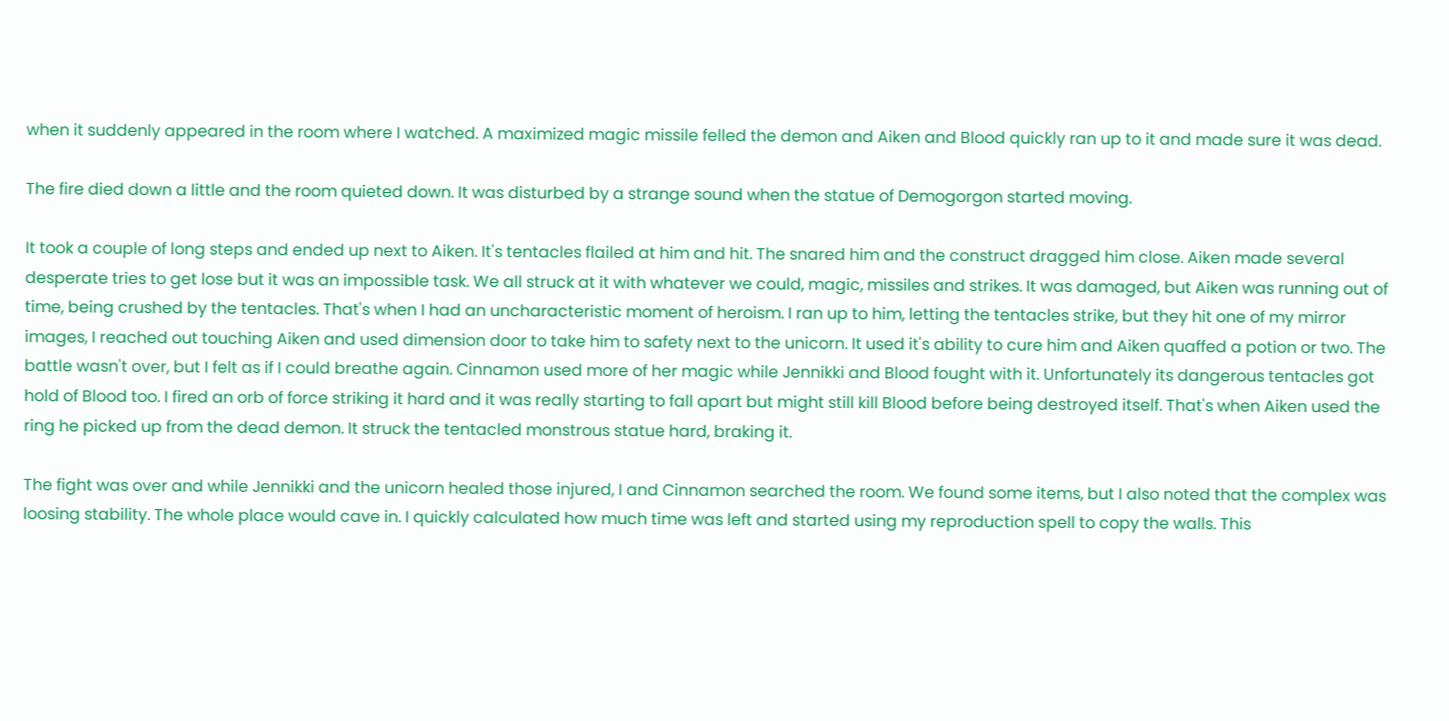when it suddenly appeared in the room where I watched. A maximized magic missile felled the demon and Aiken and Blood quickly ran up to it and made sure it was dead.

The fire died down a little and the room quieted down. It was disturbed by a strange sound when the statue of Demogorgon started moving.

It took a couple of long steps and ended up next to Aiken. It's tentacles flailed at him and hit. The snared him and the construct dragged him close. Aiken made several desperate tries to get lose but it was an impossible task. We all struck at it with whatever we could, magic, missiles and strikes. It was damaged, but Aiken was running out of time, being crushed by the tentacles. That's when I had an uncharacteristic moment of heroism. I ran up to him, letting the tentacles strike, but they hit one of my mirror images, I reached out touching Aiken and used dimension door to take him to safety next to the unicorn. It used it's ability to cure him and Aiken quaffed a potion or two. The battle wasn't over, but I felt as if I could breathe again. Cinnamon used more of her magic while Jennikki and Blood fought with it. Unfortunately its dangerous tentacles got hold of Blood too. I fired an orb of force striking it hard and it was really starting to fall apart but might still kill Blood before being destroyed itself. That's when Aiken used the ring he picked up from the dead demon. It struck the tentacled monstrous statue hard, braking it.

The fight was over and while Jennikki and the unicorn healed those injured, I and Cinnamon searched the room. We found some items, but I also noted that the complex was loosing stability. The whole place would cave in. I quickly calculated how much time was left and started using my reproduction spell to copy the walls. This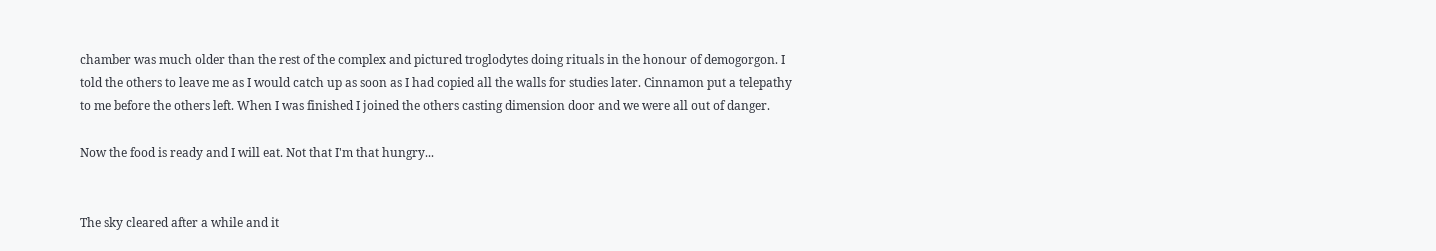chamber was much older than the rest of the complex and pictured troglodytes doing rituals in the honour of demogorgon. I told the others to leave me as I would catch up as soon as I had copied all the walls for studies later. Cinnamon put a telepathy to me before the others left. When I was finished I joined the others casting dimension door and we were all out of danger.

Now the food is ready and I will eat. Not that I'm that hungry...


The sky cleared after a while and it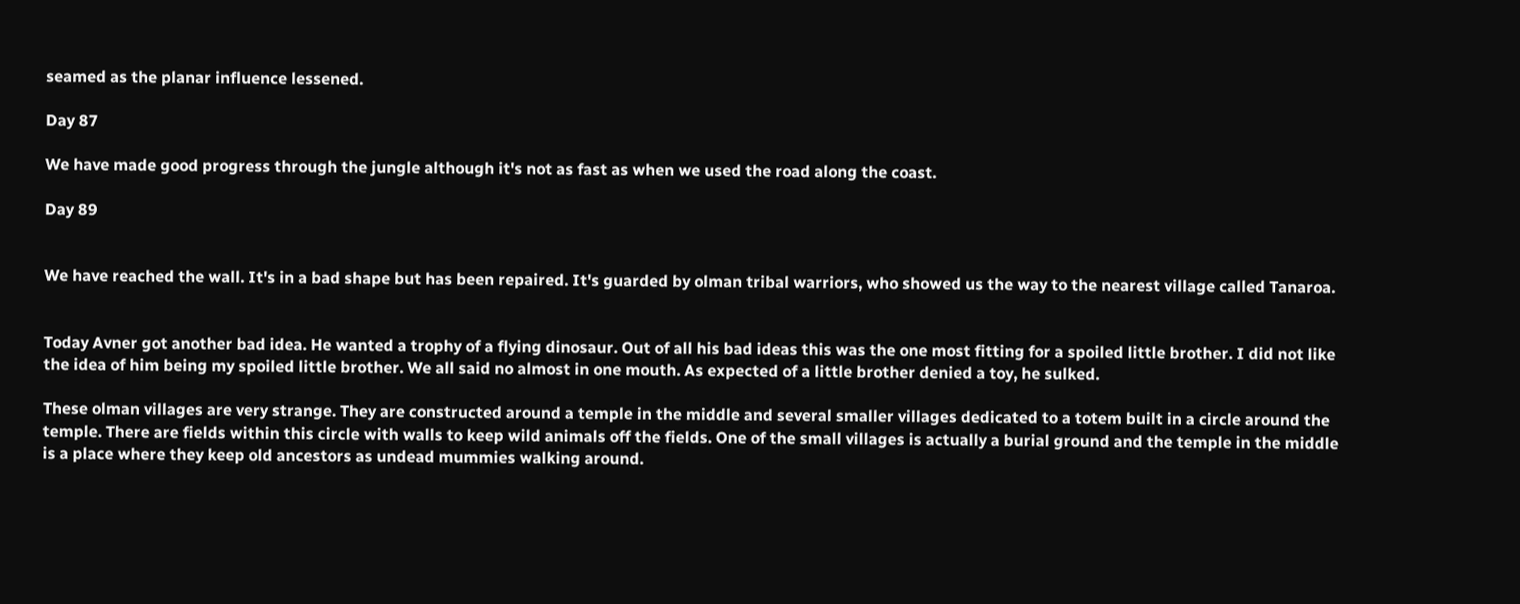seamed as the planar influence lessened.

Day 87

We have made good progress through the jungle although it's not as fast as when we used the road along the coast.

Day 89


We have reached the wall. It's in a bad shape but has been repaired. It's guarded by olman tribal warriors, who showed us the way to the nearest village called Tanaroa.


Today Avner got another bad idea. He wanted a trophy of a flying dinosaur. Out of all his bad ideas this was the one most fitting for a spoiled little brother. I did not like the idea of him being my spoiled little brother. We all said no almost in one mouth. As expected of a little brother denied a toy, he sulked.

These olman villages are very strange. They are constructed around a temple in the middle and several smaller villages dedicated to a totem built in a circle around the temple. There are fields within this circle with walls to keep wild animals off the fields. One of the small villages is actually a burial ground and the temple in the middle is a place where they keep old ancestors as undead mummies walking around.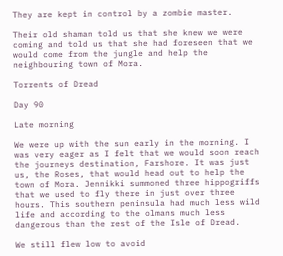They are kept in control by a zombie master.

Their old shaman told us that she knew we were coming and told us that she had foreseen that we would come from the jungle and help the neighbouring town of Mora.

Torrents of Dread

Day 90

Late morning

We were up with the sun early in the morning. I was very eager as I felt that we would soon reach the journeys destination, Farshore. It was just us, the Roses, that would head out to help the town of Mora. Jennikki summoned three hippogriffs that we used to fly there in just over three hours. This southern peninsula had much less wild life and according to the olmans much less dangerous than the rest of the Isle of Dread.

We still flew low to avoid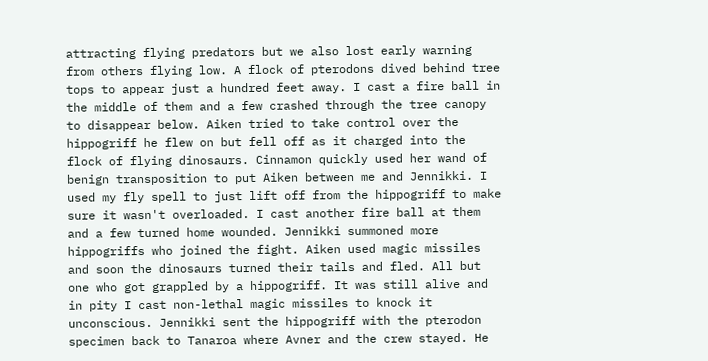attracting flying predators but we also lost early warning from others flying low. A flock of pterodons dived behind tree tops to appear just a hundred feet away. I cast a fire ball in the middle of them and a few crashed through the tree canopy to disappear below. Aiken tried to take control over the hippogriff he flew on but fell off as it charged into the flock of flying dinosaurs. Cinnamon quickly used her wand of benign transposition to put Aiken between me and Jennikki. I used my fly spell to just lift off from the hippogriff to make sure it wasn't overloaded. I cast another fire ball at them and a few turned home wounded. Jennikki summoned more hippogriffs who joined the fight. Aiken used magic missiles and soon the dinosaurs turned their tails and fled. All but one who got grappled by a hippogriff. It was still alive and in pity I cast non-lethal magic missiles to knock it unconscious. Jennikki sent the hippogriff with the pterodon specimen back to Tanaroa where Avner and the crew stayed. He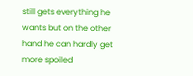still gets everything he wants but on the other hand he can hardly get more spoiled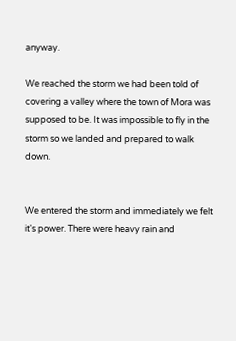anyway.

We reached the storm we had been told of covering a valley where the town of Mora was supposed to be. It was impossible to fly in the storm so we landed and prepared to walk down.


We entered the storm and immediately we felt it's power. There were heavy rain and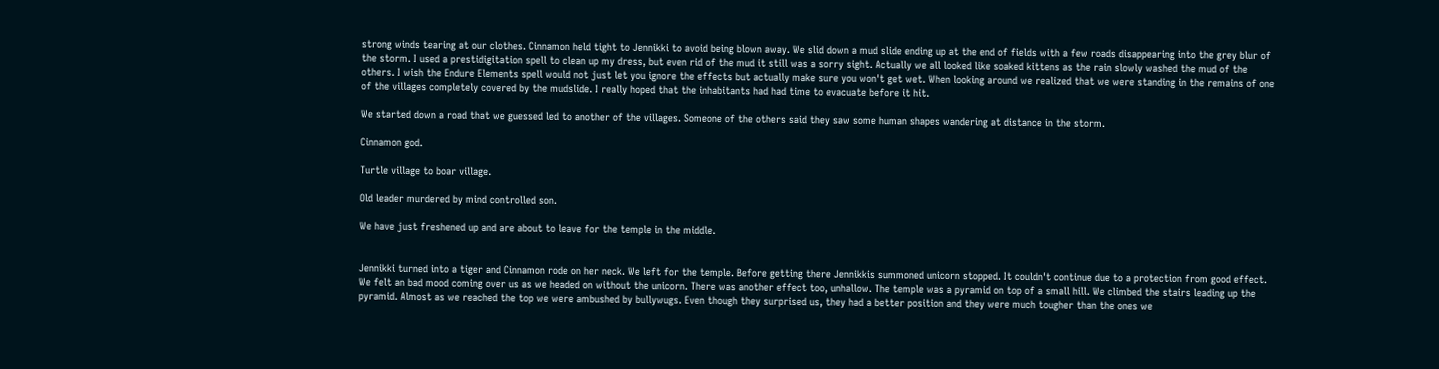strong winds tearing at our clothes. Cinnamon held tight to Jennikki to avoid being blown away. We slid down a mud slide ending up at the end of fields with a few roads disappearing into the grey blur of the storm. I used a prestidigitation spell to clean up my dress, but even rid of the mud it still was a sorry sight. Actually we all looked like soaked kittens as the rain slowly washed the mud of the others. I wish the Endure Elements spell would not just let you ignore the effects but actually make sure you won't get wet. When looking around we realized that we were standing in the remains of one of the villages completely covered by the mudslide. I really hoped that the inhabitants had had time to evacuate before it hit.

We started down a road that we guessed led to another of the villages. Someone of the others said they saw some human shapes wandering at distance in the storm.

Cinnamon god.

Turtle village to boar village.

Old leader murdered by mind controlled son.

We have just freshened up and are about to leave for the temple in the middle.


Jennikki turned into a tiger and Cinnamon rode on her neck. We left for the temple. Before getting there Jennikkis summoned unicorn stopped. It couldn't continue due to a protection from good effect. We felt an bad mood coming over us as we headed on without the unicorn. There was another effect too, unhallow. The temple was a pyramid on top of a small hill. We climbed the stairs leading up the pyramid. Almost as we reached the top we were ambushed by bullywugs. Even though they surprised us, they had a better position and they were much tougher than the ones we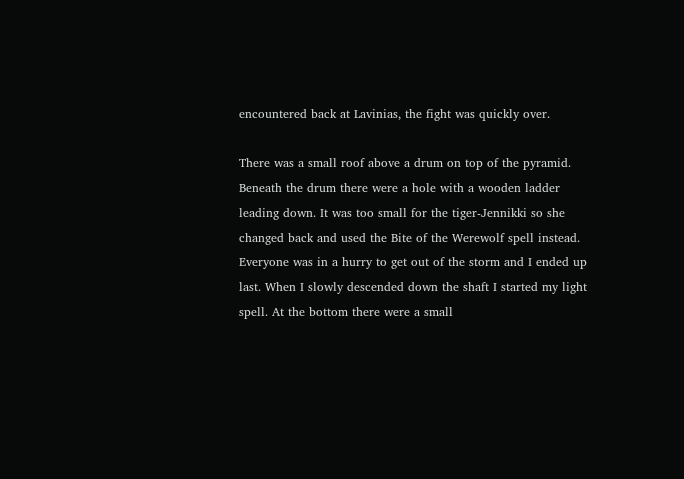encountered back at Lavinias, the fight was quickly over.

There was a small roof above a drum on top of the pyramid. Beneath the drum there were a hole with a wooden ladder leading down. It was too small for the tiger-Jennikki so she changed back and used the Bite of the Werewolf spell instead. Everyone was in a hurry to get out of the storm and I ended up last. When I slowly descended down the shaft I started my light spell. At the bottom there were a small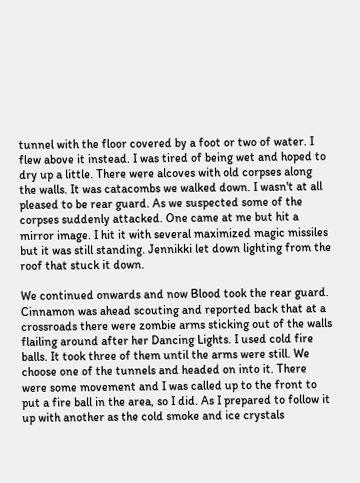tunnel with the floor covered by a foot or two of water. I flew above it instead. I was tired of being wet and hoped to dry up a little. There were alcoves with old corpses along the walls. It was catacombs we walked down. I wasn't at all pleased to be rear guard. As we suspected some of the corpses suddenly attacked. One came at me but hit a mirror image. I hit it with several maximized magic missiles but it was still standing. Jennikki let down lighting from the roof that stuck it down.

We continued onwards and now Blood took the rear guard. Cinnamon was ahead scouting and reported back that at a crossroads there were zombie arms sticking out of the walls flailing around after her Dancing Lights. I used cold fire balls. It took three of them until the arms were still. We choose one of the tunnels and headed on into it. There were some movement and I was called up to the front to put a fire ball in the area, so I did. As I prepared to follow it up with another as the cold smoke and ice crystals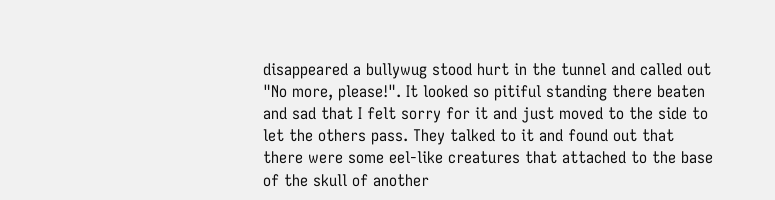disappeared a bullywug stood hurt in the tunnel and called out "No more, please!". It looked so pitiful standing there beaten and sad that I felt sorry for it and just moved to the side to let the others pass. They talked to it and found out that there were some eel-like creatures that attached to the base of the skull of another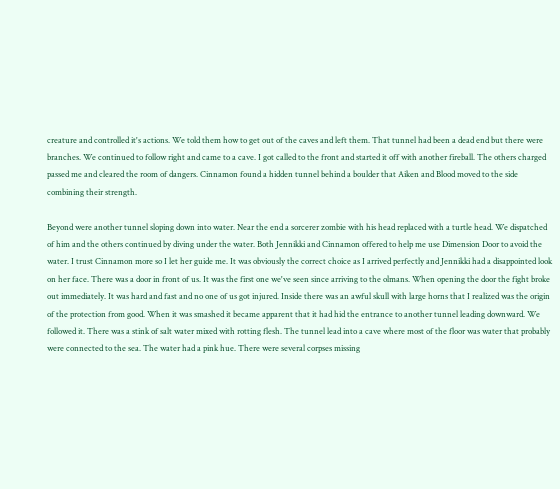creature and controlled it's actions. We told them how to get out of the caves and left them. That tunnel had been a dead end but there were branches. We continued to follow right and came to a cave. I got called to the front and started it off with another fireball. The others charged passed me and cleared the room of dangers. Cinnamon found a hidden tunnel behind a boulder that Aiken and Blood moved to the side combining their strength.

Beyond were another tunnel sloping down into water. Near the end a sorcerer zombie with his head replaced with a turtle head. We dispatched of him and the others continued by diving under the water. Both Jennikki and Cinnamon offered to help me use Dimension Door to avoid the water. I trust Cinnamon more so I let her guide me. It was obviously the correct choice as I arrived perfectly and Jennikki had a disappointed look on her face. There was a door in front of us. It was the first one we've seen since arriving to the olmans. When opening the door the fight broke out immediately. It was hard and fast and no one of us got injured. Inside there was an awful skull with large horns that I realized was the origin of the protection from good. When it was smashed it became apparent that it had hid the entrance to another tunnel leading downward. We followed it. There was a stink of salt water mixed with rotting flesh. The tunnel lead into a cave where most of the floor was water that probably were connected to the sea. The water had a pink hue. There were several corpses missing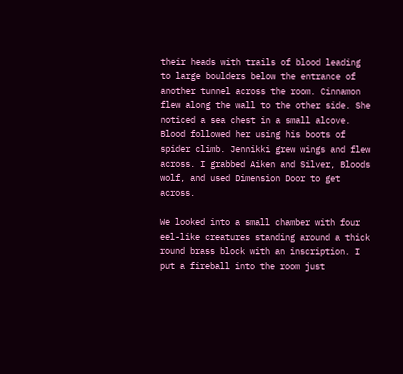their heads with trails of blood leading to large boulders below the entrance of another tunnel across the room. Cinnamon flew along the wall to the other side. She noticed a sea chest in a small alcove. Blood followed her using his boots of spider climb. Jennikki grew wings and flew across. I grabbed Aiken and Silver, Bloods wolf, and used Dimension Door to get across.

We looked into a small chamber with four eel-like creatures standing around a thick round brass block with an inscription. I put a fireball into the room just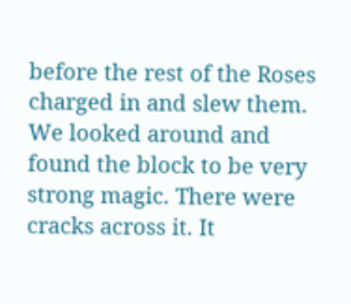before the rest of the Roses charged in and slew them. We looked around and found the block to be very strong magic. There were cracks across it. It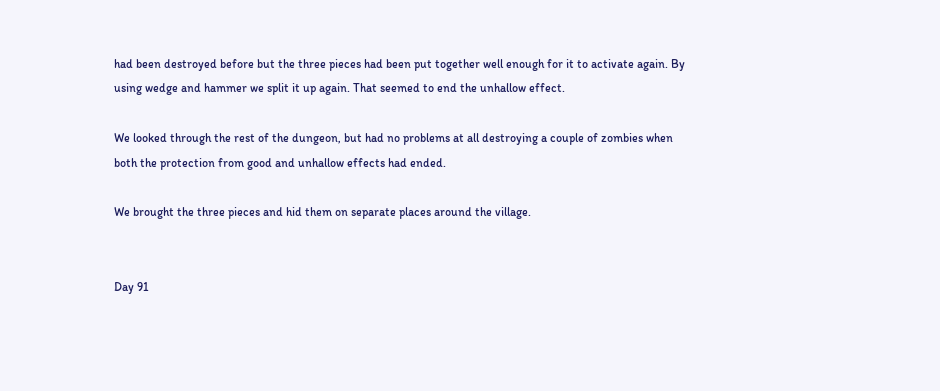had been destroyed before but the three pieces had been put together well enough for it to activate again. By using wedge and hammer we split it up again. That seemed to end the unhallow effect.

We looked through the rest of the dungeon, but had no problems at all destroying a couple of zombies when both the protection from good and unhallow effects had ended.

We brought the three pieces and hid them on separate places around the village.


Day 91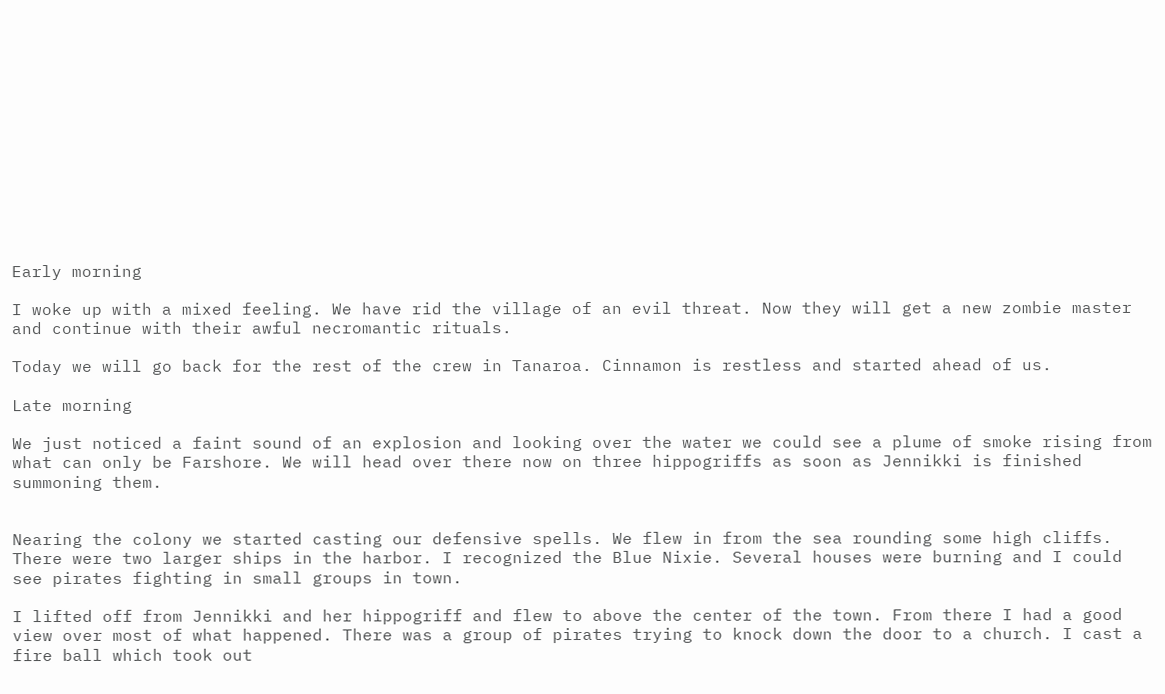Early morning

I woke up with a mixed feeling. We have rid the village of an evil threat. Now they will get a new zombie master and continue with their awful necromantic rituals.

Today we will go back for the rest of the crew in Tanaroa. Cinnamon is restless and started ahead of us.

Late morning

We just noticed a faint sound of an explosion and looking over the water we could see a plume of smoke rising from what can only be Farshore. We will head over there now on three hippogriffs as soon as Jennikki is finished summoning them.


Nearing the colony we started casting our defensive spells. We flew in from the sea rounding some high cliffs. There were two larger ships in the harbor. I recognized the Blue Nixie. Several houses were burning and I could see pirates fighting in small groups in town.

I lifted off from Jennikki and her hippogriff and flew to above the center of the town. From there I had a good view over most of what happened. There was a group of pirates trying to knock down the door to a church. I cast a fire ball which took out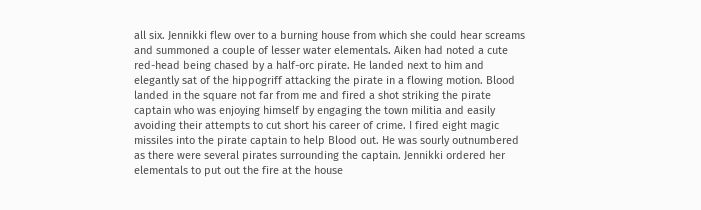all six. Jennikki flew over to a burning house from which she could hear screams and summoned a couple of lesser water elementals. Aiken had noted a cute red-head being chased by a half-orc pirate. He landed next to him and elegantly sat of the hippogriff attacking the pirate in a flowing motion. Blood landed in the square not far from me and fired a shot striking the pirate captain who was enjoying himself by engaging the town militia and easily avoiding their attempts to cut short his career of crime. I fired eight magic missiles into the pirate captain to help Blood out. He was sourly outnumbered as there were several pirates surrounding the captain. Jennikki ordered her elementals to put out the fire at the house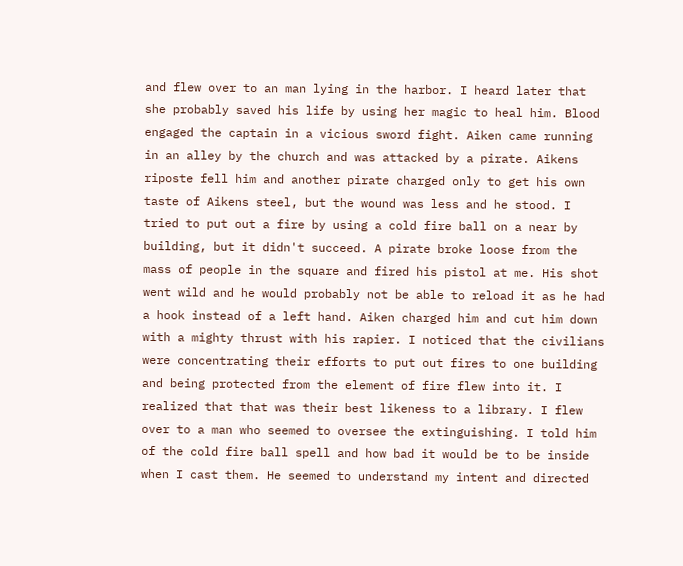and flew over to an man lying in the harbor. I heard later that she probably saved his life by using her magic to heal him. Blood engaged the captain in a vicious sword fight. Aiken came running in an alley by the church and was attacked by a pirate. Aikens riposte fell him and another pirate charged only to get his own taste of Aikens steel, but the wound was less and he stood. I tried to put out a fire by using a cold fire ball on a near by building, but it didn't succeed. A pirate broke loose from the mass of people in the square and fired his pistol at me. His shot went wild and he would probably not be able to reload it as he had a hook instead of a left hand. Aiken charged him and cut him down with a mighty thrust with his rapier. I noticed that the civilians were concentrating their efforts to put out fires to one building and being protected from the element of fire flew into it. I realized that that was their best likeness to a library. I flew over to a man who seemed to oversee the extinguishing. I told him of the cold fire ball spell and how bad it would be to be inside when I cast them. He seemed to understand my intent and directed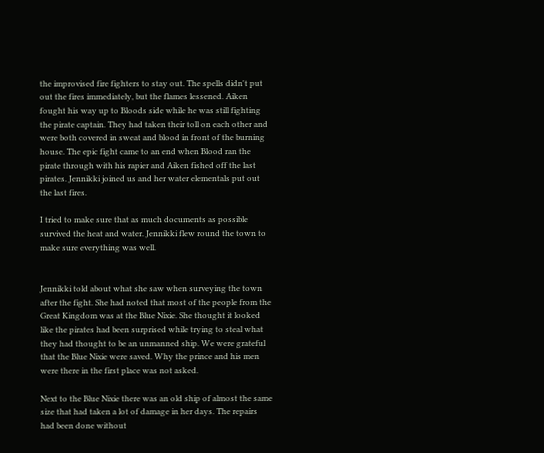the improvised fire fighters to stay out. The spells didn't put out the fires immediately, but the flames lessened. Aiken fought his way up to Bloods side while he was still fighting the pirate captain. They had taken their toll on each other and were both covered in sweat and blood in front of the burning house. The epic fight came to an end when Blood ran the pirate through with his rapier and Aiken fished off the last pirates. Jennikki joined us and her water elementals put out the last fires.

I tried to make sure that as much documents as possible survived the heat and water. Jennikki flew round the town to make sure everything was well.


Jennikki told about what she saw when surveying the town after the fight. She had noted that most of the people from the Great Kingdom was at the Blue Nixie. She thought it looked like the pirates had been surprised while trying to steal what they had thought to be an unmanned ship. We were grateful that the Blue Nixie were saved. Why the prince and his men were there in the first place was not asked.

Next to the Blue Nixie there was an old ship of almost the same size that had taken a lot of damage in her days. The repairs had been done without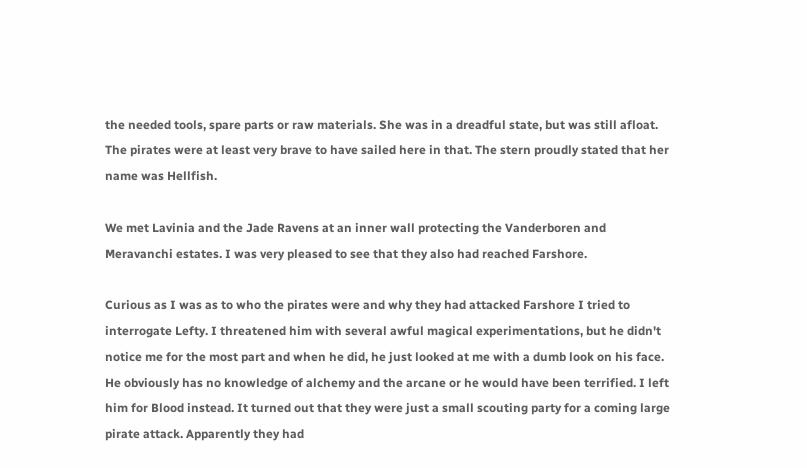the needed tools, spare parts or raw materials. She was in a dreadful state, but was still afloat. The pirates were at least very brave to have sailed here in that. The stern proudly stated that her name was Hellfish.

We met Lavinia and the Jade Ravens at an inner wall protecting the Vanderboren and Meravanchi estates. I was very pleased to see that they also had reached Farshore.

Curious as I was as to who the pirates were and why they had attacked Farshore I tried to interrogate Lefty. I threatened him with several awful magical experimentations, but he didn't notice me for the most part and when he did, he just looked at me with a dumb look on his face. He obviously has no knowledge of alchemy and the arcane or he would have been terrified. I left him for Blood instead. It turned out that they were just a small scouting party for a coming large pirate attack. Apparently they had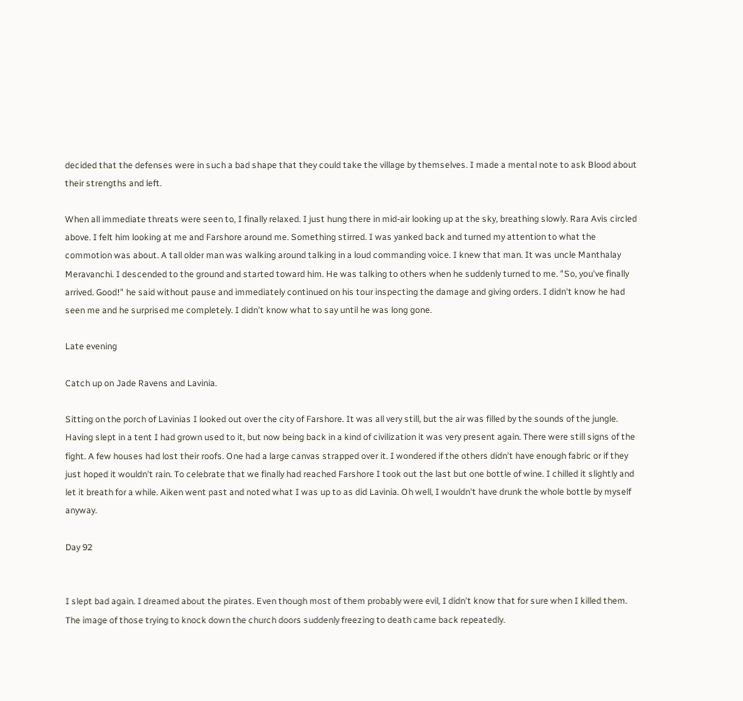decided that the defenses were in such a bad shape that they could take the village by themselves. I made a mental note to ask Blood about their strengths and left.

When all immediate threats were seen to, I finally relaxed. I just hung there in mid-air looking up at the sky, breathing slowly. Rara Avis circled above. I felt him looking at me and Farshore around me. Something stirred. I was yanked back and turned my attention to what the commotion was about. A tall older man was walking around talking in a loud commanding voice. I knew that man. It was uncle Manthalay Meravanchi. I descended to the ground and started toward him. He was talking to others when he suddenly turned to me. "So, you've finally arrived. Good!" he said without pause and immediately continued on his tour inspecting the damage and giving orders. I didn't know he had seen me and he surprised me completely. I didn't know what to say until he was long gone.

Late evening

Catch up on Jade Ravens and Lavinia.

Sitting on the porch of Lavinias I looked out over the city of Farshore. It was all very still, but the air was filled by the sounds of the jungle. Having slept in a tent I had grown used to it, but now being back in a kind of civilization it was very present again. There were still signs of the fight. A few houses had lost their roofs. One had a large canvas strapped over it. I wondered if the others didn't have enough fabric or if they just hoped it wouldn't rain. To celebrate that we finally had reached Farshore I took out the last but one bottle of wine. I chilled it slightly and let it breath for a while. Aiken went past and noted what I was up to as did Lavinia. Oh well, I wouldn't have drunk the whole bottle by myself anyway.

Day 92


I slept bad again. I dreamed about the pirates. Even though most of them probably were evil, I didn't know that for sure when I killed them. The image of those trying to knock down the church doors suddenly freezing to death came back repeatedly.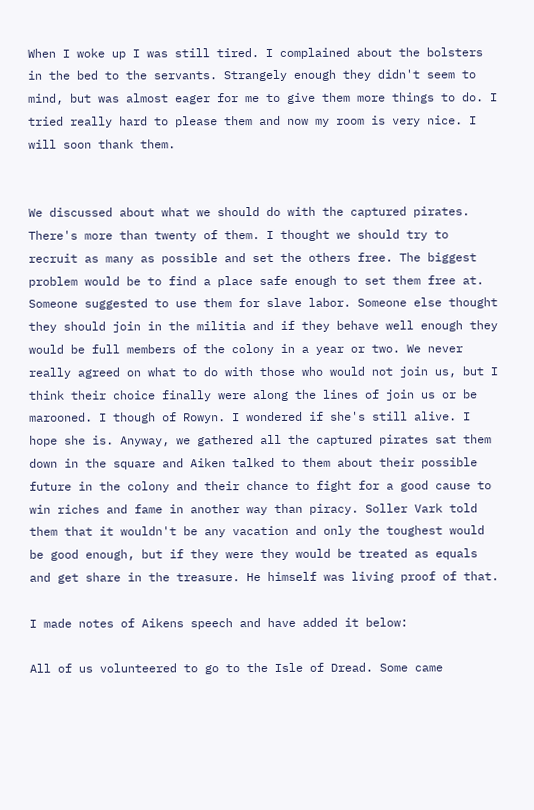When I woke up I was still tired. I complained about the bolsters in the bed to the servants. Strangely enough they didn't seem to mind, but was almost eager for me to give them more things to do. I tried really hard to please them and now my room is very nice. I will soon thank them.


We discussed about what we should do with the captured pirates. There's more than twenty of them. I thought we should try to recruit as many as possible and set the others free. The biggest problem would be to find a place safe enough to set them free at. Someone suggested to use them for slave labor. Someone else thought they should join in the militia and if they behave well enough they would be full members of the colony in a year or two. We never really agreed on what to do with those who would not join us, but I think their choice finally were along the lines of join us or be marooned. I though of Rowyn. I wondered if she's still alive. I hope she is. Anyway, we gathered all the captured pirates sat them down in the square and Aiken talked to them about their possible future in the colony and their chance to fight for a good cause to win riches and fame in another way than piracy. Soller Vark told them that it wouldn't be any vacation and only the toughest would be good enough, but if they were they would be treated as equals and get share in the treasure. He himself was living proof of that.

I made notes of Aikens speech and have added it below:

All of us volunteered to go to the Isle of Dread. Some came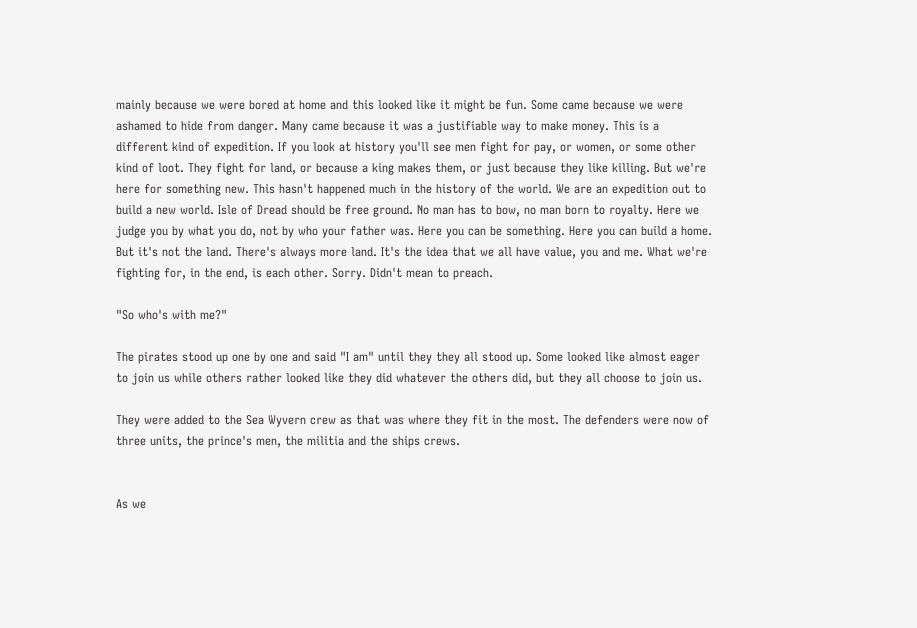mainly because we were bored at home and this looked like it might be fun. Some came because we were ashamed to hide from danger. Many came because it was a justifiable way to make money. This is a different kind of expedition. If you look at history you'll see men fight for pay, or women, or some other kind of loot. They fight for land, or because a king makes them, or just because they like killing. But we're here for something new. This hasn't happened much in the history of the world. We are an expedition out to build a new world. Isle of Dread should be free ground. No man has to bow, no man born to royalty. Here we judge you by what you do, not by who your father was. Here you can be something. Here you can build a home. But it's not the land. There's always more land. It's the idea that we all have value, you and me. What we're fighting for, in the end, is each other. Sorry. Didn't mean to preach.

"So who's with me?"

The pirates stood up one by one and said "I am" until they they all stood up. Some looked like almost eager to join us while others rather looked like they did whatever the others did, but they all choose to join us.

They were added to the Sea Wyvern crew as that was where they fit in the most. The defenders were now of three units, the prince's men, the militia and the ships crews.


As we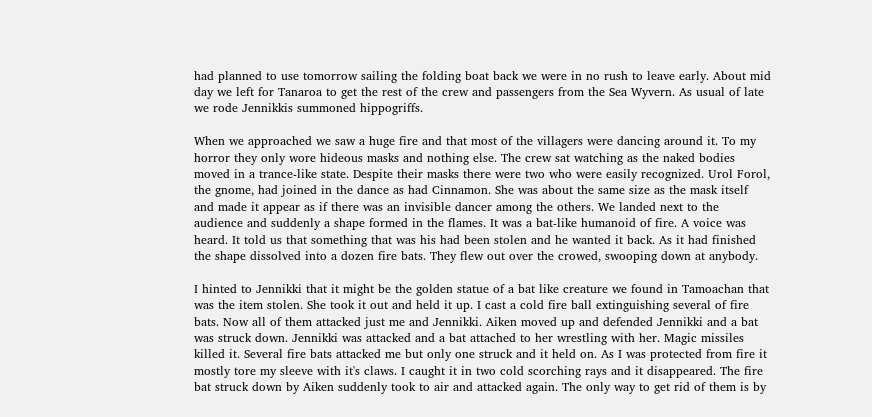had planned to use tomorrow sailing the folding boat back we were in no rush to leave early. About mid day we left for Tanaroa to get the rest of the crew and passengers from the Sea Wyvern. As usual of late we rode Jennikkis summoned hippogriffs.

When we approached we saw a huge fire and that most of the villagers were dancing around it. To my horror they only wore hideous masks and nothing else. The crew sat watching as the naked bodies moved in a trance-like state. Despite their masks there were two who were easily recognized. Urol Forol, the gnome, had joined in the dance as had Cinnamon. She was about the same size as the mask itself and made it appear as if there was an invisible dancer among the others. We landed next to the audience and suddenly a shape formed in the flames. It was a bat-like humanoid of fire. A voice was heard. It told us that something that was his had been stolen and he wanted it back. As it had finished the shape dissolved into a dozen fire bats. They flew out over the crowed, swooping down at anybody.

I hinted to Jennikki that it might be the golden statue of a bat like creature we found in Tamoachan that was the item stolen. She took it out and held it up. I cast a cold fire ball extinguishing several of fire bats. Now all of them attacked just me and Jennikki. Aiken moved up and defended Jennikki and a bat was struck down. Jennikki was attacked and a bat attached to her wrestling with her. Magic missiles killed it. Several fire bats attacked me but only one struck and it held on. As I was protected from fire it mostly tore my sleeve with it's claws. I caught it in two cold scorching rays and it disappeared. The fire bat struck down by Aiken suddenly took to air and attacked again. The only way to get rid of them is by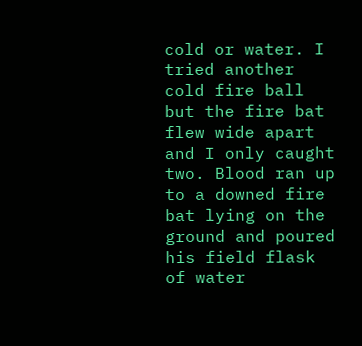cold or water. I tried another cold fire ball but the fire bat flew wide apart and I only caught two. Blood ran up to a downed fire bat lying on the ground and poured his field flask of water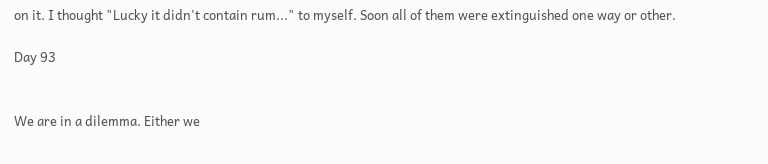on it. I thought "Lucky it didn't contain rum..." to myself. Soon all of them were extinguished one way or other.

Day 93


We are in a dilemma. Either we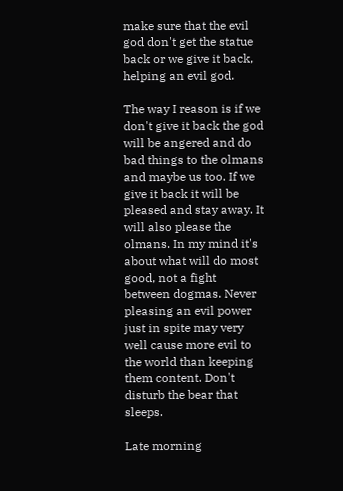make sure that the evil god don't get the statue back or we give it back, helping an evil god.

The way I reason is if we don't give it back the god will be angered and do bad things to the olmans and maybe us too. If we give it back it will be pleased and stay away. It will also please the olmans. In my mind it's about what will do most good, not a fight between dogmas. Never pleasing an evil power just in spite may very well cause more evil to the world than keeping them content. Don't disturb the bear that sleeps.

Late morning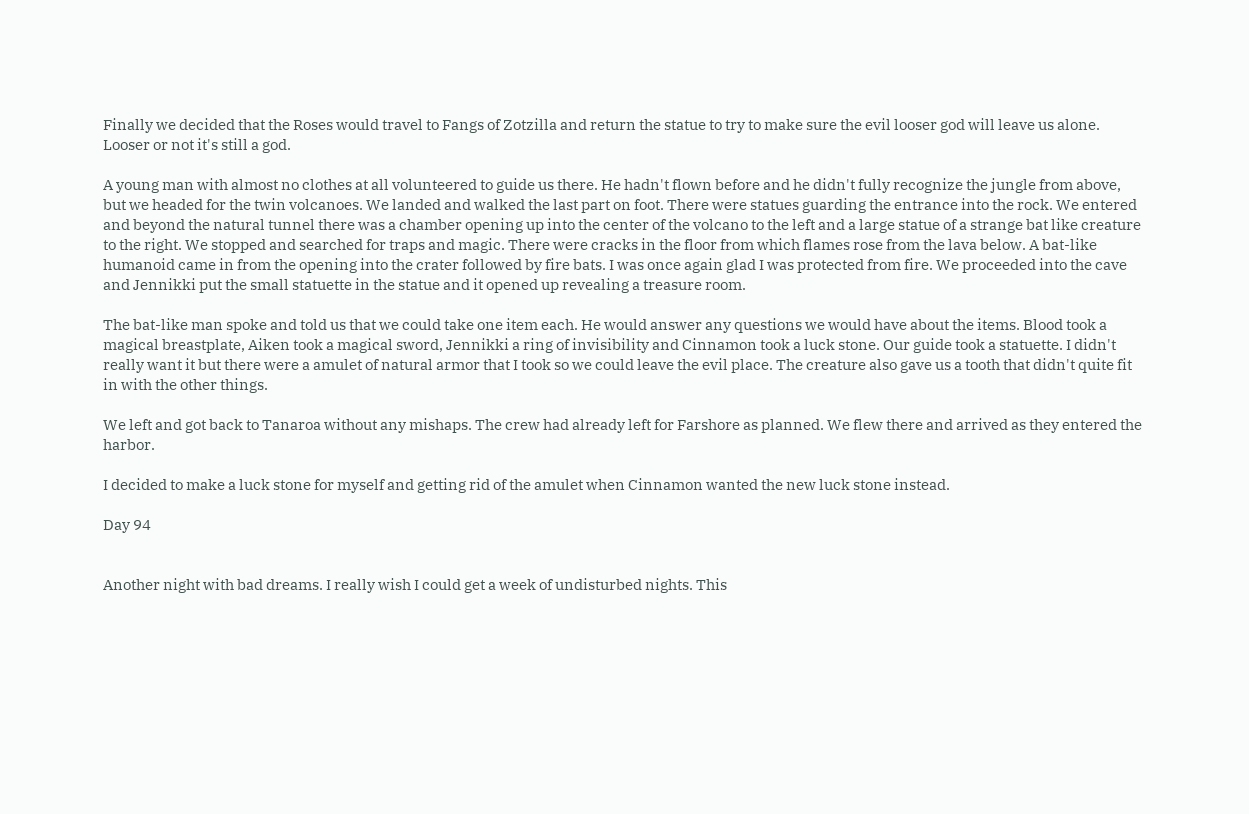Finally we decided that the Roses would travel to Fangs of Zotzilla and return the statue to try to make sure the evil looser god will leave us alone. Looser or not it's still a god.

A young man with almost no clothes at all volunteered to guide us there. He hadn't flown before and he didn't fully recognize the jungle from above, but we headed for the twin volcanoes. We landed and walked the last part on foot. There were statues guarding the entrance into the rock. We entered and beyond the natural tunnel there was a chamber opening up into the center of the volcano to the left and a large statue of a strange bat like creature to the right. We stopped and searched for traps and magic. There were cracks in the floor from which flames rose from the lava below. A bat-like humanoid came in from the opening into the crater followed by fire bats. I was once again glad I was protected from fire. We proceeded into the cave and Jennikki put the small statuette in the statue and it opened up revealing a treasure room.

The bat-like man spoke and told us that we could take one item each. He would answer any questions we would have about the items. Blood took a magical breastplate, Aiken took a magical sword, Jennikki a ring of invisibility and Cinnamon took a luck stone. Our guide took a statuette. I didn't really want it but there were a amulet of natural armor that I took so we could leave the evil place. The creature also gave us a tooth that didn't quite fit in with the other things.

We left and got back to Tanaroa without any mishaps. The crew had already left for Farshore as planned. We flew there and arrived as they entered the harbor.

I decided to make a luck stone for myself and getting rid of the amulet when Cinnamon wanted the new luck stone instead.

Day 94


Another night with bad dreams. I really wish I could get a week of undisturbed nights. This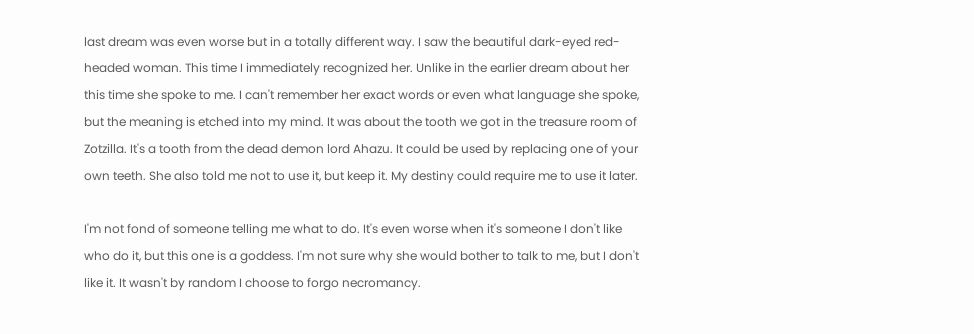last dream was even worse but in a totally different way. I saw the beautiful dark-eyed red-headed woman. This time I immediately recognized her. Unlike in the earlier dream about her this time she spoke to me. I can't remember her exact words or even what language she spoke, but the meaning is etched into my mind. It was about the tooth we got in the treasure room of Zotzilla. It's a tooth from the dead demon lord Ahazu. It could be used by replacing one of your own teeth. She also told me not to use it, but keep it. My destiny could require me to use it later.

I'm not fond of someone telling me what to do. It's even worse when it's someone I don't like who do it, but this one is a goddess. I'm not sure why she would bother to talk to me, but I don't like it. It wasn't by random I choose to forgo necromancy.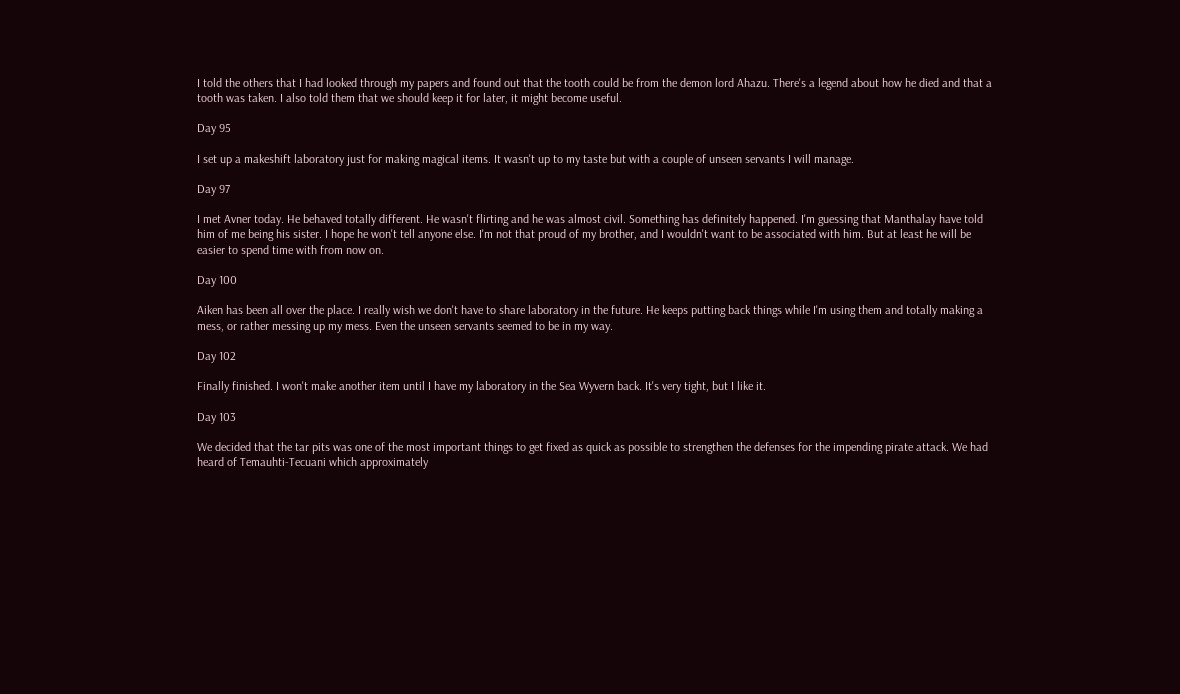I told the others that I had looked through my papers and found out that the tooth could be from the demon lord Ahazu. There's a legend about how he died and that a tooth was taken. I also told them that we should keep it for later, it might become useful.

Day 95

I set up a makeshift laboratory just for making magical items. It wasn't up to my taste but with a couple of unseen servants I will manage.

Day 97

I met Avner today. He behaved totally different. He wasn't flirting and he was almost civil. Something has definitely happened. I'm guessing that Manthalay have told him of me being his sister. I hope he won't tell anyone else. I'm not that proud of my brother, and I wouldn't want to be associated with him. But at least he will be easier to spend time with from now on.

Day 100

Aiken has been all over the place. I really wish we don't have to share laboratory in the future. He keeps putting back things while I'm using them and totally making a mess, or rather messing up my mess. Even the unseen servants seemed to be in my way.

Day 102

Finally finished. I won't make another item until I have my laboratory in the Sea Wyvern back. It's very tight, but I like it.

Day 103

We decided that the tar pits was one of the most important things to get fixed as quick as possible to strengthen the defenses for the impending pirate attack. We had heard of Temauhti-Tecuani which approximately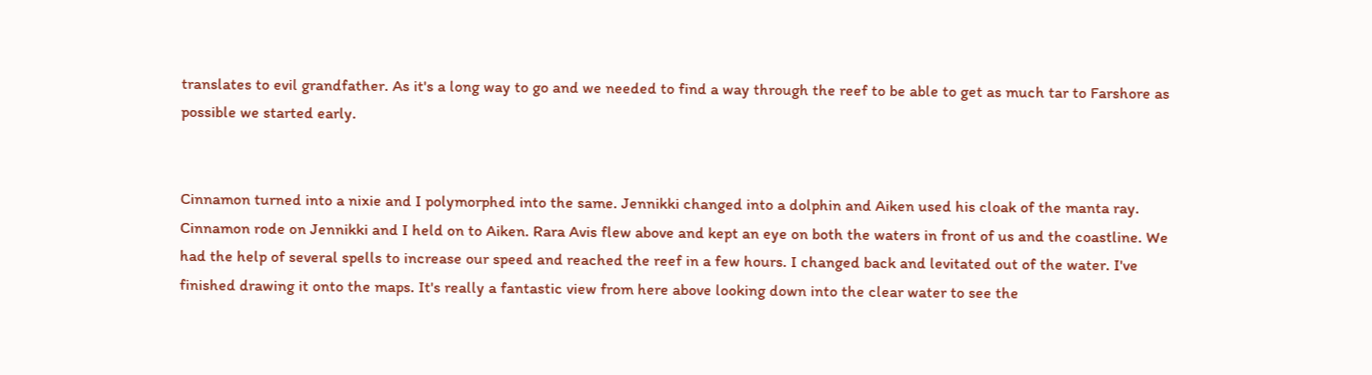translates to evil grandfather. As it's a long way to go and we needed to find a way through the reef to be able to get as much tar to Farshore as possible we started early.


Cinnamon turned into a nixie and I polymorphed into the same. Jennikki changed into a dolphin and Aiken used his cloak of the manta ray. Cinnamon rode on Jennikki and I held on to Aiken. Rara Avis flew above and kept an eye on both the waters in front of us and the coastline. We had the help of several spells to increase our speed and reached the reef in a few hours. I changed back and levitated out of the water. I've finished drawing it onto the maps. It's really a fantastic view from here above looking down into the clear water to see the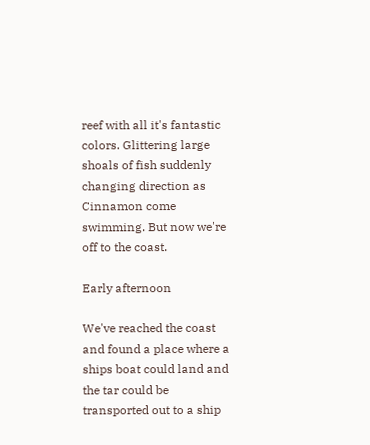reef with all it's fantastic colors. Glittering large shoals of fish suddenly changing direction as Cinnamon come swimming. But now we're off to the coast.

Early afternoon

We've reached the coast and found a place where a ships boat could land and the tar could be transported out to a ship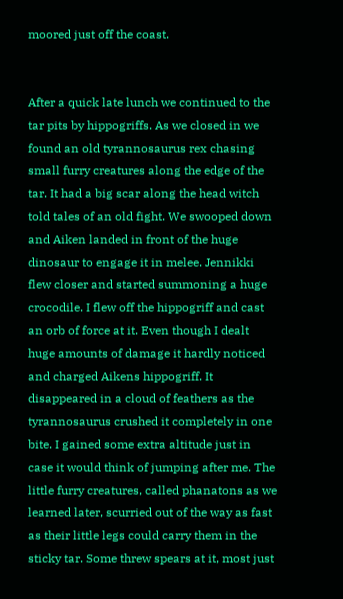moored just off the coast.


After a quick late lunch we continued to the tar pits by hippogriffs. As we closed in we found an old tyrannosaurus rex chasing small furry creatures along the edge of the tar. It had a big scar along the head witch told tales of an old fight. We swooped down and Aiken landed in front of the huge dinosaur to engage it in melee. Jennikki flew closer and started summoning a huge crocodile. I flew off the hippogriff and cast an orb of force at it. Even though I dealt huge amounts of damage it hardly noticed and charged Aikens hippogriff. It disappeared in a cloud of feathers as the tyrannosaurus crushed it completely in one bite. I gained some extra altitude just in case it would think of jumping after me. The little furry creatures, called phanatons as we learned later, scurried out of the way as fast as their little legs could carry them in the sticky tar. Some threw spears at it, most just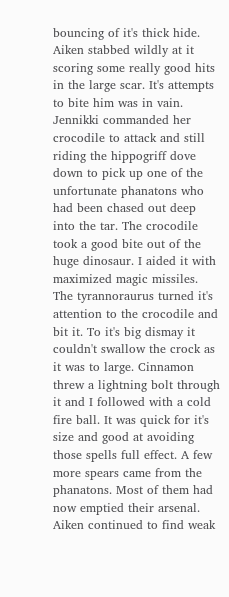bouncing of it's thick hide. Aiken stabbed wildly at it scoring some really good hits in the large scar. It's attempts to bite him was in vain. Jennikki commanded her crocodile to attack and still riding the hippogriff dove down to pick up one of the unfortunate phanatons who had been chased out deep into the tar. The crocodile took a good bite out of the huge dinosaur. I aided it with maximized magic missiles. The tyrannoraurus turned it's attention to the crocodile and bit it. To it's big dismay it couldn't swallow the crock as it was to large. Cinnamon threw a lightning bolt through it and I followed with a cold fire ball. It was quick for it's size and good at avoiding those spells full effect. A few more spears came from the phanatons. Most of them had now emptied their arsenal. Aiken continued to find weak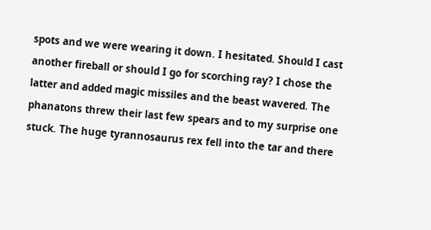spots and we were wearing it down. I hesitated. Should I cast another fireball or should I go for scorching ray? I chose the latter and added magic missiles and the beast wavered. The phanatons threw their last few spears and to my surprise one stuck. The huge tyrannosaurus rex fell into the tar and there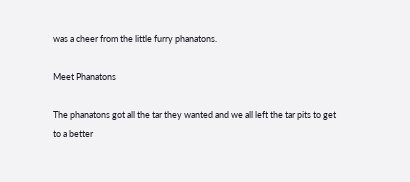was a cheer from the little furry phanatons.

Meet Phanatons

The phanatons got all the tar they wanted and we all left the tar pits to get to a better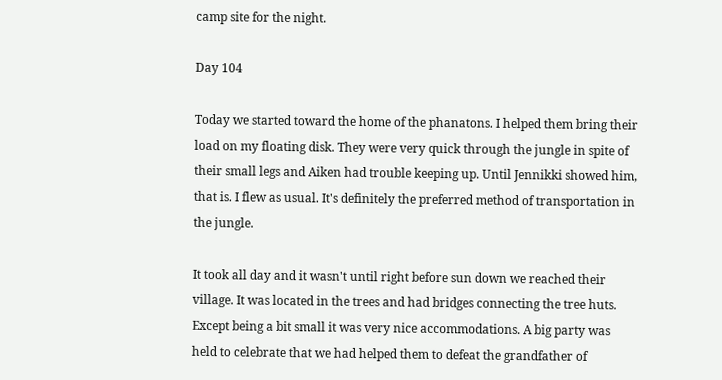camp site for the night.

Day 104

Today we started toward the home of the phanatons. I helped them bring their load on my floating disk. They were very quick through the jungle in spite of their small legs and Aiken had trouble keeping up. Until Jennikki showed him, that is. I flew as usual. It's definitely the preferred method of transportation in the jungle.

It took all day and it wasn't until right before sun down we reached their village. It was located in the trees and had bridges connecting the tree huts. Except being a bit small it was very nice accommodations. A big party was held to celebrate that we had helped them to defeat the grandfather of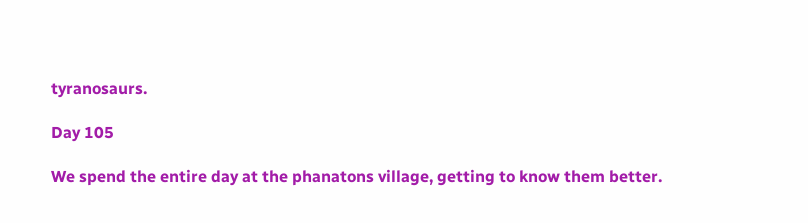tyranosaurs.

Day 105

We spend the entire day at the phanatons village, getting to know them better.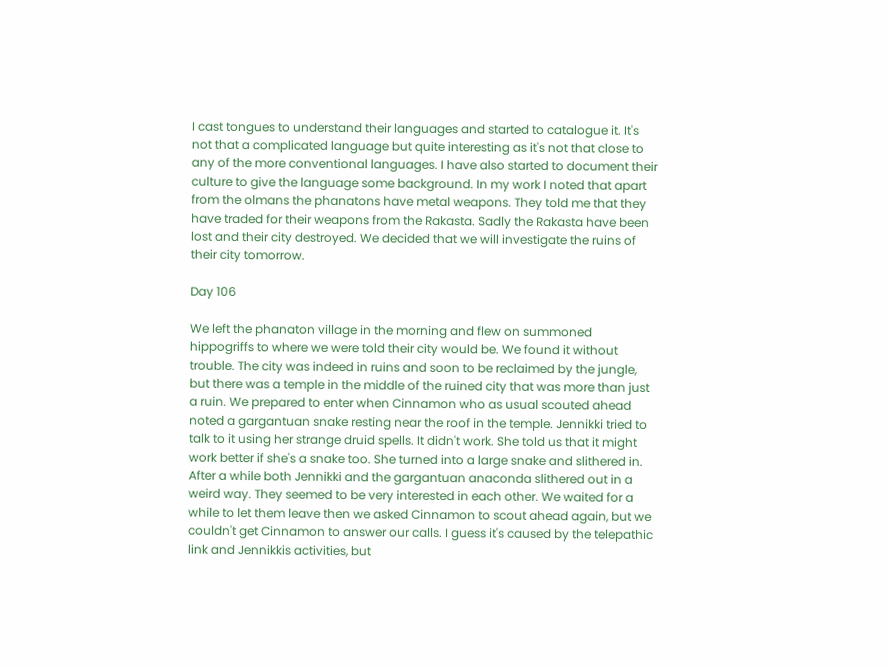I cast tongues to understand their languages and started to catalogue it. It's not that a complicated language but quite interesting as it's not that close to any of the more conventional languages. I have also started to document their culture to give the language some background. In my work I noted that apart from the olmans the phanatons have metal weapons. They told me that they have traded for their weapons from the Rakasta. Sadly the Rakasta have been lost and their city destroyed. We decided that we will investigate the ruins of their city tomorrow.

Day 106

We left the phanaton village in the morning and flew on summoned hippogriffs to where we were told their city would be. We found it without trouble. The city was indeed in ruins and soon to be reclaimed by the jungle, but there was a temple in the middle of the ruined city that was more than just a ruin. We prepared to enter when Cinnamon who as usual scouted ahead noted a gargantuan snake resting near the roof in the temple. Jennikki tried to talk to it using her strange druid spells. It didn't work. She told us that it might work better if she's a snake too. She turned into a large snake and slithered in. After a while both Jennikki and the gargantuan anaconda slithered out in a weird way. They seemed to be very interested in each other. We waited for a while to let them leave then we asked Cinnamon to scout ahead again, but we couldn't get Cinnamon to answer our calls. I guess it's caused by the telepathic link and Jennikkis activities, but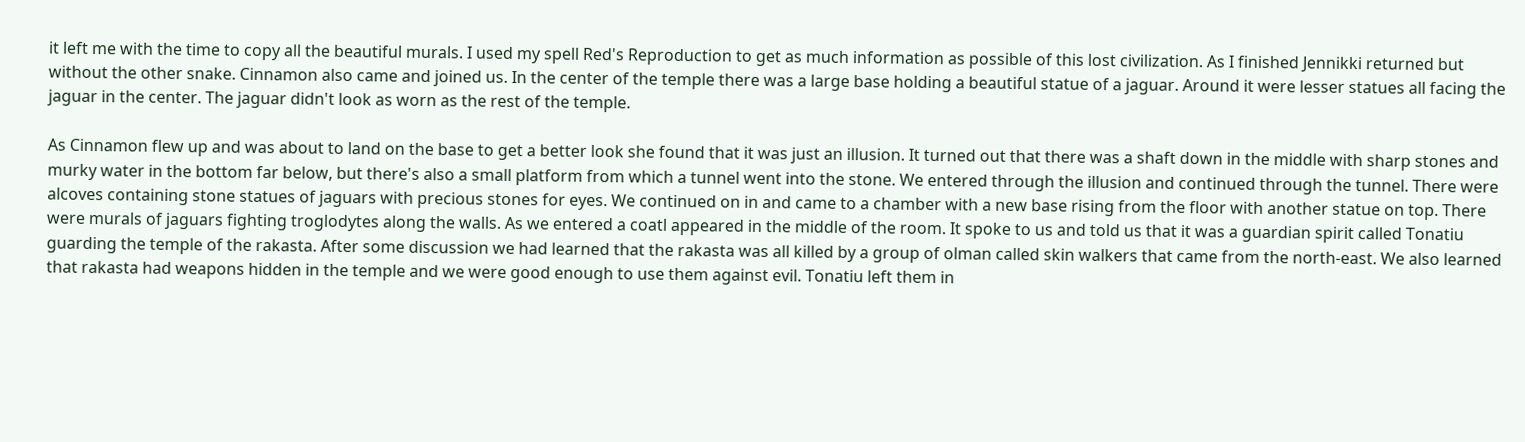it left me with the time to copy all the beautiful murals. I used my spell Red's Reproduction to get as much information as possible of this lost civilization. As I finished Jennikki returned but without the other snake. Cinnamon also came and joined us. In the center of the temple there was a large base holding a beautiful statue of a jaguar. Around it were lesser statues all facing the jaguar in the center. The jaguar didn't look as worn as the rest of the temple.

As Cinnamon flew up and was about to land on the base to get a better look she found that it was just an illusion. It turned out that there was a shaft down in the middle with sharp stones and murky water in the bottom far below, but there's also a small platform from which a tunnel went into the stone. We entered through the illusion and continued through the tunnel. There were alcoves containing stone statues of jaguars with precious stones for eyes. We continued on in and came to a chamber with a new base rising from the floor with another statue on top. There were murals of jaguars fighting troglodytes along the walls. As we entered a coatl appeared in the middle of the room. It spoke to us and told us that it was a guardian spirit called Tonatiu guarding the temple of the rakasta. After some discussion we had learned that the rakasta was all killed by a group of olman called skin walkers that came from the north-east. We also learned that rakasta had weapons hidden in the temple and we were good enough to use them against evil. Tonatiu left them in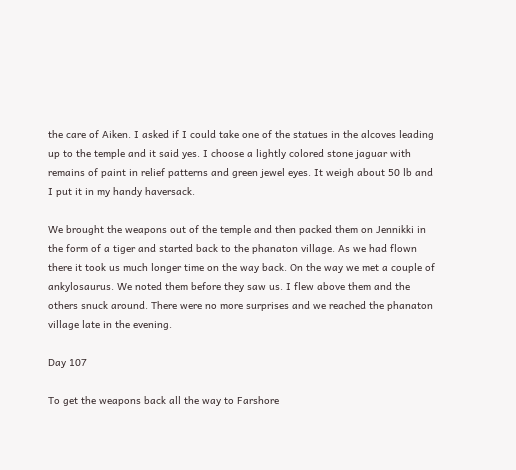the care of Aiken. I asked if I could take one of the statues in the alcoves leading up to the temple and it said yes. I choose a lightly colored stone jaguar with remains of paint in relief patterns and green jewel eyes. It weigh about 50 lb and I put it in my handy haversack.

We brought the weapons out of the temple and then packed them on Jennikki in the form of a tiger and started back to the phanaton village. As we had flown there it took us much longer time on the way back. On the way we met a couple of ankylosaurus. We noted them before they saw us. I flew above them and the others snuck around. There were no more surprises and we reached the phanaton village late in the evening.

Day 107

To get the weapons back all the way to Farshore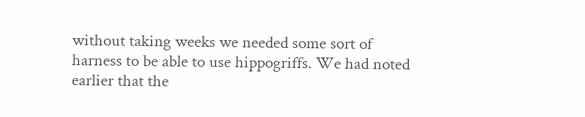without taking weeks we needed some sort of harness to be able to use hippogriffs. We had noted earlier that the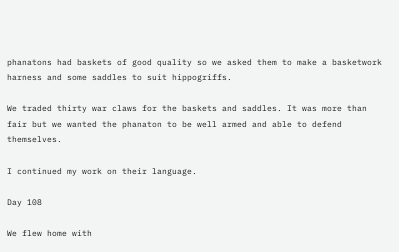phanatons had baskets of good quality so we asked them to make a basketwork harness and some saddles to suit hippogriffs.

We traded thirty war claws for the baskets and saddles. It was more than fair but we wanted the phanaton to be well armed and able to defend themselves.

I continued my work on their language.

Day 108

We flew home with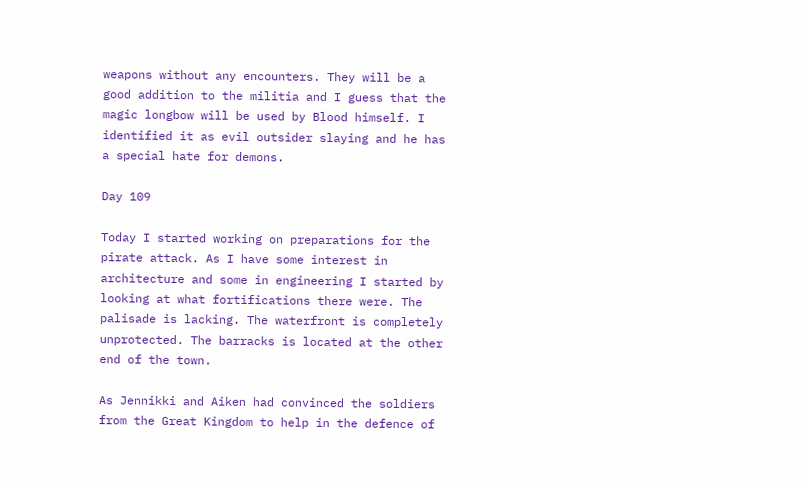weapons without any encounters. They will be a good addition to the militia and I guess that the magic longbow will be used by Blood himself. I identified it as evil outsider slaying and he has a special hate for demons.

Day 109

Today I started working on preparations for the pirate attack. As I have some interest in architecture and some in engineering I started by looking at what fortifications there were. The palisade is lacking. The waterfront is completely unprotected. The barracks is located at the other end of the town.

As Jennikki and Aiken had convinced the soldiers from the Great Kingdom to help in the defence of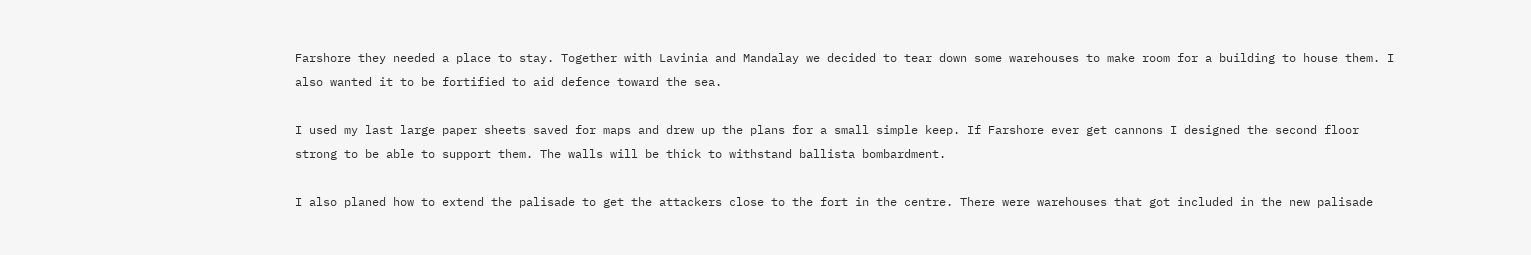Farshore they needed a place to stay. Together with Lavinia and Mandalay we decided to tear down some warehouses to make room for a building to house them. I also wanted it to be fortified to aid defence toward the sea.

I used my last large paper sheets saved for maps and drew up the plans for a small simple keep. If Farshore ever get cannons I designed the second floor strong to be able to support them. The walls will be thick to withstand ballista bombardment.

I also planed how to extend the palisade to get the attackers close to the fort in the centre. There were warehouses that got included in the new palisade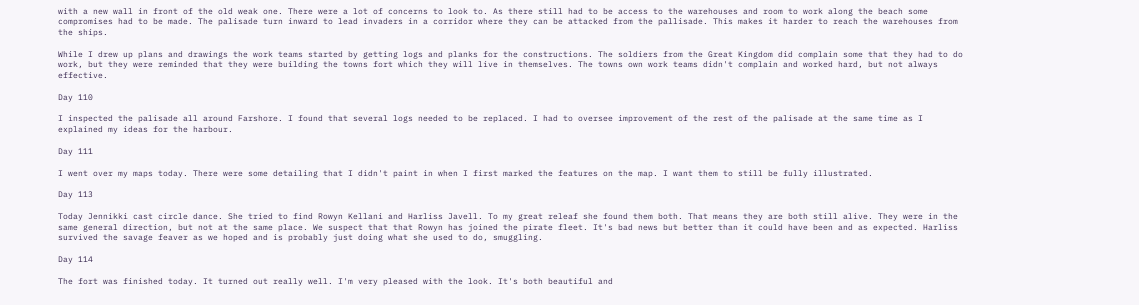with a new wall in front of the old weak one. There were a lot of concerns to look to. As there still had to be access to the warehouses and room to work along the beach some compromises had to be made. The palisade turn inward to lead invaders in a corridor where they can be attacked from the pallisade. This makes it harder to reach the warehouses from the ships.

While I drew up plans and drawings the work teams started by getting logs and planks for the constructions. The soldiers from the Great Kingdom did complain some that they had to do work, but they were reminded that they were building the towns fort which they will live in themselves. The towns own work teams didn't complain and worked hard, but not always effective.

Day 110

I inspected the palisade all around Farshore. I found that several logs needed to be replaced. I had to oversee improvement of the rest of the palisade at the same time as I explained my ideas for the harbour.

Day 111

I went over my maps today. There were some detailing that I didn't paint in when I first marked the features on the map. I want them to still be fully illustrated.

Day 113

Today Jennikki cast circle dance. She tried to find Rowyn Kellani and Harliss Javell. To my great releaf she found them both. That means they are both still alive. They were in the same general direction, but not at the same place. We suspect that that Rowyn has joined the pirate fleet. It's bad news but better than it could have been and as expected. Harliss survived the savage feaver as we hoped and is probably just doing what she used to do, smuggling.

Day 114

The fort was finished today. It turned out really well. I'm very pleased with the look. It's both beautiful and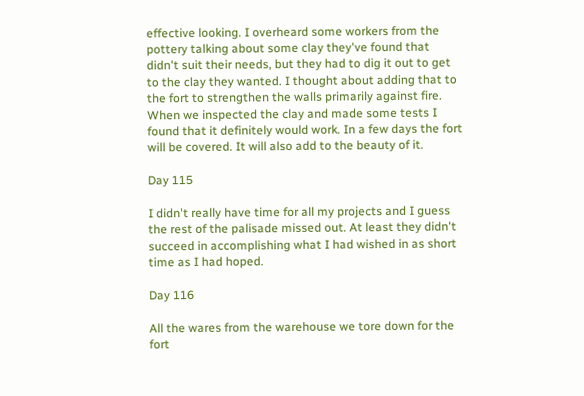effective looking. I overheard some workers from the pottery talking about some clay they've found that didn't suit their needs, but they had to dig it out to get to the clay they wanted. I thought about adding that to the fort to strengthen the walls primarily against fire. When we inspected the clay and made some tests I found that it definitely would work. In a few days the fort will be covered. It will also add to the beauty of it.

Day 115

I didn't really have time for all my projects and I guess the rest of the palisade missed out. At least they didn't succeed in accomplishing what I had wished in as short time as I had hoped.

Day 116

All the wares from the warehouse we tore down for the fort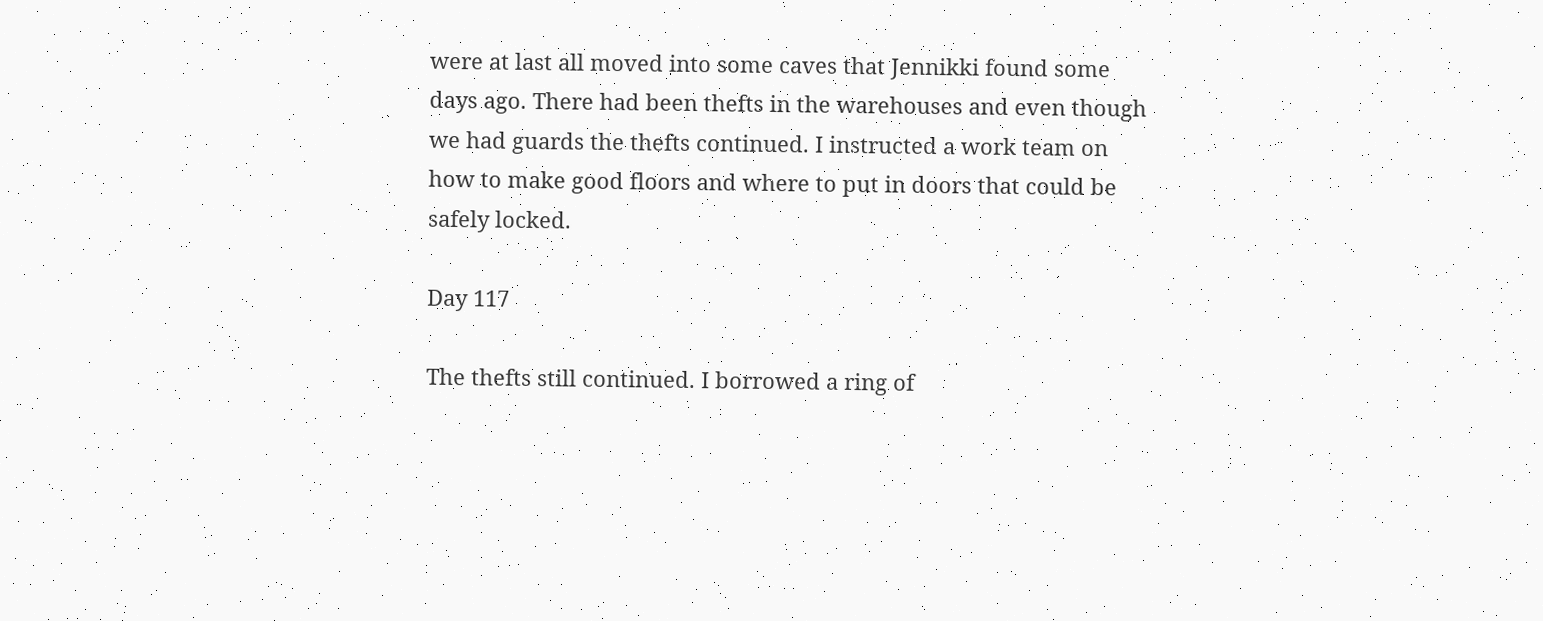were at last all moved into some caves that Jennikki found some days ago. There had been thefts in the warehouses and even though we had guards the thefts continued. I instructed a work team on how to make good floors and where to put in doors that could be safely locked.

Day 117

The thefts still continued. I borrowed a ring of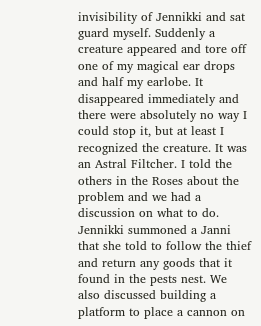invisibility of Jennikki and sat guard myself. Suddenly a creature appeared and tore off one of my magical ear drops and half my earlobe. It disappeared immediately and there were absolutely no way I could stop it, but at least I recognized the creature. It was an Astral Filtcher. I told the others in the Roses about the problem and we had a discussion on what to do. Jennikki summoned a Janni that she told to follow the thief and return any goods that it found in the pests nest. We also discussed building a platform to place a cannon on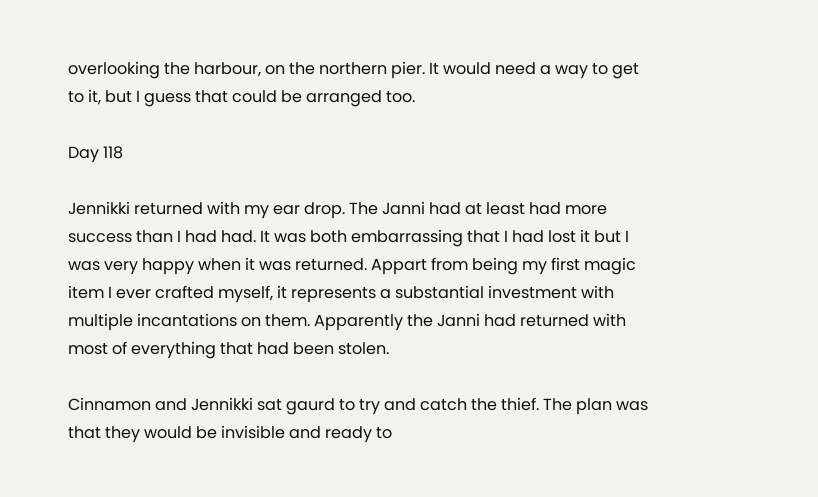overlooking the harbour, on the northern pier. It would need a way to get to it, but I guess that could be arranged too.

Day 118

Jennikki returned with my ear drop. The Janni had at least had more success than I had had. It was both embarrassing that I had lost it but I was very happy when it was returned. Appart from being my first magic item I ever crafted myself, it represents a substantial investment with multiple incantations on them. Apparently the Janni had returned with most of everything that had been stolen.

Cinnamon and Jennikki sat gaurd to try and catch the thief. The plan was that they would be invisible and ready to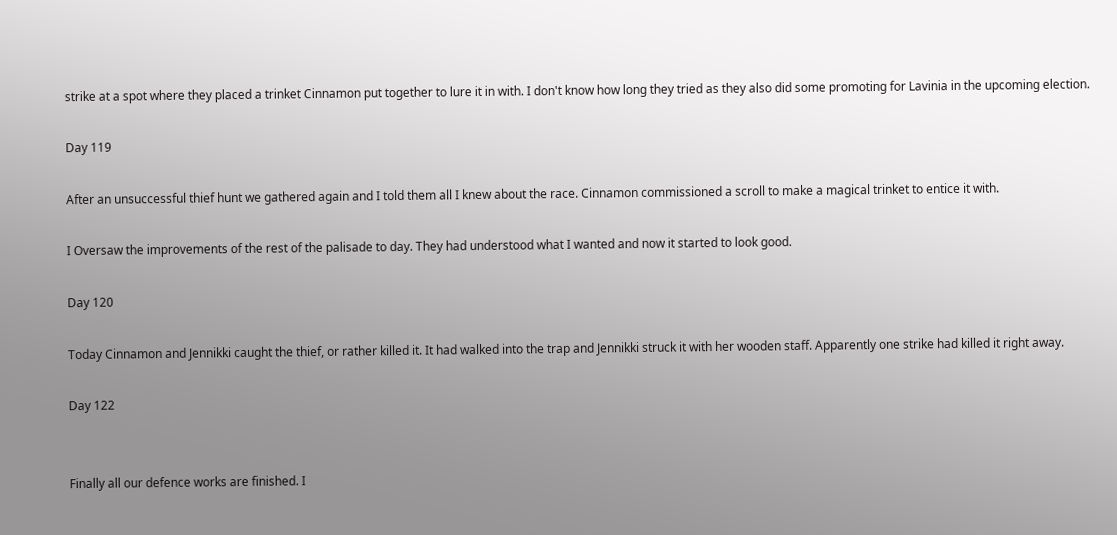strike at a spot where they placed a trinket Cinnamon put together to lure it in with. I don't know how long they tried as they also did some promoting for Lavinia in the upcoming election.

Day 119

After an unsuccessful thief hunt we gathered again and I told them all I knew about the race. Cinnamon commissioned a scroll to make a magical trinket to entice it with.

I Oversaw the improvements of the rest of the palisade to day. They had understood what I wanted and now it started to look good.

Day 120

Today Cinnamon and Jennikki caught the thief, or rather killed it. It had walked into the trap and Jennikki struck it with her wooden staff. Apparently one strike had killed it right away.

Day 122


Finally all our defence works are finished. I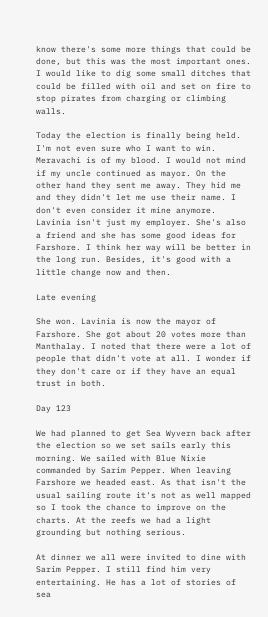know there's some more things that could be done, but this was the most important ones. I would like to dig some small ditches that could be filled with oil and set on fire to stop pirates from charging or climbing walls.

Today the election is finally being held. I'm not even sure who I want to win. Meravachi is of my blood. I would not mind if my uncle continued as mayor. On the other hand they sent me away. They hid me and they didn't let me use their name. I don't even consider it mine anymore. Lavinia isn't just my employer. She's also a friend and she has some good ideas for Farshore. I think her way will be better in the long run. Besides, it's good with a little change now and then.

Late evening

She won. Lavinia is now the mayor of Farshore. She got about 20 votes more than Manthalay. I noted that there were a lot of people that didn't vote at all. I wonder if they don't care or if they have an equal trust in both.

Day 123

We had planned to get Sea Wyvern back after the election so we set sails early this morning. We sailed with Blue Nixie commanded by Sarim Pepper. When leaving Farshore we headed east. As that isn't the usual sailing route it's not as well mapped so I took the chance to improve on the charts. At the reefs we had a light grounding but nothing serious.

At dinner we all were invited to dine with Sarim Pepper. I still find him very entertaining. He has a lot of stories of sea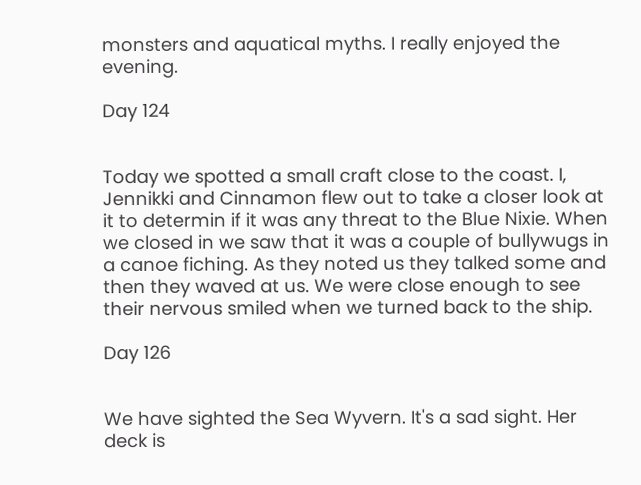monsters and aquatical myths. I really enjoyed the evening.

Day 124


Today we spotted a small craft close to the coast. I, Jennikki and Cinnamon flew out to take a closer look at it to determin if it was any threat to the Blue Nixie. When we closed in we saw that it was a couple of bullywugs in a canoe fiching. As they noted us they talked some and then they waved at us. We were close enough to see their nervous smiled when we turned back to the ship.

Day 126


We have sighted the Sea Wyvern. It's a sad sight. Her deck is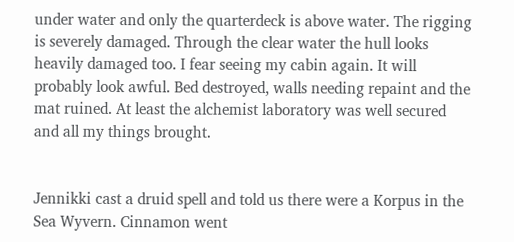under water and only the quarterdeck is above water. The rigging is severely damaged. Through the clear water the hull looks heavily damaged too. I fear seeing my cabin again. It will probably look awful. Bed destroyed, walls needing repaint and the mat ruined. At least the alchemist laboratory was well secured and all my things brought.


Jennikki cast a druid spell and told us there were a Korpus in the Sea Wyvern. Cinnamon went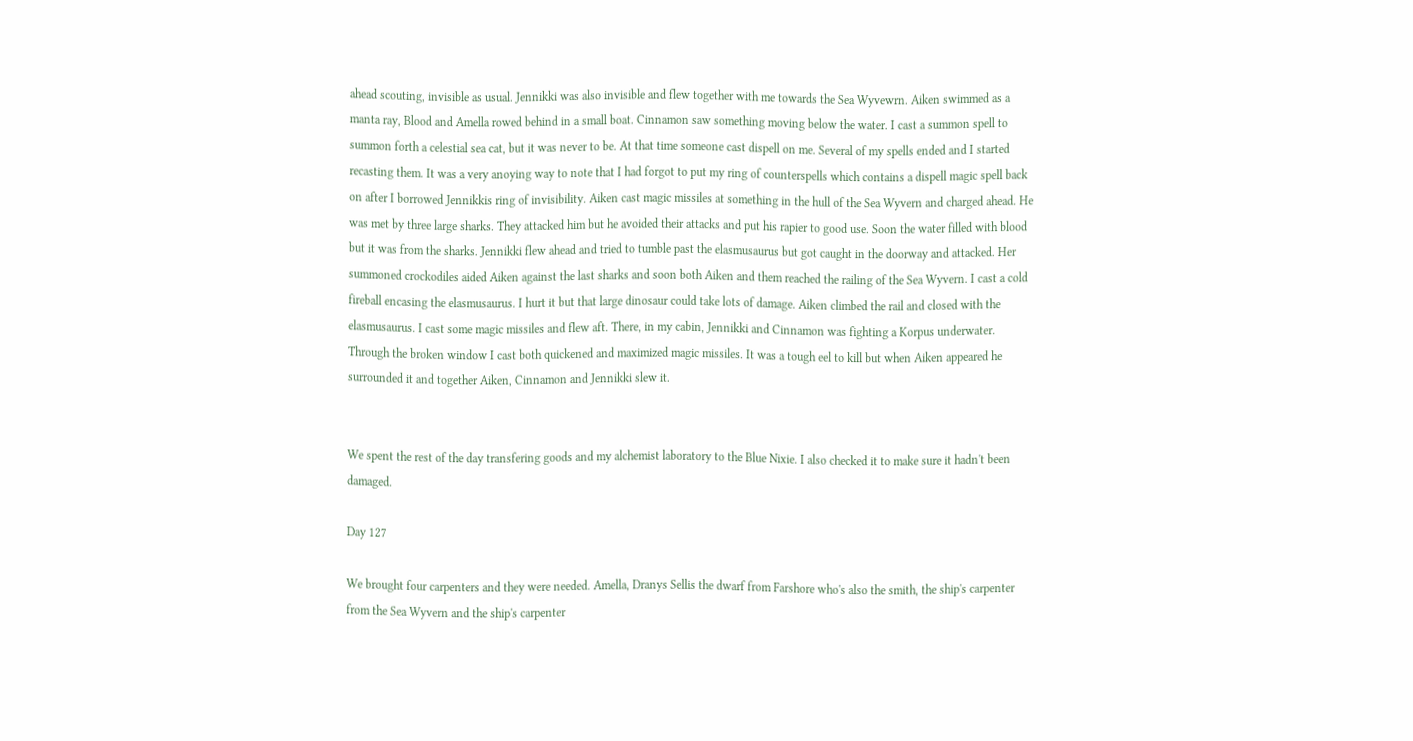ahead scouting, invisible as usual. Jennikki was also invisible and flew together with me towards the Sea Wyvewrn. Aiken swimmed as a manta ray, Blood and Amella rowed behind in a small boat. Cinnamon saw something moving below the water. I cast a summon spell to summon forth a celestial sea cat, but it was never to be. At that time someone cast dispell on me. Several of my spells ended and I started recasting them. It was a very anoying way to note that I had forgot to put my ring of counterspells which contains a dispell magic spell back on after I borrowed Jennikkis ring of invisibility. Aiken cast magic missiles at something in the hull of the Sea Wyvern and charged ahead. He was met by three large sharks. They attacked him but he avoided their attacks and put his rapier to good use. Soon the water filled with blood but it was from the sharks. Jennikki flew ahead and tried to tumble past the elasmusaurus but got caught in the doorway and attacked. Her summoned crockodiles aided Aiken against the last sharks and soon both Aiken and them reached the railing of the Sea Wyvern. I cast a cold fireball encasing the elasmusaurus. I hurt it but that large dinosaur could take lots of damage. Aiken climbed the rail and closed with the elasmusaurus. I cast some magic missiles and flew aft. There, in my cabin, Jennikki and Cinnamon was fighting a Korpus underwater. Through the broken window I cast both quickened and maximized magic missiles. It was a tough eel to kill but when Aiken appeared he surrounded it and together Aiken, Cinnamon and Jennikki slew it.


We spent the rest of the day transfering goods and my alchemist laboratory to the Blue Nixie. I also checked it to make sure it hadn't been damaged.

Day 127

We brought four carpenters and they were needed. Amella, Dranys Sellis the dwarf from Farshore who's also the smith, the ship's carpenter from the Sea Wyvern and the ship's carpenter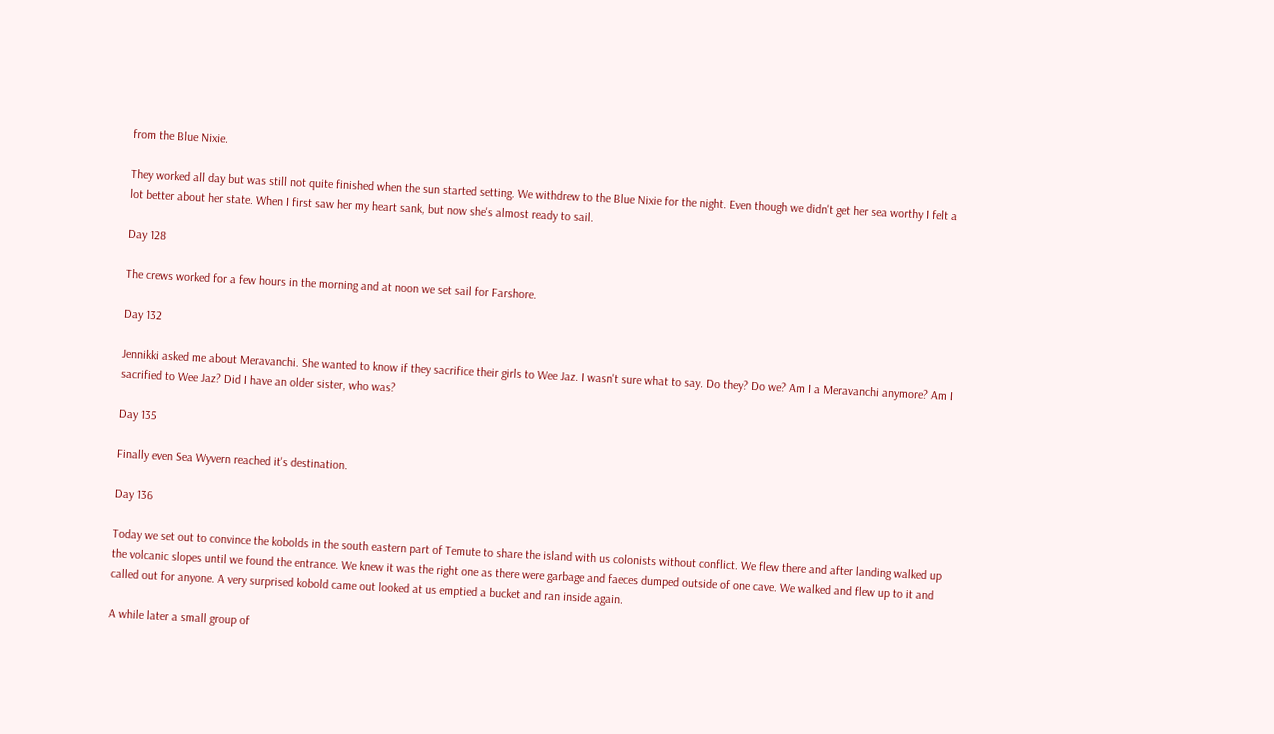from the Blue Nixie.

They worked all day but was still not quite finished when the sun started setting. We withdrew to the Blue Nixie for the night. Even though we didn't get her sea worthy I felt a lot better about her state. When I first saw her my heart sank, but now she's almost ready to sail.

Day 128

The crews worked for a few hours in the morning and at noon we set sail for Farshore.

Day 132

Jennikki asked me about Meravanchi. She wanted to know if they sacrifice their girls to Wee Jaz. I wasn't sure what to say. Do they? Do we? Am I a Meravanchi anymore? Am I sacrified to Wee Jaz? Did I have an older sister, who was?

Day 135

Finally even Sea Wyvern reached it's destination.

Day 136

Today we set out to convince the kobolds in the south eastern part of Temute to share the island with us colonists without conflict. We flew there and after landing walked up the volcanic slopes until we found the entrance. We knew it was the right one as there were garbage and faeces dumped outside of one cave. We walked and flew up to it and called out for anyone. A very surprised kobold came out looked at us emptied a bucket and ran inside again.

A while later a small group of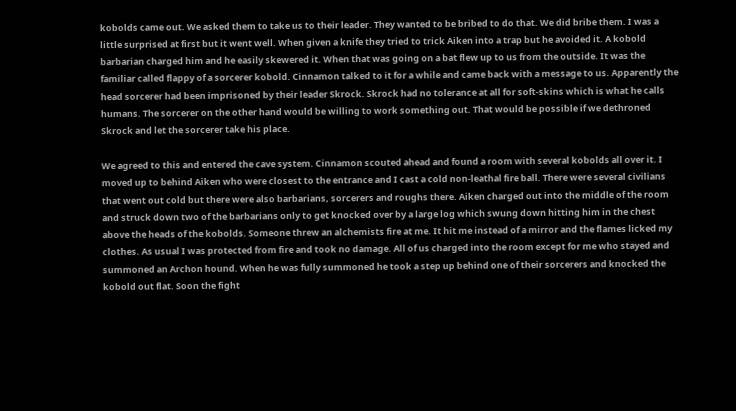kobolds came out. We asked them to take us to their leader. They wanted to be bribed to do that. We did bribe them. I was a little surprised at first but it went well. When given a knife they tried to trick Aiken into a trap but he avoided it. A kobold barbarian charged him and he easily skewered it. When that was going on a bat flew up to us from the outside. It was the familiar called flappy of a sorcerer kobold. Cinnamon talked to it for a while and came back with a message to us. Apparently the head sorcerer had been imprisoned by their leader Skrock. Skrock had no tolerance at all for soft-skins which is what he calls humans. The sorcerer on the other hand would be willing to work something out. That would be possible if we dethroned Skrock and let the sorcerer take his place.

We agreed to this and entered the cave system. Cinnamon scouted ahead and found a room with several kobolds all over it. I moved up to behind Aiken who were closest to the entrance and I cast a cold non-leathal fire ball. There were several civilians that went out cold but there were also barbarians, sorcerers and roughs there. Aiken charged out into the middle of the room and struck down two of the barbarians only to get knocked over by a large log which swung down hitting him in the chest above the heads of the kobolds. Someone threw an alchemists fire at me. It hit me instead of a mirror and the flames licked my clothes. As usual I was protected from fire and took no damage. All of us charged into the room except for me who stayed and summoned an Archon hound. When he was fully summoned he took a step up behind one of their sorcerers and knocked the kobold out flat. Soon the fight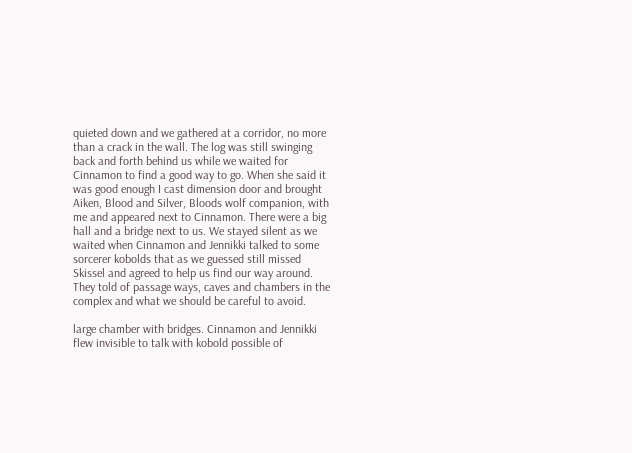quieted down and we gathered at a corridor, no more than a crack in the wall. The log was still swinging back and forth behind us while we waited for Cinnamon to find a good way to go. When she said it was good enough I cast dimension door and brought Aiken, Blood and Silver, Bloods wolf companion, with me and appeared next to Cinnamon. There were a big hall and a bridge next to us. We stayed silent as we waited when Cinnamon and Jennikki talked to some sorcerer kobolds that as we guessed still missed Skissel and agreed to help us find our way around. They told of passage ways, caves and chambers in the complex and what we should be careful to avoid.

large chamber with bridges. Cinnamon and Jennikki flew invisible to talk with kobold possible of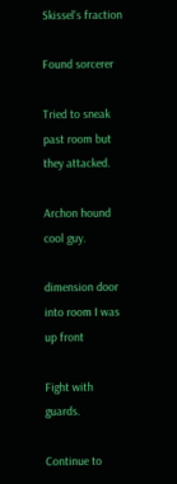Skissel's fraction

Found sorcerer

Tried to sneak past room but they attacked.

Archon hound cool guy.

dimension door into room I was up front

Fight with guards.

Continue to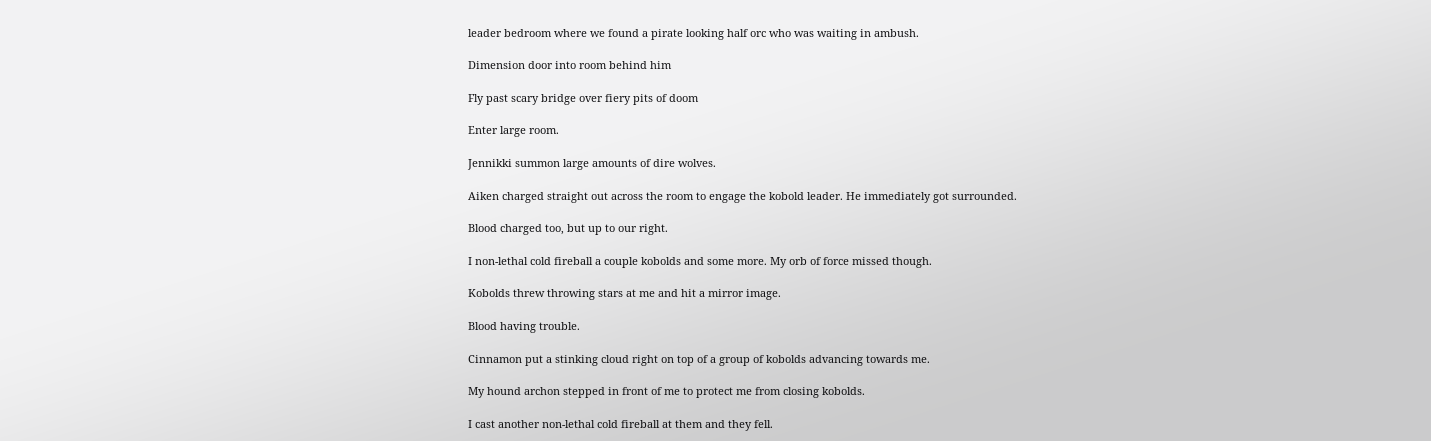leader bedroom where we found a pirate looking half orc who was waiting in ambush.

Dimension door into room behind him

Fly past scary bridge over fiery pits of doom

Enter large room.

Jennikki summon large amounts of dire wolves.

Aiken charged straight out across the room to engage the kobold leader. He immediately got surrounded.

Blood charged too, but up to our right.

I non-lethal cold fireball a couple kobolds and some more. My orb of force missed though.

Kobolds threw throwing stars at me and hit a mirror image.

Blood having trouble.

Cinnamon put a stinking cloud right on top of a group of kobolds advancing towards me.

My hound archon stepped in front of me to protect me from closing kobolds.

I cast another non-lethal cold fireball at them and they fell.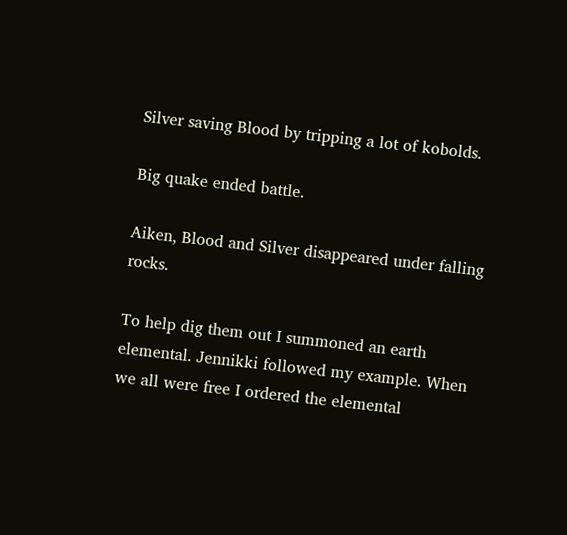Silver saving Blood by tripping a lot of kobolds.

Big quake ended battle.

Aiken, Blood and Silver disappeared under falling rocks.

To help dig them out I summoned an earth elemental. Jennikki followed my example. When we all were free I ordered the elemental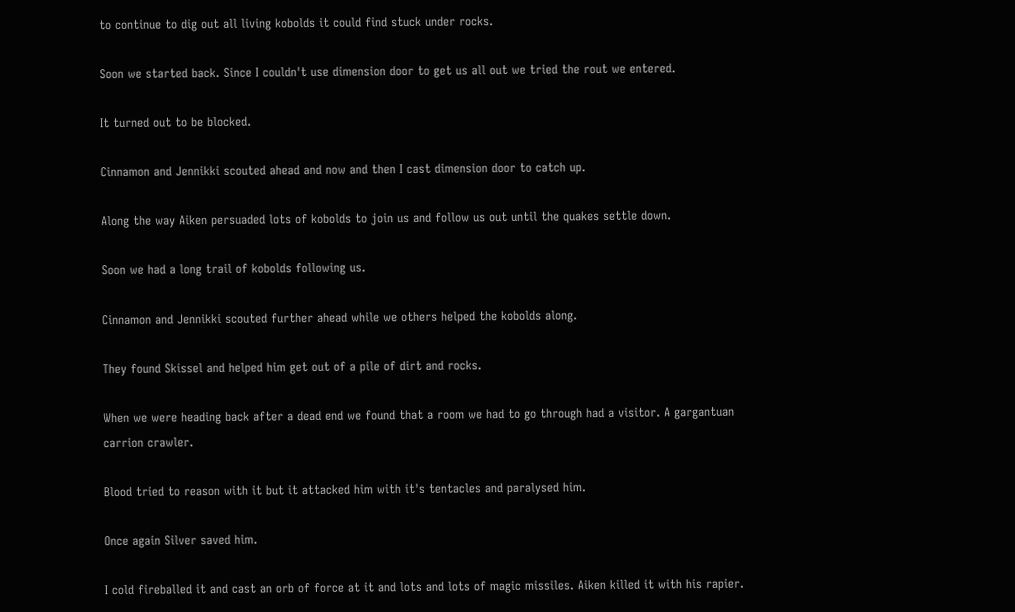to continue to dig out all living kobolds it could find stuck under rocks.

Soon we started back. Since I couldn't use dimension door to get us all out we tried the rout we entered.

It turned out to be blocked.

Cinnamon and Jennikki scouted ahead and now and then I cast dimension door to catch up.

Along the way Aiken persuaded lots of kobolds to join us and follow us out until the quakes settle down.

Soon we had a long trail of kobolds following us.

Cinnamon and Jennikki scouted further ahead while we others helped the kobolds along.

They found Skissel and helped him get out of a pile of dirt and rocks.

When we were heading back after a dead end we found that a room we had to go through had a visitor. A gargantuan carrion crawler.

Blood tried to reason with it but it attacked him with it's tentacles and paralysed him.

Once again Silver saved him.

I cold fireballed it and cast an orb of force at it and lots and lots of magic missiles. Aiken killed it with his rapier.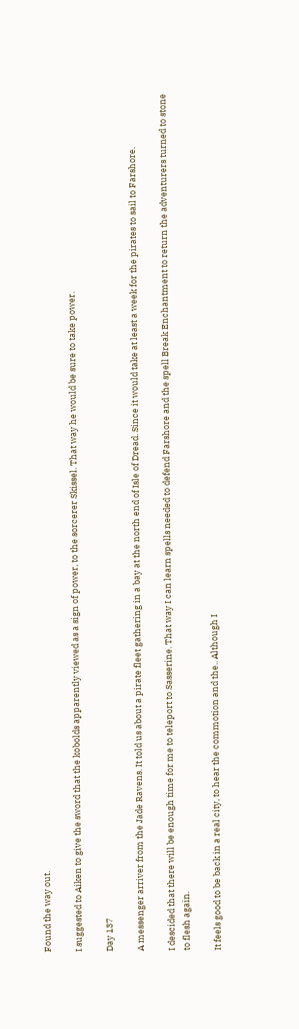Found the way out.

I suggested to Aiken to give the sword that the kobolds apparently viewed as a sign of power, to the sorcerer Skissel. That way he would be sure to take power.

Day 137

A messenger arriver from the Jade Ravens. It told us about a pirate fleet gathering in a bay at the north end of Isle of Dread. Since it would take at least a week for the pirates to sail to Farshore.

I descided that there will be enough time for me to teleport to Sasserine. That way I can learn spells needed to defend Farshore and the spell Break Enchantment to return the adventurers turned to stone to flesh again.

It feels good to be back in a real city, to hear the commotion and the.. Although I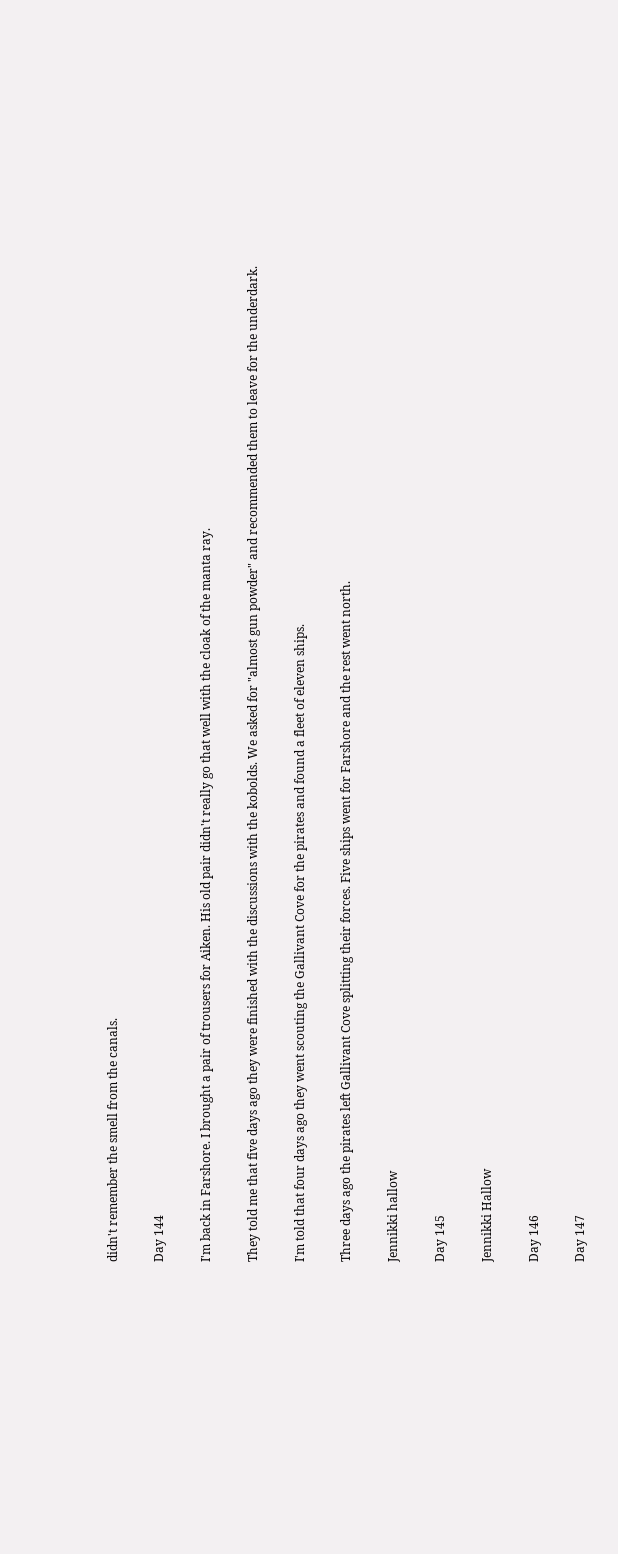didn't remember the smell from the canals.

Day 144

I'm back in Farshore. I brought a pair of trousers for Aiken. His old pair didn't really go that well with the cloak of the manta ray.

They told me that five days ago they were finished with the discussions with the kobolds. We asked for "almost gun powder" and recommended them to leave for the underdark.

I'm told that four days ago they went scouting the Gallivant Cove for the pirates and found a fleet of eleven ships.

Three days ago the pirates left Gallivant Cove splitting their forces. Five ships went for Farshore and the rest went north.

Jennikki hallow

Day 145

Jennikki Hallow

Day 146

Day 147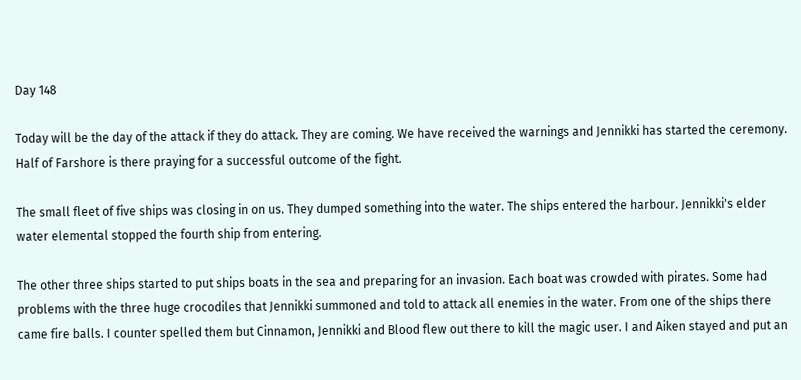Day 148

Today will be the day of the attack if they do attack. They are coming. We have received the warnings and Jennikki has started the ceremony. Half of Farshore is there praying for a successful outcome of the fight.

The small fleet of five ships was closing in on us. They dumped something into the water. The ships entered the harbour. Jennikki's elder water elemental stopped the fourth ship from entering.

The other three ships started to put ships boats in the sea and preparing for an invasion. Each boat was crowded with pirates. Some had problems with the three huge crocodiles that Jennikki summoned and told to attack all enemies in the water. From one of the ships there came fire balls. I counter spelled them but Cinnamon, Jennikki and Blood flew out there to kill the magic user. I and Aiken stayed and put an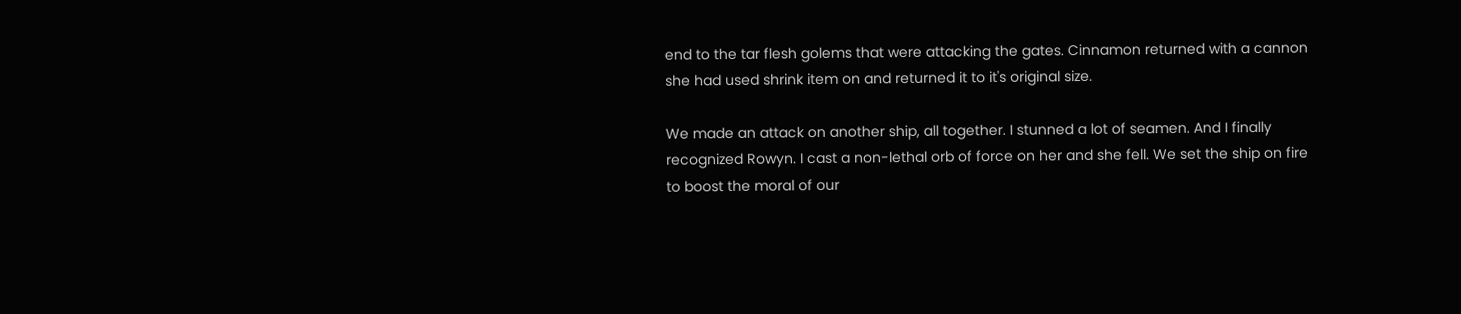end to the tar flesh golems that were attacking the gates. Cinnamon returned with a cannon she had used shrink item on and returned it to it's original size.

We made an attack on another ship, all together. I stunned a lot of seamen. And I finally recognized Rowyn. I cast a non-lethal orb of force on her and she fell. We set the ship on fire to boost the moral of our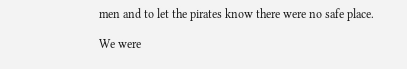men and to let the pirates know there were no safe place.

We were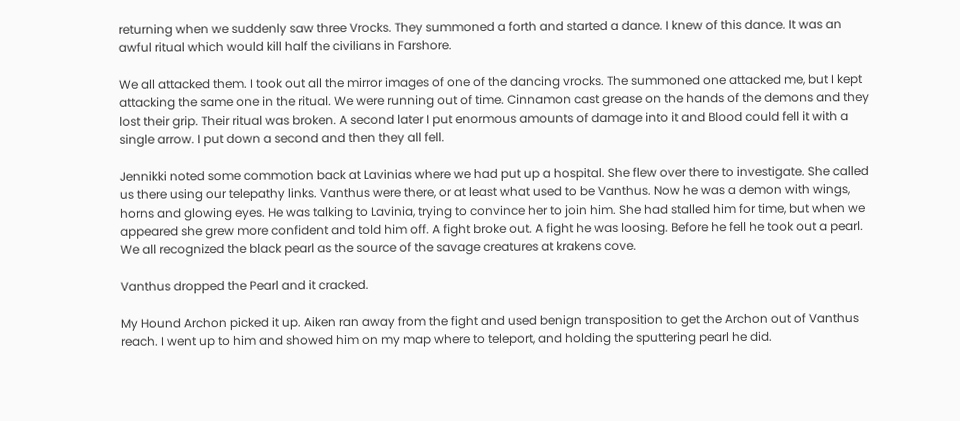returning when we suddenly saw three Vrocks. They summoned a forth and started a dance. I knew of this dance. It was an awful ritual which would kill half the civilians in Farshore.

We all attacked them. I took out all the mirror images of one of the dancing vrocks. The summoned one attacked me, but I kept attacking the same one in the ritual. We were running out of time. Cinnamon cast grease on the hands of the demons and they lost their grip. Their ritual was broken. A second later I put enormous amounts of damage into it and Blood could fell it with a single arrow. I put down a second and then they all fell.

Jennikki noted some commotion back at Lavinias where we had put up a hospital. She flew over there to investigate. She called us there using our telepathy links. Vanthus were there, or at least what used to be Vanthus. Now he was a demon with wings, horns and glowing eyes. He was talking to Lavinia, trying to convince her to join him. She had stalled him for time, but when we appeared she grew more confident and told him off. A fight broke out. A fight he was loosing. Before he fell he took out a pearl. We all recognized the black pearl as the source of the savage creatures at krakens cove.

Vanthus dropped the Pearl and it cracked.

My Hound Archon picked it up. Aiken ran away from the fight and used benign transposition to get the Archon out of Vanthus reach. I went up to him and showed him on my map where to teleport, and holding the sputtering pearl he did.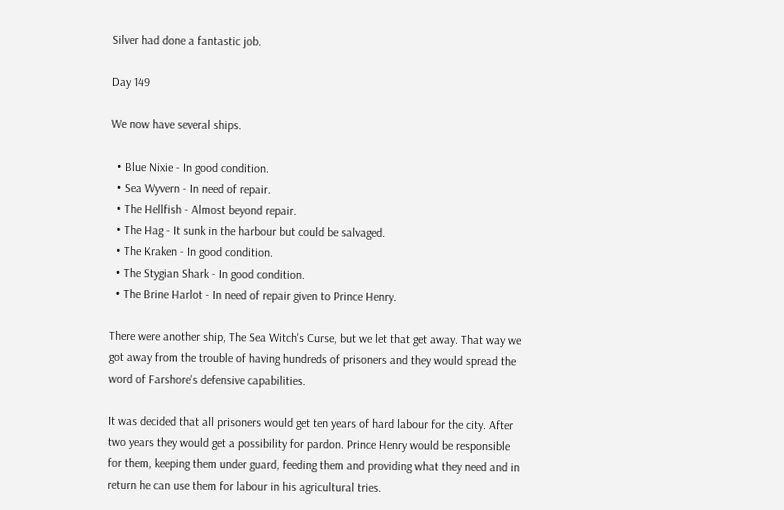Silver had done a fantastic job.

Day 149

We now have several ships.

  • Blue Nixie - In good condition.
  • Sea Wyvern - In need of repair.
  • The Hellfish - Almost beyond repair.
  • The Hag - It sunk in the harbour but could be salvaged.
  • The Kraken - In good condition.
  • The Stygian Shark - In good condition.
  • The Brine Harlot - In need of repair given to Prince Henry.

There were another ship, The Sea Witch's Curse, but we let that get away. That way we got away from the trouble of having hundreds of prisoners and they would spread the word of Farshore's defensive capabilities.

It was decided that all prisoners would get ten years of hard labour for the city. After two years they would get a possibility for pardon. Prince Henry would be responsible for them, keeping them under guard, feeding them and providing what they need and in return he can use them for labour in his agricultural tries.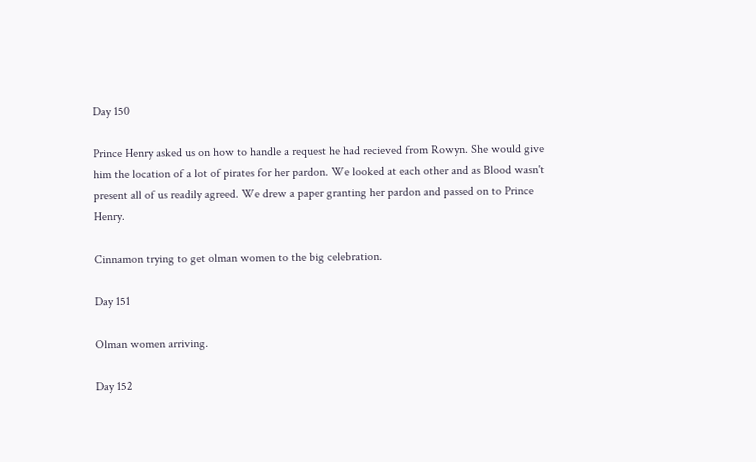Day 150

Prince Henry asked us on how to handle a request he had recieved from Rowyn. She would give him the location of a lot of pirates for her pardon. We looked at each other and as Blood wasn't present all of us readily agreed. We drew a paper granting her pardon and passed on to Prince Henry.

Cinnamon trying to get olman women to the big celebration.

Day 151

Olman women arriving.

Day 152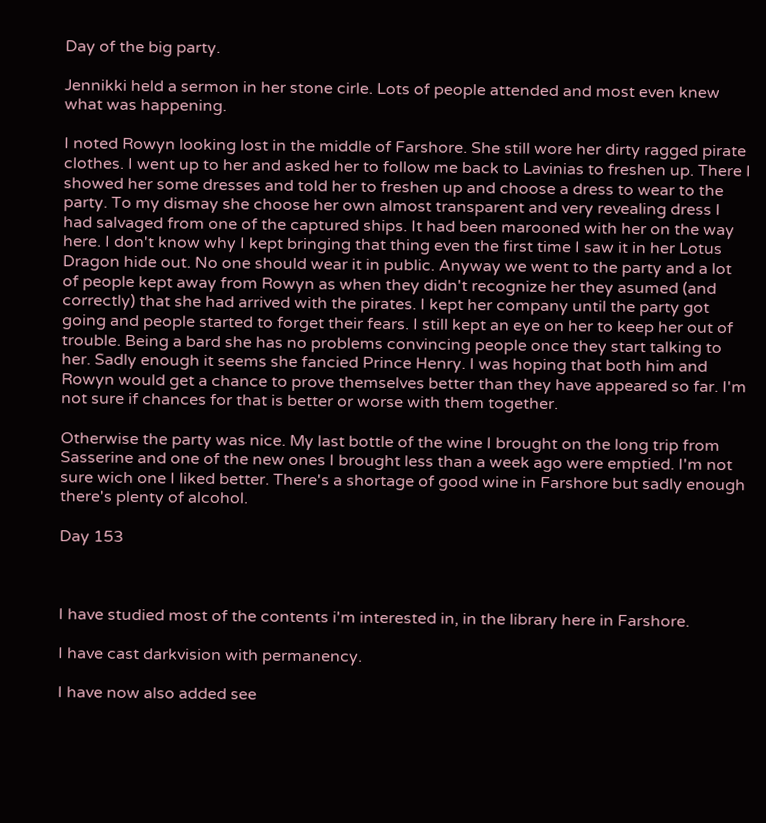Day of the big party.

Jennikki held a sermon in her stone cirle. Lots of people attended and most even knew what was happening.

I noted Rowyn looking lost in the middle of Farshore. She still wore her dirty ragged pirate clothes. I went up to her and asked her to follow me back to Lavinias to freshen up. There I showed her some dresses and told her to freshen up and choose a dress to wear to the party. To my dismay she choose her own almost transparent and very revealing dress I had salvaged from one of the captured ships. It had been marooned with her on the way here. I don't know why I kept bringing that thing even the first time I saw it in her Lotus Dragon hide out. No one should wear it in public. Anyway we went to the party and a lot of people kept away from Rowyn as when they didn't recognize her they asumed (and correctly) that she had arrived with the pirates. I kept her company until the party got going and people started to forget their fears. I still kept an eye on her to keep her out of trouble. Being a bard she has no problems convincing people once they start talking to her. Sadly enough it seems she fancied Prince Henry. I was hoping that both him and Rowyn would get a chance to prove themselves better than they have appeared so far. I'm not sure if chances for that is better or worse with them together.

Otherwise the party was nice. My last bottle of the wine I brought on the long trip from Sasserine and one of the new ones I brought less than a week ago were emptied. I'm not sure wich one I liked better. There's a shortage of good wine in Farshore but sadly enough there's plenty of alcohol.

Day 153



I have studied most of the contents i'm interested in, in the library here in Farshore.

I have cast darkvision with permanency.

I have now also added see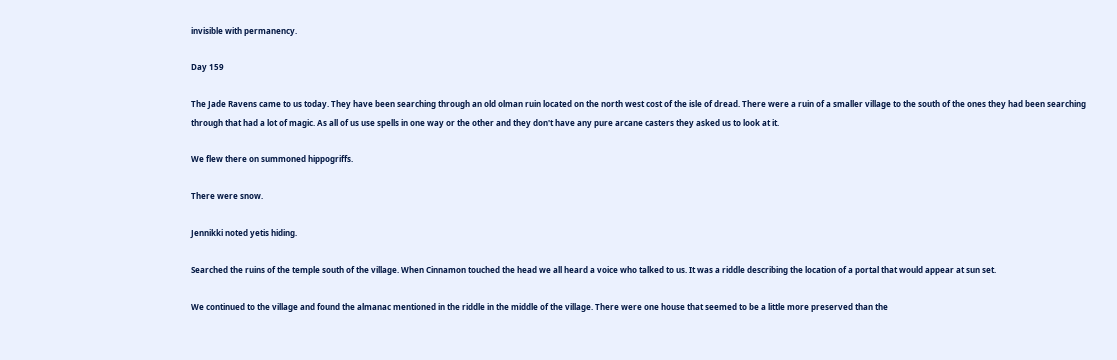invisible with permanency.

Day 159

The Jade Ravens came to us today. They have been searching through an old olman ruin located on the north west cost of the isle of dread. There were a ruin of a smaller village to the south of the ones they had been searching through that had a lot of magic. As all of us use spells in one way or the other and they don't have any pure arcane casters they asked us to look at it.

We flew there on summoned hippogriffs.

There were snow.

Jennikki noted yetis hiding.

Searched the ruins of the temple south of the village. When Cinnamon touched the head we all heard a voice who talked to us. It was a riddle describing the location of a portal that would appear at sun set.

We continued to the village and found the almanac mentioned in the riddle in the middle of the village. There were one house that seemed to be a little more preserved than the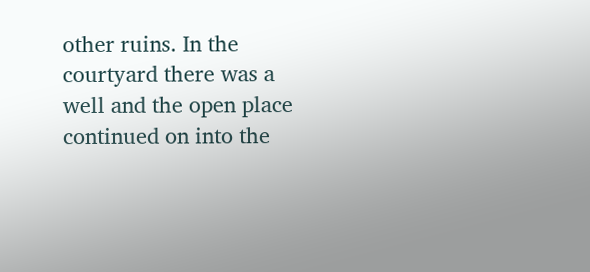other ruins. In the courtyard there was a well and the open place continued on into the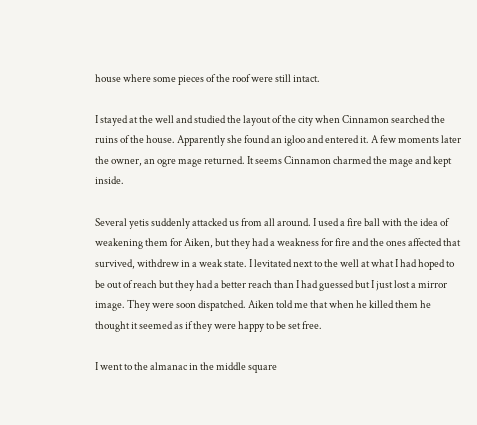house where some pieces of the roof were still intact.

I stayed at the well and studied the layout of the city when Cinnamon searched the ruins of the house. Apparently she found an igloo and entered it. A few moments later the owner, an ogre mage returned. It seems Cinnamon charmed the mage and kept inside.

Several yetis suddenly attacked us from all around. I used a fire ball with the idea of weakening them for Aiken, but they had a weakness for fire and the ones affected that survived, withdrew in a weak state. I levitated next to the well at what I had hoped to be out of reach but they had a better reach than I had guessed but I just lost a mirror image. They were soon dispatched. Aiken told me that when he killed them he thought it seemed as if they were happy to be set free.

I went to the almanac in the middle square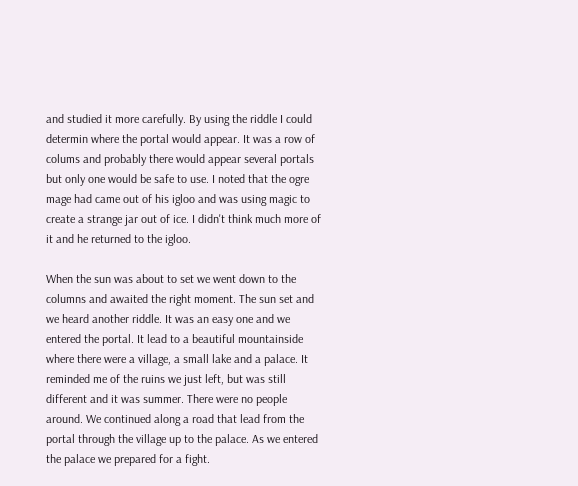and studied it more carefully. By using the riddle I could determin where the portal would appear. It was a row of colums and probably there would appear several portals but only one would be safe to use. I noted that the ogre mage had came out of his igloo and was using magic to create a strange jar out of ice. I didn't think much more of it and he returned to the igloo.

When the sun was about to set we went down to the columns and awaited the right moment. The sun set and we heard another riddle. It was an easy one and we entered the portal. It lead to a beautiful mountainside where there were a village, a small lake and a palace. It reminded me of the ruins we just left, but was still different and it was summer. There were no people around. We continued along a road that lead from the portal through the village up to the palace. As we entered the palace we prepared for a fight.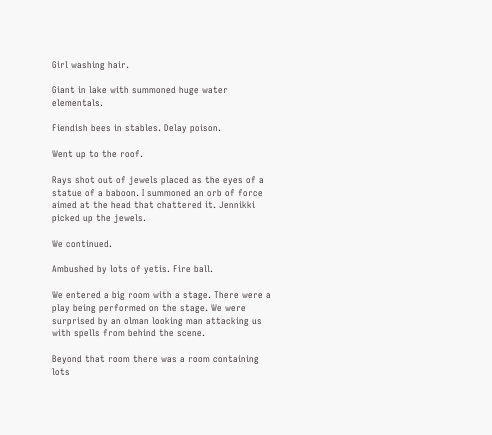Girl washing hair.

Giant in lake with summoned huge water elementals.

Fiendish bees in stables. Delay poison.

Went up to the roof.

Rays shot out of jewels placed as the eyes of a statue of a baboon. I summoned an orb of force aimed at the head that chattered it. Jennikki picked up the jewels.

We continued.

Ambushed by lots of yetis. Fire ball.

We entered a big room with a stage. There were a play being performed on the stage. We were surprised by an olman looking man attacking us with spells from behind the scene.

Beyond that room there was a room containing lots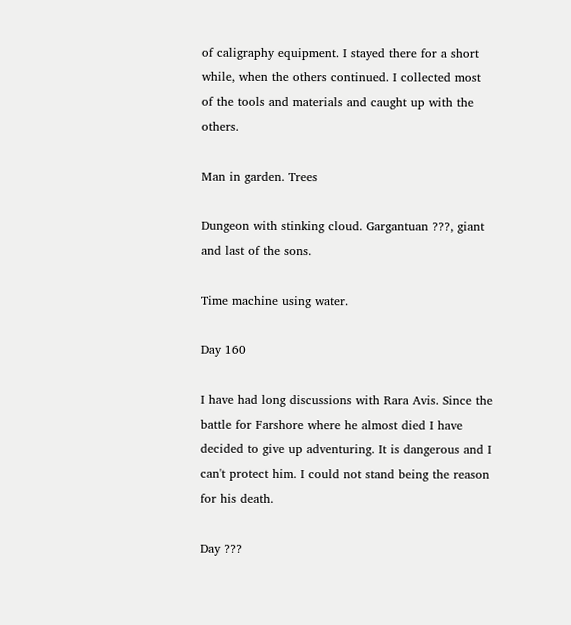of caligraphy equipment. I stayed there for a short while, when the others continued. I collected most of the tools and materials and caught up with the others.

Man in garden. Trees

Dungeon with stinking cloud. Gargantuan ???, giant and last of the sons.

Time machine using water.

Day 160

I have had long discussions with Rara Avis. Since the battle for Farshore where he almost died I have decided to give up adventuring. It is dangerous and I can't protect him. I could not stand being the reason for his death.

Day ???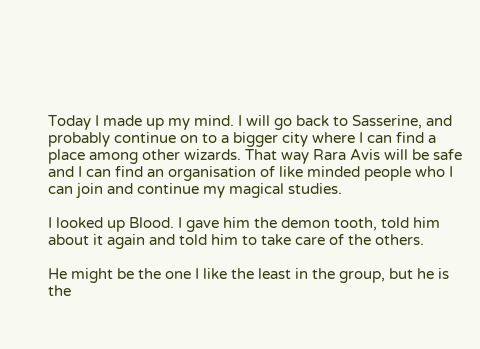Today I made up my mind. I will go back to Sasserine, and probably continue on to a bigger city where I can find a place among other wizards. That way Rara Avis will be safe and I can find an organisation of like minded people who I can join and continue my magical studies.

I looked up Blood. I gave him the demon tooth, told him about it again and told him to take care of the others.

He might be the one I like the least in the group, but he is the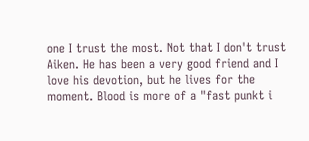one I trust the most. Not that I don't trust Aiken. He has been a very good friend and I love his devotion, but he lives for the moment. Blood is more of a "fast punkt i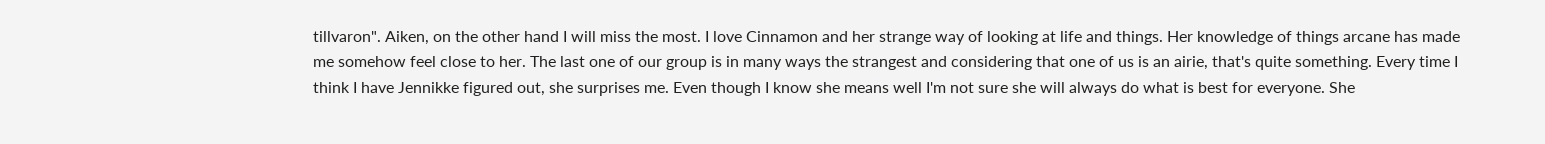tillvaron". Aiken, on the other hand I will miss the most. I love Cinnamon and her strange way of looking at life and things. Her knowledge of things arcane has made me somehow feel close to her. The last one of our group is in many ways the strangest and considering that one of us is an airie, that's quite something. Every time I think I have Jennikke figured out, she surprises me. Even though I know she means well I'm not sure she will always do what is best for everyone. She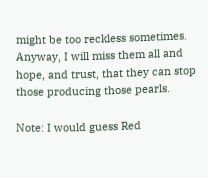might be too reckless sometimes. Anyway, I will miss them all and hope, and trust, that they can stop those producing those pearls.

Note: I would guess Red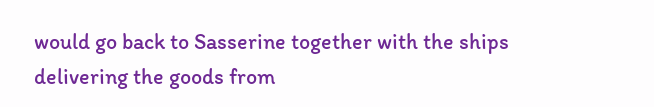would go back to Sasserine together with the ships delivering the goods from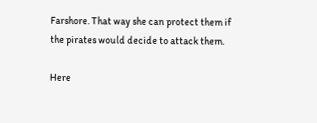Farshore. That way she can protect them if the pirates would decide to attack them.

Here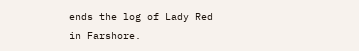ends the log of Lady Red in Farshore.